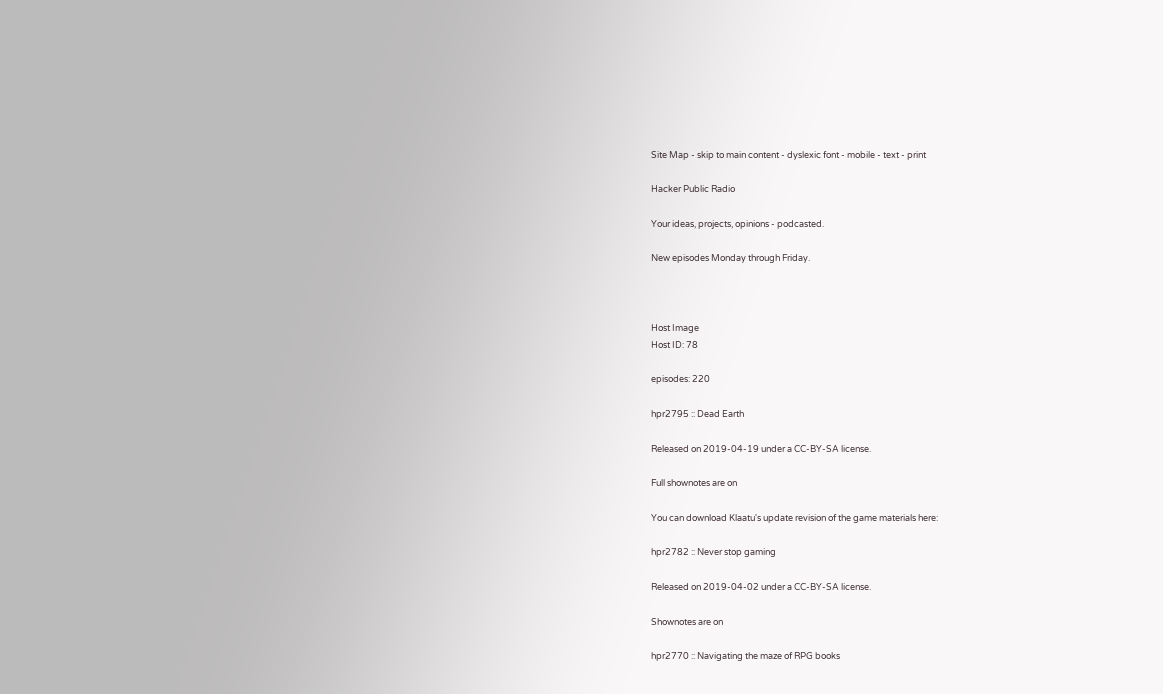Site Map - skip to main content - dyslexic font - mobile - text - print

Hacker Public Radio

Your ideas, projects, opinions - podcasted.

New episodes Monday through Friday.



Host Image
Host ID: 78

episodes: 220

hpr2795 :: Dead Earth

Released on 2019-04-19 under a CC-BY-SA license.

Full shownotes are on

You can download Klaatu's update revision of the game materials here:

hpr2782 :: Never stop gaming

Released on 2019-04-02 under a CC-BY-SA license.

Shownotes are on

hpr2770 :: Navigating the maze of RPG books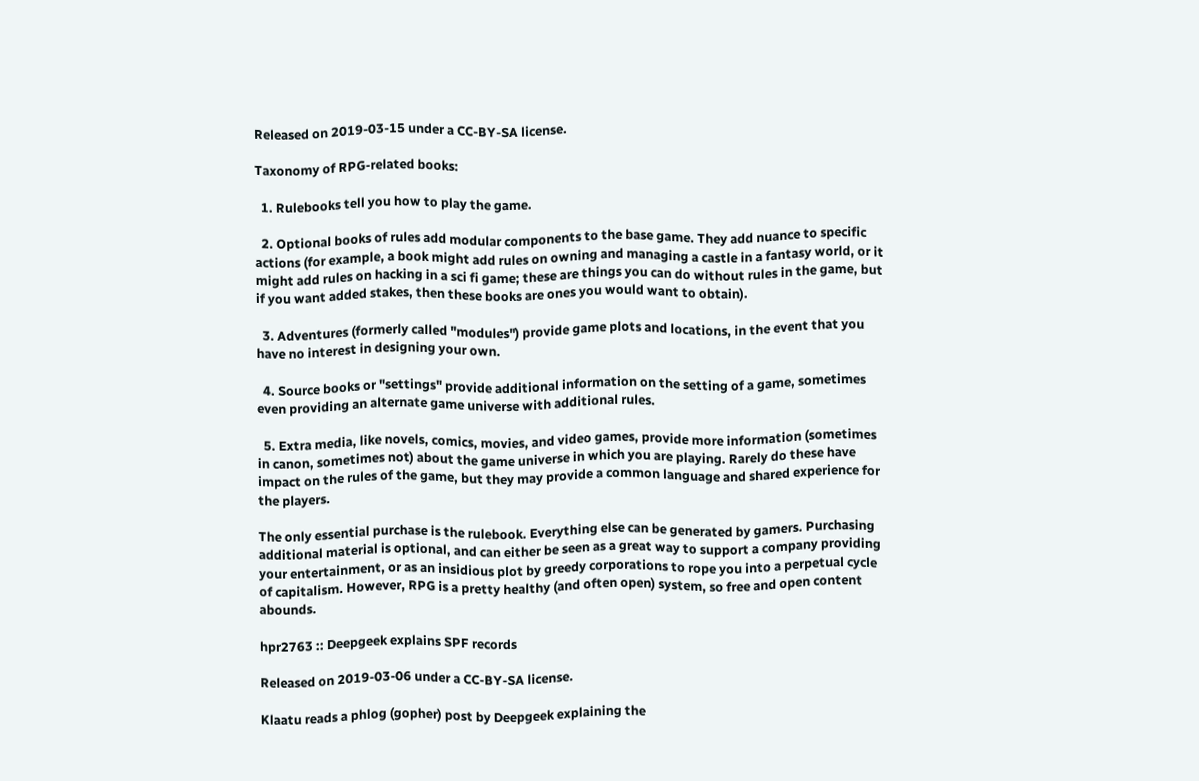Released on 2019-03-15 under a CC-BY-SA license.

Taxonomy of RPG-related books:

  1. Rulebooks tell you how to play the game.

  2. Optional books of rules add modular components to the base game. They add nuance to specific actions (for example, a book might add rules on owning and managing a castle in a fantasy world, or it might add rules on hacking in a sci fi game; these are things you can do without rules in the game, but if you want added stakes, then these books are ones you would want to obtain).

  3. Adventures (formerly called "modules") provide game plots and locations, in the event that you have no interest in designing your own.

  4. Source books or "settings" provide additional information on the setting of a game, sometimes even providing an alternate game universe with additional rules.

  5. Extra media, like novels, comics, movies, and video games, provide more information (sometimes in canon, sometimes not) about the game universe in which you are playing. Rarely do these have impact on the rules of the game, but they may provide a common language and shared experience for the players.

The only essential purchase is the rulebook. Everything else can be generated by gamers. Purchasing additional material is optional, and can either be seen as a great way to support a company providing your entertainment, or as an insidious plot by greedy corporations to rope you into a perpetual cycle of capitalism. However, RPG is a pretty healthy (and often open) system, so free and open content abounds.

hpr2763 :: Deepgeek explains SPF records

Released on 2019-03-06 under a CC-BY-SA license.

Klaatu reads a phlog (gopher) post by Deepgeek explaining the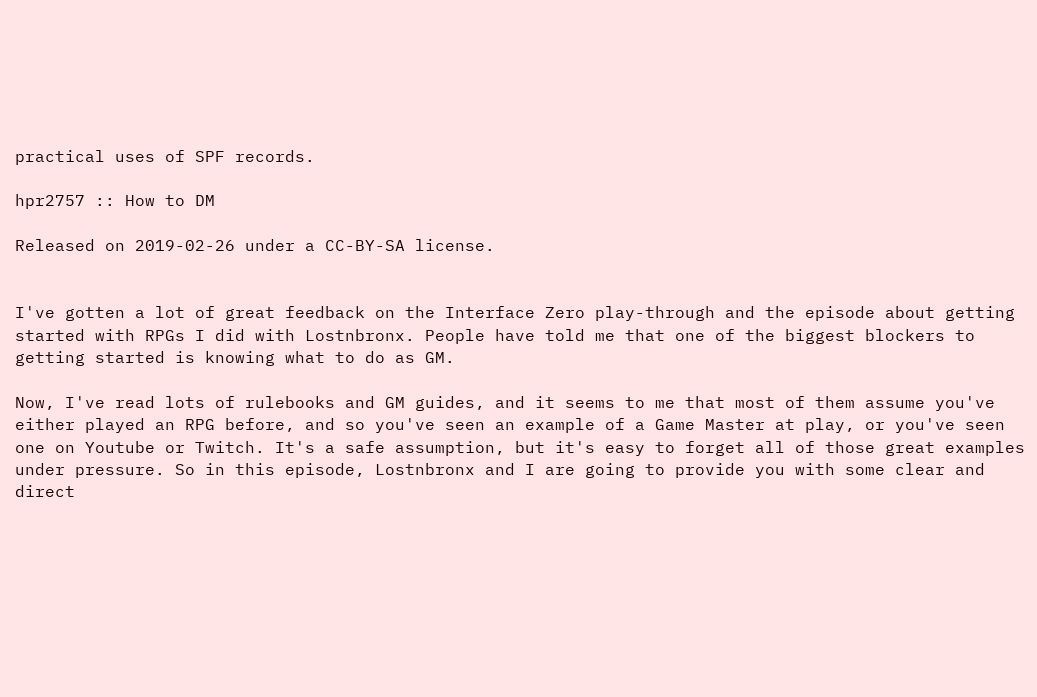practical uses of SPF records.

hpr2757 :: How to DM

Released on 2019-02-26 under a CC-BY-SA license.


I've gotten a lot of great feedback on the Interface Zero play-through and the episode about getting started with RPGs I did with Lostnbronx. People have told me that one of the biggest blockers to getting started is knowing what to do as GM.

Now, I've read lots of rulebooks and GM guides, and it seems to me that most of them assume you've either played an RPG before, and so you've seen an example of a Game Master at play, or you've seen one on Youtube or Twitch. It's a safe assumption, but it's easy to forget all of those great examples under pressure. So in this episode, Lostnbronx and I are going to provide you with some clear and direct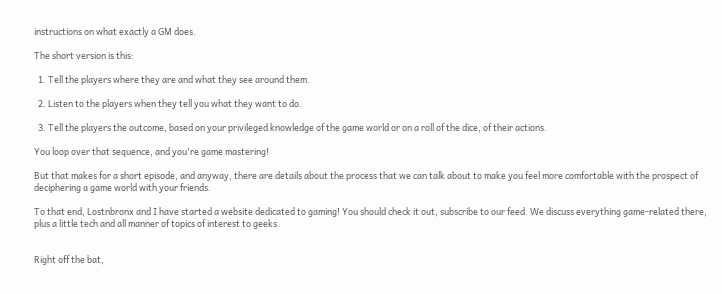instructions on what exactly a GM does.

The short version is this:

  1. Tell the players where they are and what they see around them.

  2. Listen to the players when they tell you what they want to do.

  3. Tell the players the outcome, based on your privileged knowledge of the game world or on a roll of the dice, of their actions.

You loop over that sequence, and you're game mastering!

But that makes for a short episode, and anyway, there are details about the process that we can talk about to make you feel more comfortable with the prospect of deciphering a game world with your friends.

To that end, Lostnbronx and I have started a website dedicated to gaming! You should check it out, subscribe to our feed. We discuss everything game-related there, plus a little tech and all manner of topics of interest to geeks.


Right off the bat,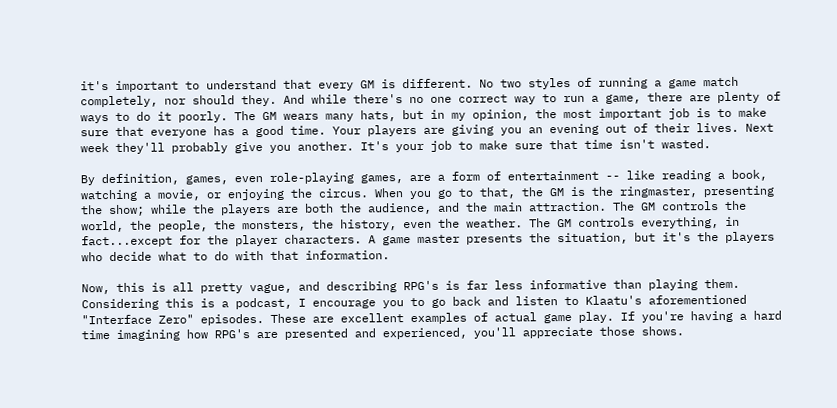it's important to understand that every GM is different. No two styles of running a game match completely, nor should they. And while there's no one correct way to run a game, there are plenty of ways to do it poorly. The GM wears many hats, but in my opinion, the most important job is to make sure that everyone has a good time. Your players are giving you an evening out of their lives. Next week they'll probably give you another. It's your job to make sure that time isn't wasted.

By definition, games, even role-playing games, are a form of entertainment -- like reading a book, watching a movie, or enjoying the circus. When you go to that, the GM is the ringmaster, presenting the show; while the players are both the audience, and the main attraction. The GM controls the world, the people, the monsters, the history, even the weather. The GM controls everything, in fact...except for the player characters. A game master presents the situation, but it's the players who decide what to do with that information.

Now, this is all pretty vague, and describing RPG's is far less informative than playing them. Considering this is a podcast, I encourage you to go back and listen to Klaatu's aforementioned "Interface Zero" episodes. These are excellent examples of actual game play. If you're having a hard time imagining how RPG's are presented and experienced, you'll appreciate those shows.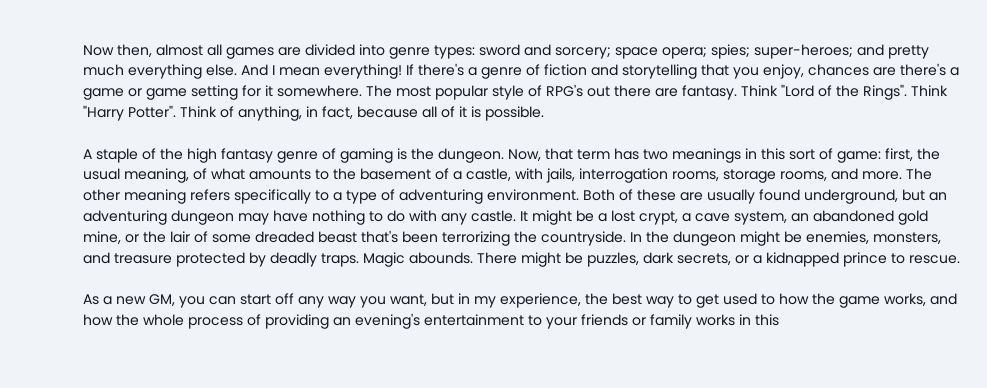Now then, almost all games are divided into genre types: sword and sorcery; space opera; spies; super-heroes; and pretty much everything else. And I mean everything! If there's a genre of fiction and storytelling that you enjoy, chances are there's a game or game setting for it somewhere. The most popular style of RPG's out there are fantasy. Think "Lord of the Rings". Think "Harry Potter". Think of anything, in fact, because all of it is possible.

A staple of the high fantasy genre of gaming is the dungeon. Now, that term has two meanings in this sort of game: first, the usual meaning, of what amounts to the basement of a castle, with jails, interrogation rooms, storage rooms, and more. The other meaning refers specifically to a type of adventuring environment. Both of these are usually found underground, but an adventuring dungeon may have nothing to do with any castle. It might be a lost crypt, a cave system, an abandoned gold mine, or the lair of some dreaded beast that's been terrorizing the countryside. In the dungeon might be enemies, monsters, and treasure protected by deadly traps. Magic abounds. There might be puzzles, dark secrets, or a kidnapped prince to rescue.

As a new GM, you can start off any way you want, but in my experience, the best way to get used to how the game works, and how the whole process of providing an evening's entertainment to your friends or family works in this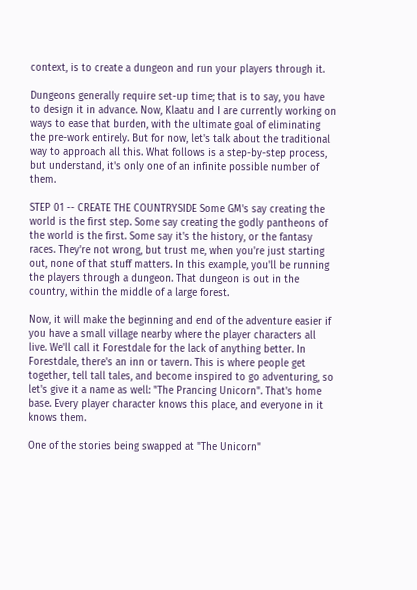context, is to create a dungeon and run your players through it.

Dungeons generally require set-up time; that is to say, you have to design it in advance. Now, Klaatu and I are currently working on ways to ease that burden, with the ultimate goal of eliminating the pre-work entirely. But for now, let's talk about the traditional way to approach all this. What follows is a step-by-step process, but understand, it's only one of an infinite possible number of them.

STEP 01 -- CREATE THE COUNTRYSIDE Some GM's say creating the world is the first step. Some say creating the godly pantheons of the world is the first. Some say it's the history, or the fantasy races. They're not wrong, but trust me, when you're just starting out, none of that stuff matters. In this example, you'll be running the players through a dungeon. That dungeon is out in the country, within the middle of a large forest.

Now, it will make the beginning and end of the adventure easier if you have a small village nearby where the player characters all live. We'll call it Forestdale for the lack of anything better. In Forestdale, there's an inn or tavern. This is where people get together, tell tall tales, and become inspired to go adventuring, so let's give it a name as well: "The Prancing Unicorn". That's home base. Every player character knows this place, and everyone in it knows them.

One of the stories being swapped at "The Unicorn"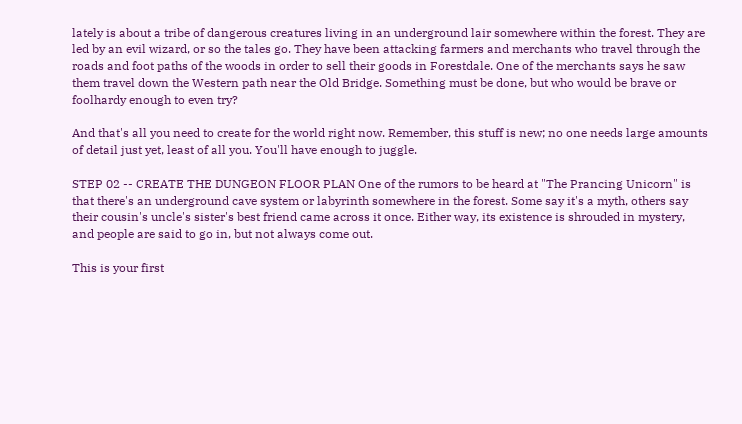lately is about a tribe of dangerous creatures living in an underground lair somewhere within the forest. They are led by an evil wizard, or so the tales go. They have been attacking farmers and merchants who travel through the roads and foot paths of the woods in order to sell their goods in Forestdale. One of the merchants says he saw them travel down the Western path near the Old Bridge. Something must be done, but who would be brave or foolhardy enough to even try?

And that's all you need to create for the world right now. Remember, this stuff is new; no one needs large amounts of detail just yet, least of all you. You'll have enough to juggle.

STEP 02 -- CREATE THE DUNGEON FLOOR PLAN One of the rumors to be heard at "The Prancing Unicorn" is that there's an underground cave system or labyrinth somewhere in the forest. Some say it's a myth, others say their cousin's uncle's sister's best friend came across it once. Either way, its existence is shrouded in mystery, and people are said to go in, but not always come out.

This is your first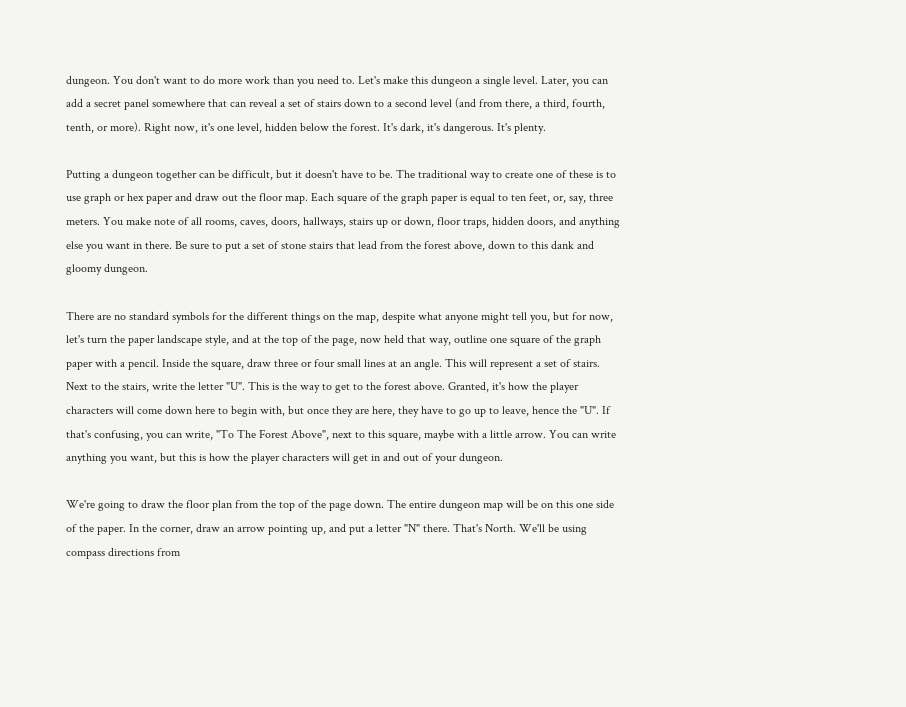dungeon. You don't want to do more work than you need to. Let's make this dungeon a single level. Later, you can add a secret panel somewhere that can reveal a set of stairs down to a second level (and from there, a third, fourth, tenth, or more). Right now, it's one level, hidden below the forest. It's dark, it's dangerous. It's plenty.

Putting a dungeon together can be difficult, but it doesn't have to be. The traditional way to create one of these is to use graph or hex paper and draw out the floor map. Each square of the graph paper is equal to ten feet, or, say, three meters. You make note of all rooms, caves, doors, hallways, stairs up or down, floor traps, hidden doors, and anything else you want in there. Be sure to put a set of stone stairs that lead from the forest above, down to this dank and gloomy dungeon.

There are no standard symbols for the different things on the map, despite what anyone might tell you, but for now, let's turn the paper landscape style, and at the top of the page, now held that way, outline one square of the graph paper with a pencil. Inside the square, draw three or four small lines at an angle. This will represent a set of stairs. Next to the stairs, write the letter "U". This is the way to get to the forest above. Granted, it's how the player characters will come down here to begin with, but once they are here, they have to go up to leave, hence the "U". If that's confusing, you can write, "To The Forest Above", next to this square, maybe with a little arrow. You can write anything you want, but this is how the player characters will get in and out of your dungeon.

We're going to draw the floor plan from the top of the page down. The entire dungeon map will be on this one side of the paper. In the corner, draw an arrow pointing up, and put a letter "N" there. That's North. We'll be using compass directions from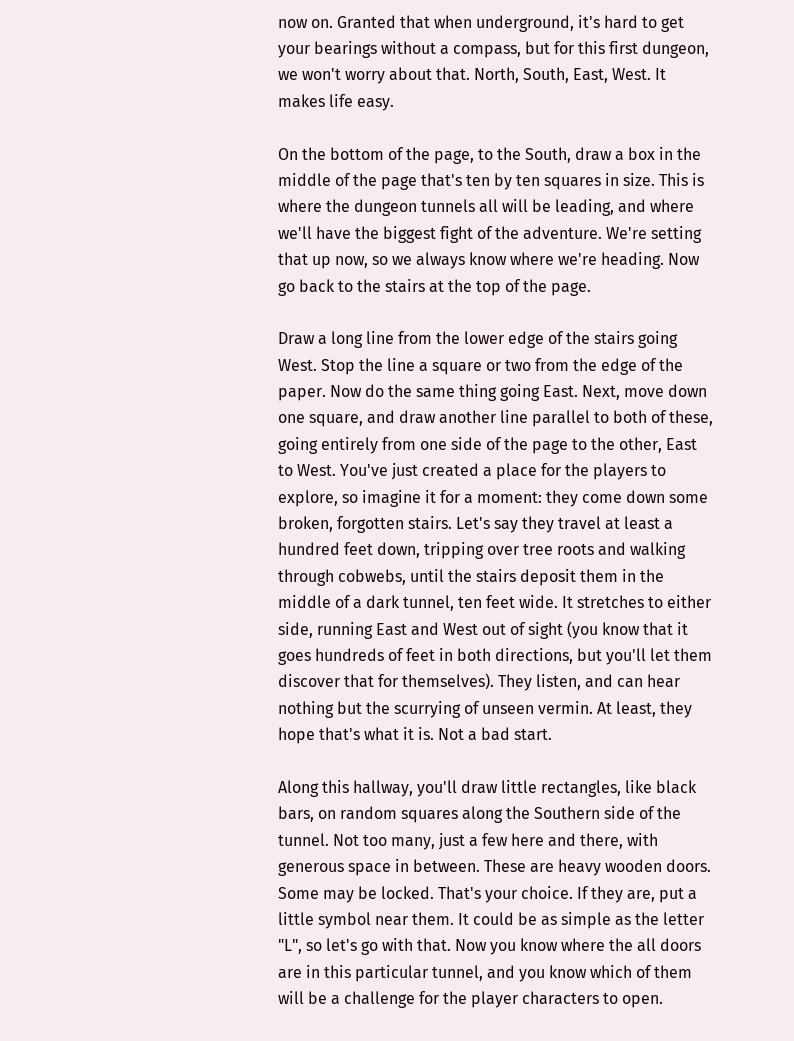now on. Granted that when underground, it's hard to get your bearings without a compass, but for this first dungeon, we won't worry about that. North, South, East, West. It makes life easy.

On the bottom of the page, to the South, draw a box in the middle of the page that's ten by ten squares in size. This is where the dungeon tunnels all will be leading, and where we'll have the biggest fight of the adventure. We're setting that up now, so we always know where we're heading. Now go back to the stairs at the top of the page.

Draw a long line from the lower edge of the stairs going West. Stop the line a square or two from the edge of the paper. Now do the same thing going East. Next, move down one square, and draw another line parallel to both of these, going entirely from one side of the page to the other, East to West. You've just created a place for the players to explore, so imagine it for a moment: they come down some broken, forgotten stairs. Let's say they travel at least a hundred feet down, tripping over tree roots and walking through cobwebs, until the stairs deposit them in the middle of a dark tunnel, ten feet wide. It stretches to either side, running East and West out of sight (you know that it goes hundreds of feet in both directions, but you'll let them discover that for themselves). They listen, and can hear nothing but the scurrying of unseen vermin. At least, they hope that's what it is. Not a bad start.

Along this hallway, you'll draw little rectangles, like black bars, on random squares along the Southern side of the tunnel. Not too many, just a few here and there, with generous space in between. These are heavy wooden doors. Some may be locked. That's your choice. If they are, put a little symbol near them. It could be as simple as the letter "L", so let's go with that. Now you know where the all doors are in this particular tunnel, and you know which of them will be a challenge for the player characters to open.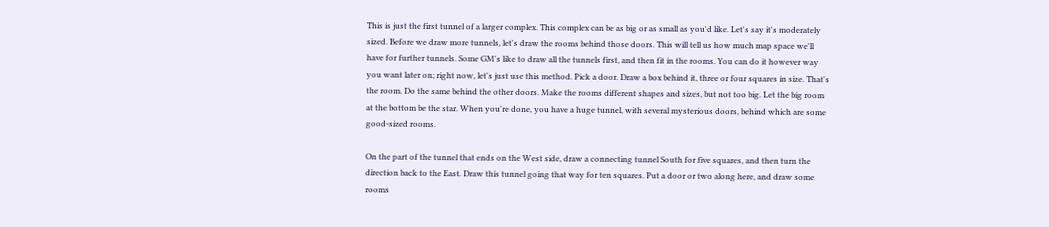This is just the first tunnel of a larger complex. This complex can be as big or as small as you'd like. Let's say it's moderately sized. Before we draw more tunnels, let's draw the rooms behind those doors. This will tell us how much map space we'll have for further tunnels. Some GM's like to draw all the tunnels first, and then fit in the rooms. You can do it however way you want later on; right now, let's just use this method. Pick a door. Draw a box behind it, three or four squares in size. That's the room. Do the same behind the other doors. Make the rooms different shapes and sizes, but not too big. Let the big room at the bottom be the star. When you're done, you have a huge tunnel, with several mysterious doors, behind which are some good-sized rooms.

On the part of the tunnel that ends on the West side, draw a connecting tunnel South for five squares, and then turn the direction back to the East. Draw this tunnel going that way for ten squares. Put a door or two along here, and draw some rooms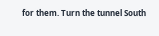for them. Turn the tunnel South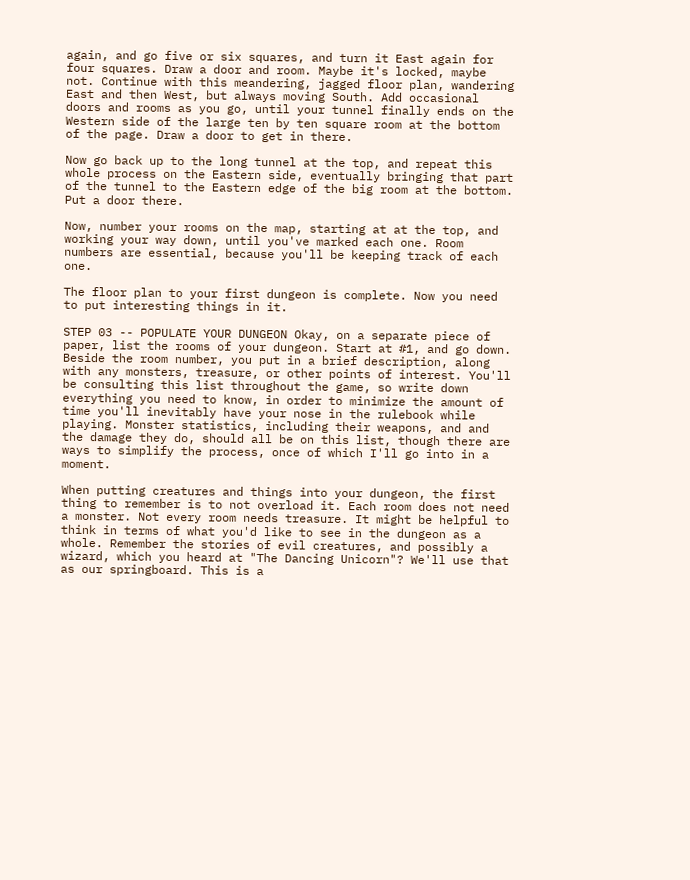again, and go five or six squares, and turn it East again for four squares. Draw a door and room. Maybe it's locked, maybe not. Continue with this meandering, jagged floor plan, wandering East and then West, but always moving South. Add occasional doors and rooms as you go, until your tunnel finally ends on the Western side of the large ten by ten square room at the bottom of the page. Draw a door to get in there.

Now go back up to the long tunnel at the top, and repeat this whole process on the Eastern side, eventually bringing that part of the tunnel to the Eastern edge of the big room at the bottom. Put a door there.

Now, number your rooms on the map, starting at at the top, and working your way down, until you've marked each one. Room numbers are essential, because you'll be keeping track of each one.

The floor plan to your first dungeon is complete. Now you need to put interesting things in it.

STEP 03 -- POPULATE YOUR DUNGEON Okay, on a separate piece of paper, list the rooms of your dungeon. Start at #1, and go down. Beside the room number, you put in a brief description, along with any monsters, treasure, or other points of interest. You'll be consulting this list throughout the game, so write down everything you need to know, in order to minimize the amount of time you'll inevitably have your nose in the rulebook while playing. Monster statistics, including their weapons, and and the damage they do, should all be on this list, though there are ways to simplify the process, once of which I'll go into in a moment.

When putting creatures and things into your dungeon, the first thing to remember is to not overload it. Each room does not need a monster. Not every room needs treasure. It might be helpful to think in terms of what you'd like to see in the dungeon as a whole. Remember the stories of evil creatures, and possibly a wizard, which you heard at "The Dancing Unicorn"? We'll use that as our springboard. This is a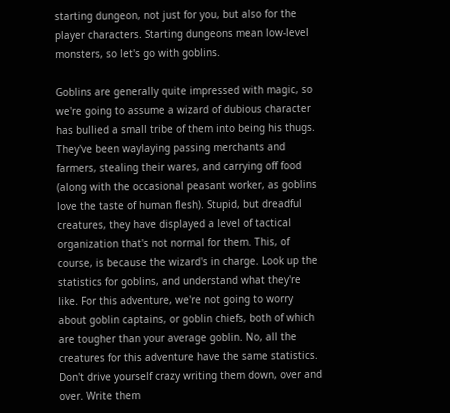starting dungeon, not just for you, but also for the player characters. Starting dungeons mean low-level monsters, so let's go with goblins.

Goblins are generally quite impressed with magic, so we're going to assume a wizard of dubious character has bullied a small tribe of them into being his thugs. They've been waylaying passing merchants and farmers, stealing their wares, and carrying off food (along with the occasional peasant worker, as goblins love the taste of human flesh). Stupid, but dreadful creatures, they have displayed a level of tactical organization that's not normal for them. This, of course, is because the wizard's in charge. Look up the statistics for goblins, and understand what they're like. For this adventure, we're not going to worry about goblin captains, or goblin chiefs, both of which are tougher than your average goblin. No, all the creatures for this adventure have the same statistics. Don't drive yourself crazy writing them down, over and over. Write them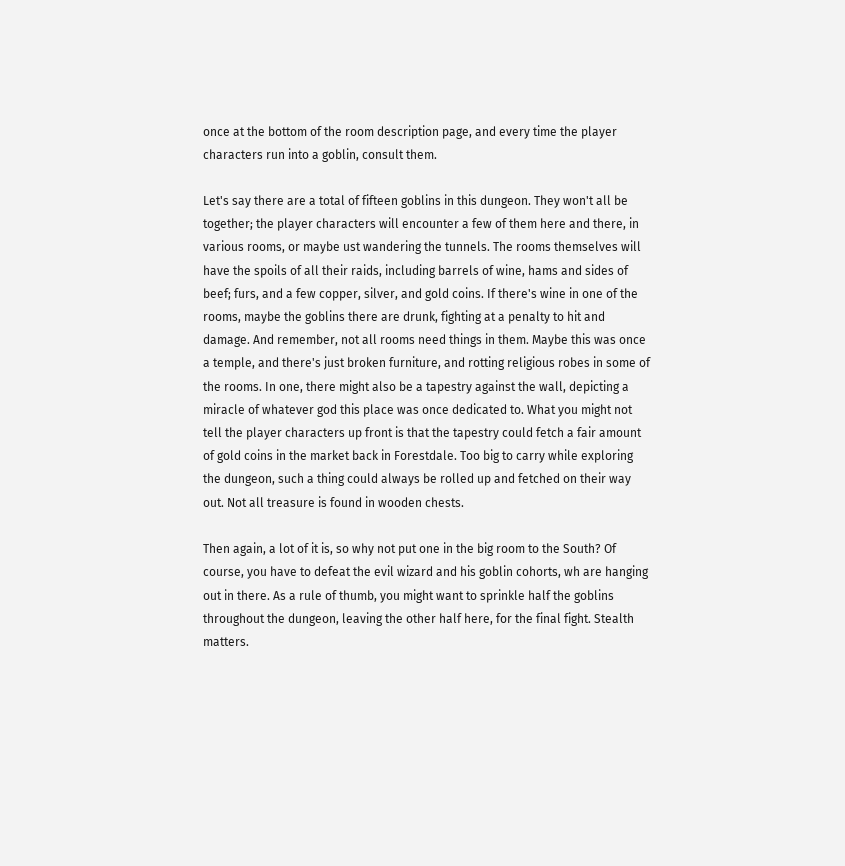once at the bottom of the room description page, and every time the player characters run into a goblin, consult them.

Let's say there are a total of fifteen goblins in this dungeon. They won't all be together; the player characters will encounter a few of them here and there, in various rooms, or maybe ust wandering the tunnels. The rooms themselves will have the spoils of all their raids, including barrels of wine, hams and sides of beef; furs, and a few copper, silver, and gold coins. If there's wine in one of the rooms, maybe the goblins there are drunk, fighting at a penalty to hit and damage. And remember, not all rooms need things in them. Maybe this was once a temple, and there's just broken furniture, and rotting religious robes in some of the rooms. In one, there might also be a tapestry against the wall, depicting a miracle of whatever god this place was once dedicated to. What you might not tell the player characters up front is that the tapestry could fetch a fair amount of gold coins in the market back in Forestdale. Too big to carry while exploring the dungeon, such a thing could always be rolled up and fetched on their way out. Not all treasure is found in wooden chests.

Then again, a lot of it is, so why not put one in the big room to the South? Of course, you have to defeat the evil wizard and his goblin cohorts, wh are hanging out in there. As a rule of thumb, you might want to sprinkle half the goblins throughout the dungeon, leaving the other half here, for the final fight. Stealth matters.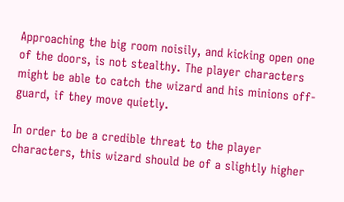Approaching the big room noisily, and kicking open one of the doors, is not stealthy. The player characters might be able to catch the wizard and his minions off-guard, if they move quietly.

In order to be a credible threat to the player characters, this wizard should be of a slightly higher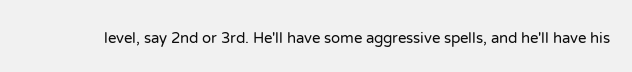level, say 2nd or 3rd. He'll have some aggressive spells, and he'll have his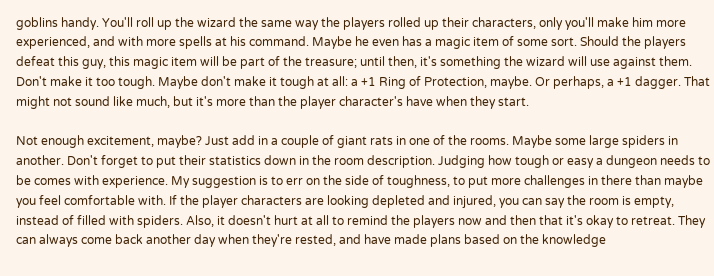goblins handy. You'll roll up the wizard the same way the players rolled up their characters, only you'll make him more experienced, and with more spells at his command. Maybe he even has a magic item of some sort. Should the players defeat this guy, this magic item will be part of the treasure; until then, it's something the wizard will use against them. Don't make it too tough. Maybe don't make it tough at all: a +1 Ring of Protection, maybe. Or perhaps, a +1 dagger. That might not sound like much, but it's more than the player character's have when they start.

Not enough excitement, maybe? Just add in a couple of giant rats in one of the rooms. Maybe some large spiders in another. Don't forget to put their statistics down in the room description. Judging how tough or easy a dungeon needs to be comes with experience. My suggestion is to err on the side of toughness, to put more challenges in there than maybe you feel comfortable with. If the player characters are looking depleted and injured, you can say the room is empty, instead of filled with spiders. Also, it doesn't hurt at all to remind the players now and then that it's okay to retreat. They can always come back another day when they're rested, and have made plans based on the knowledge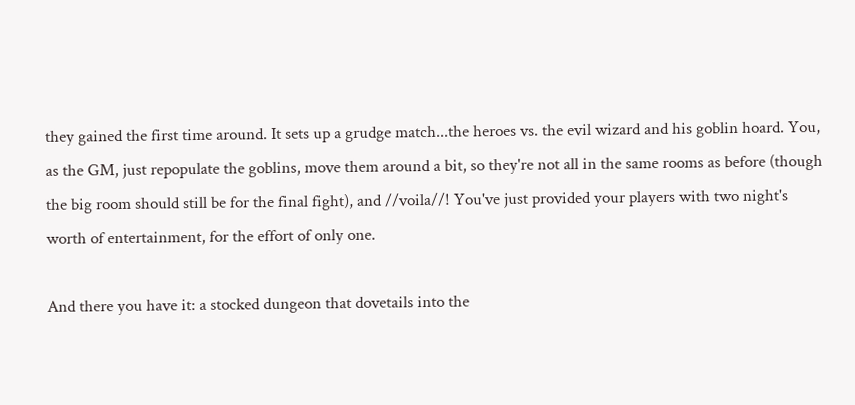they gained the first time around. It sets up a grudge match...the heroes vs. the evil wizard and his goblin hoard. You, as the GM, just repopulate the goblins, move them around a bit, so they're not all in the same rooms as before (though the big room should still be for the final fight), and //voila//! You've just provided your players with two night's worth of entertainment, for the effort of only one.

And there you have it: a stocked dungeon that dovetails into the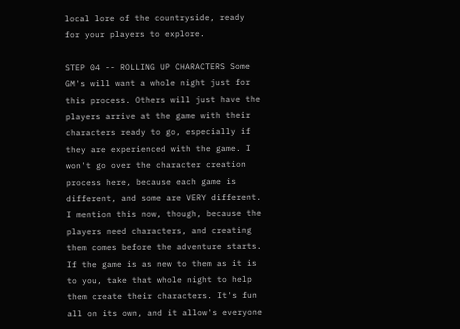local lore of the countryside, ready for your players to explore.

STEP 04 -- ROLLING UP CHARACTERS Some GM's will want a whole night just for this process. Others will just have the players arrive at the game with their characters ready to go, especially if they are experienced with the game. I won't go over the character creation process here, because each game is different, and some are VERY different. I mention this now, though, because the players need characters, and creating them comes before the adventure starts. If the game is as new to them as it is to you, take that whole night to help them create their characters. It's fun all on its own, and it allow's everyone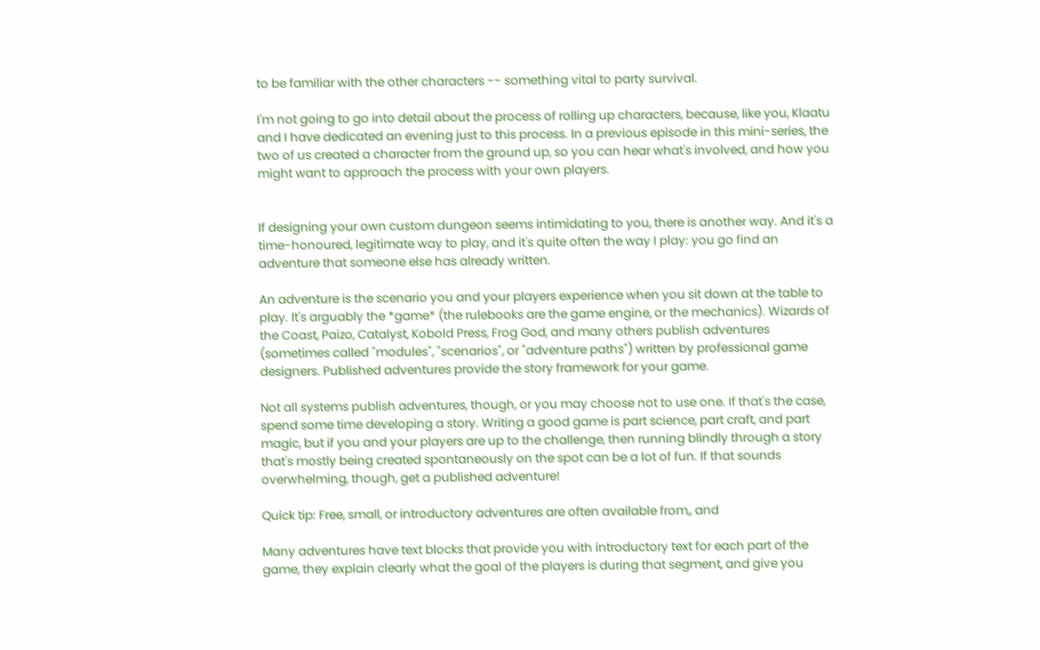to be familiar with the other characters -- something vital to party survival.

I'm not going to go into detail about the process of rolling up characters, because, like you, Klaatu and I have dedicated an evening just to this process. In a previous episode in this mini-series, the two of us created a character from the ground up, so you can hear what's involved, and how you might want to approach the process with your own players.


If designing your own custom dungeon seems intimidating to you, there is another way. And it's a time-honoured, legitimate way to play, and it's quite often the way I play: you go find an adventure that someone else has already written.

An adventure is the scenario you and your players experience when you sit down at the table to play. It's arguably the *game* (the rulebooks are the game engine, or the mechanics). Wizards of the Coast, Paizo, Catalyst, Kobold Press, Frog God, and many others publish adventures (sometimes called "modules", "scenarios", or "adventure paths") written by professional game designers. Published adventures provide the story framework for your game.

Not all systems publish adventures, though, or you may choose not to use one. If that's the case, spend some time developing a story. Writing a good game is part science, part craft, and part magic, but if you and your players are up to the challenge, then running blindly through a story that's mostly being created spontaneously on the spot can be a lot of fun. If that sounds overwhelming, though, get a published adventure!

Quick tip: Free, small, or introductory adventures are often available from,, and

Many adventures have text blocks that provide you with introductory text for each part of the game, they explain clearly what the goal of the players is during that segment, and give you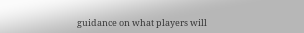guidance on what players will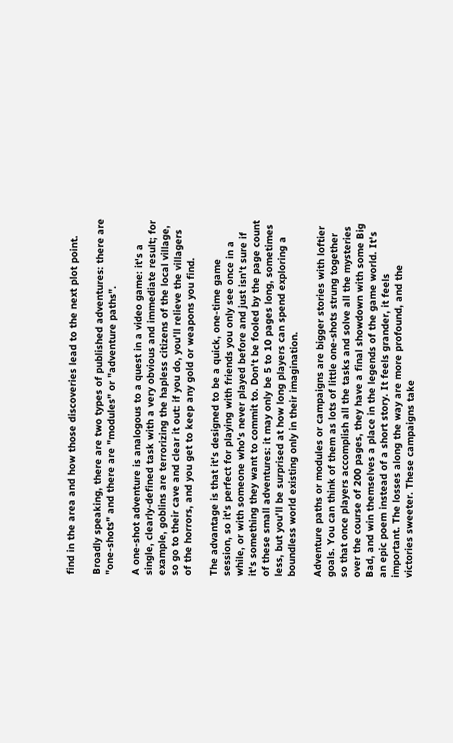find in the area and how those discoveries lead to the next plot point.

Broadly speaking, there are two types of published adventures: there are "one-shots" and there are "modules" or "adventure paths".

A one-shot adventure is analogous to a quest in a video game: it's a single, clearly-defined task with a very obvious and immediate result; for example, goblins are terrorizing the hapless citizens of the local village, so go to their cave and clear it out: if you do, you'll relieve the villagers of the horrors, and you get to keep any gold or weapons you find.

The advantage is that it's designed to be a quick, one-time game session, so it's perfect for playing with friends you only see once in a while, or with someone who's never played before and just isn't sure if it's something they want to commit to. Don't be fooled by the page count of these small adventures: it may only be 5 to 10 pages long, sometimes less, but you'll be surprised at how long players can spend exploring a boundless world existing only in their imagination.

Adventure paths or modules or campaigns are bigger stories with loftier goals. You can think of them as lots of little one-shots strung together so that once players accomplish all the tasks and solve all the mysteries over the course of 200 pages, they have a final showdown with some Big Bad, and win themselves a place in the legends of the game world. It's an epic poem instead of a short story. It feels grander, it feels important. The losses along the way are more profound, and the victories sweeter. These campaigns take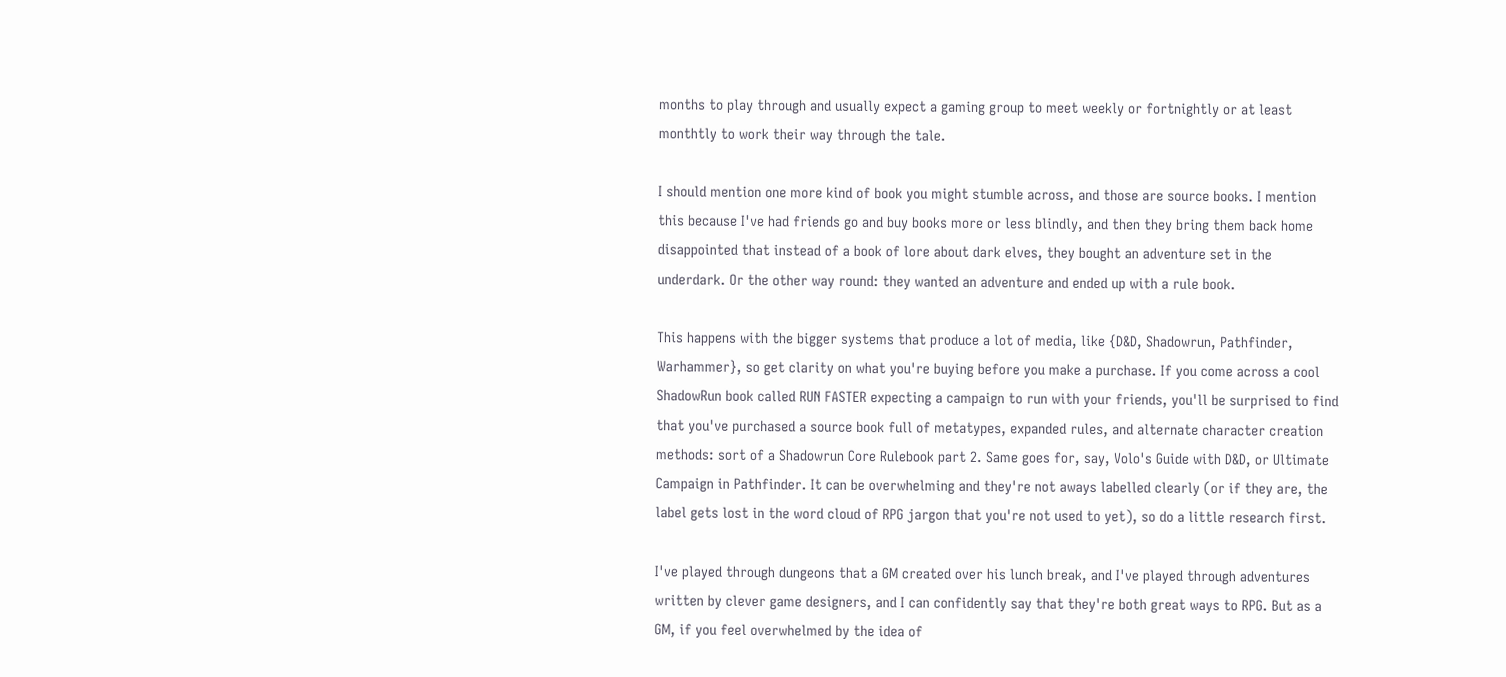months to play through and usually expect a gaming group to meet weekly or fortnightly or at least monthtly to work their way through the tale.

I should mention one more kind of book you might stumble across, and those are source books. I mention this because I've had friends go and buy books more or less blindly, and then they bring them back home disappointed that instead of a book of lore about dark elves, they bought an adventure set in the underdark. Or the other way round: they wanted an adventure and ended up with a rule book.

This happens with the bigger systems that produce a lot of media, like {D&D, Shadowrun, Pathfinder, Warhammer}, so get clarity on what you're buying before you make a purchase. If you come across a cool ShadowRun book called RUN FASTER expecting a campaign to run with your friends, you'll be surprised to find that you've purchased a source book full of metatypes, expanded rules, and alternate character creation methods: sort of a Shadowrun Core Rulebook part 2. Same goes for, say, Volo's Guide with D&D, or Ultimate Campaign in Pathfinder. It can be overwhelming and they're not aways labelled clearly (or if they are, the label gets lost in the word cloud of RPG jargon that you're not used to yet), so do a little research first.

I've played through dungeons that a GM created over his lunch break, and I've played through adventures written by clever game designers, and I can confidently say that they're both great ways to RPG. But as a GM, if you feel overwhelmed by the idea of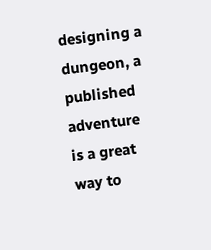designing a dungeon, a published adventure is a great way to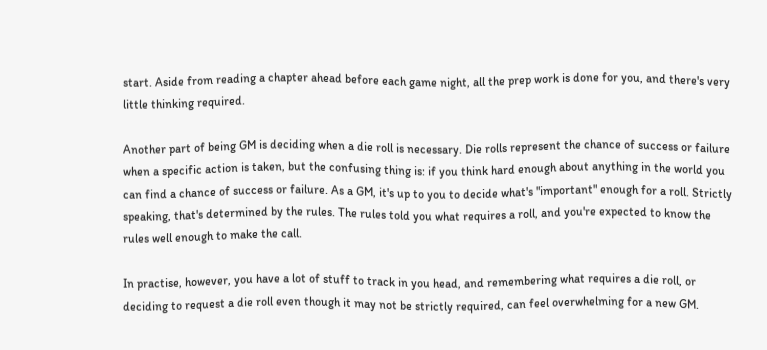start. Aside from reading a chapter ahead before each game night, all the prep work is done for you, and there's very little thinking required.

Another part of being GM is deciding when a die roll is necessary. Die rolls represent the chance of success or failure when a specific action is taken, but the confusing thing is: if you think hard enough about anything in the world you can find a chance of success or failure. As a GM, it's up to you to decide what's "important" enough for a roll. Strictly speaking, that's determined by the rules. The rules told you what requires a roll, and you're expected to know the rules well enough to make the call.

In practise, however, you have a lot of stuff to track in you head, and remembering what requires a die roll, or deciding to request a die roll even though it may not be strictly required, can feel overwhelming for a new GM.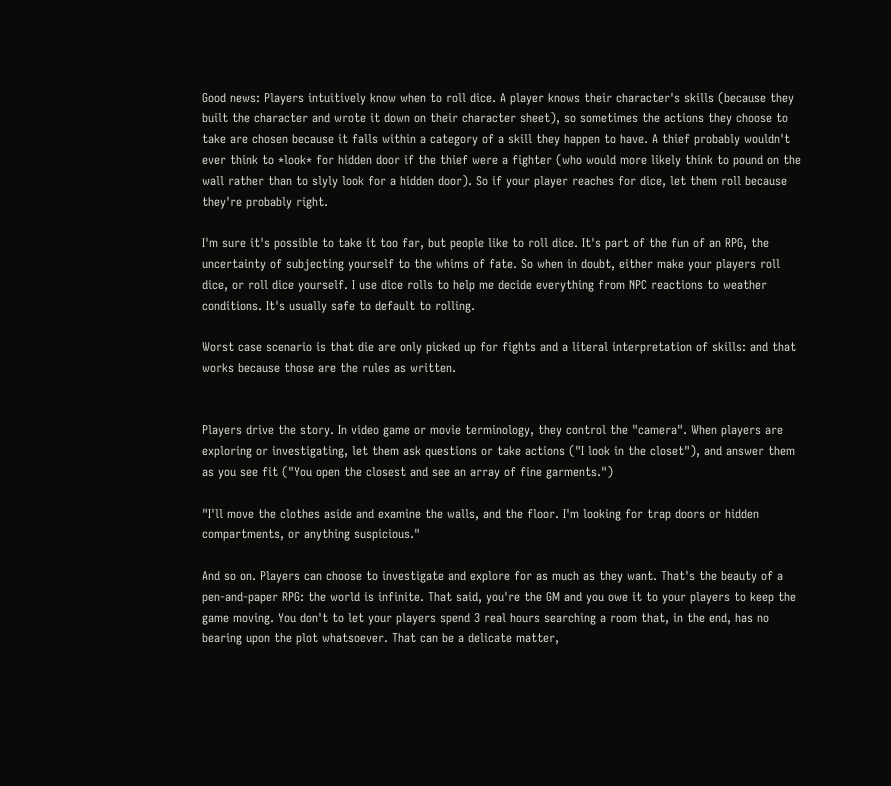Good news: Players intuitively know when to roll dice. A player knows their character's skills (because they built the character and wrote it down on their character sheet), so sometimes the actions they choose to take are chosen because it falls within a category of a skill they happen to have. A thief probably wouldn't ever think to *look* for hidden door if the thief were a fighter (who would more likely think to pound on the wall rather than to slyly look for a hidden door). So if your player reaches for dice, let them roll because they're probably right.

I'm sure it's possible to take it too far, but people like to roll dice. It's part of the fun of an RPG, the uncertainty of subjecting yourself to the whims of fate. So when in doubt, either make your players roll dice, or roll dice yourself. I use dice rolls to help me decide everything from NPC reactions to weather conditions. It's usually safe to default to rolling.

Worst case scenario is that die are only picked up for fights and a literal interpretation of skills: and that works because those are the rules as written.


Players drive the story. In video game or movie terminology, they control the "camera". When players are exploring or investigating, let them ask questions or take actions ("I look in the closet"), and answer them as you see fit ("You open the closest and see an array of fine garments.")

"I'll move the clothes aside and examine the walls, and the floor. I'm looking for trap doors or hidden compartments, or anything suspicious."

And so on. Players can choose to investigate and explore for as much as they want. That's the beauty of a pen-and-paper RPG: the world is infinite. That said, you're the GM and you owe it to your players to keep the game moving. You don't to let your players spend 3 real hours searching a room that, in the end, has no bearing upon the plot whatsoever. That can be a delicate matter,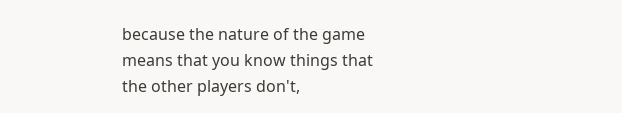because the nature of the game means that you know things that the other players don't,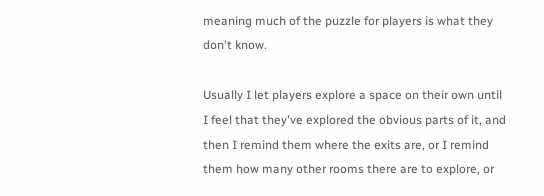meaning much of the puzzle for players is what they don't know.

Usually I let players explore a space on their own until I feel that they've explored the obvious parts of it, and then I remind them where the exits are, or I remind them how many other rooms there are to explore, or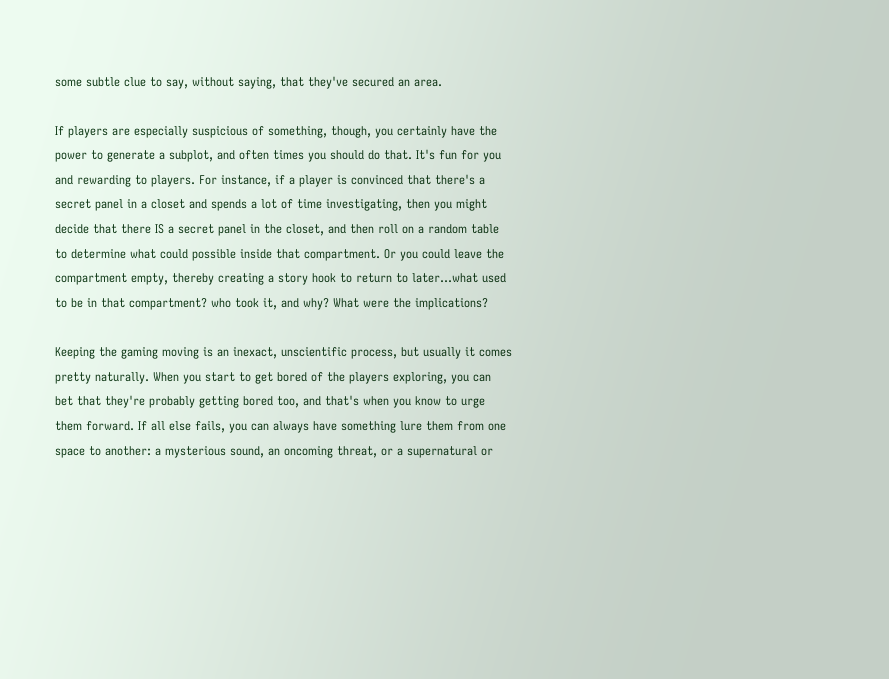some subtle clue to say, without saying, that they've secured an area.

If players are especially suspicious of something, though, you certainly have the power to generate a subplot, and often times you should do that. It's fun for you and rewarding to players. For instance, if a player is convinced that there's a secret panel in a closet and spends a lot of time investigating, then you might decide that there IS a secret panel in the closet, and then roll on a random table to determine what could possible inside that compartment. Or you could leave the compartment empty, thereby creating a story hook to return to later...what used to be in that compartment? who took it, and why? What were the implications?

Keeping the gaming moving is an inexact, unscientific process, but usually it comes pretty naturally. When you start to get bored of the players exploring, you can bet that they're probably getting bored too, and that's when you know to urge them forward. If all else fails, you can always have something lure them from one space to another: a mysterious sound, an oncoming threat, or a supernatural or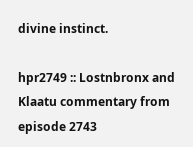divine instinct.

hpr2749 :: Lostnbronx and Klaatu commentary from episode 2743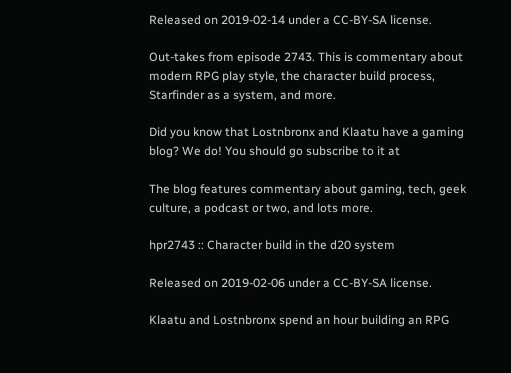Released on 2019-02-14 under a CC-BY-SA license.

Out-takes from episode 2743. This is commentary about modern RPG play style, the character build process, Starfinder as a system, and more.

Did you know that Lostnbronx and Klaatu have a gaming blog? We do! You should go subscribe to it at

The blog features commentary about gaming, tech, geek culture, a podcast or two, and lots more.

hpr2743 :: Character build in the d20 system

Released on 2019-02-06 under a CC-BY-SA license.

Klaatu and Lostnbronx spend an hour building an RPG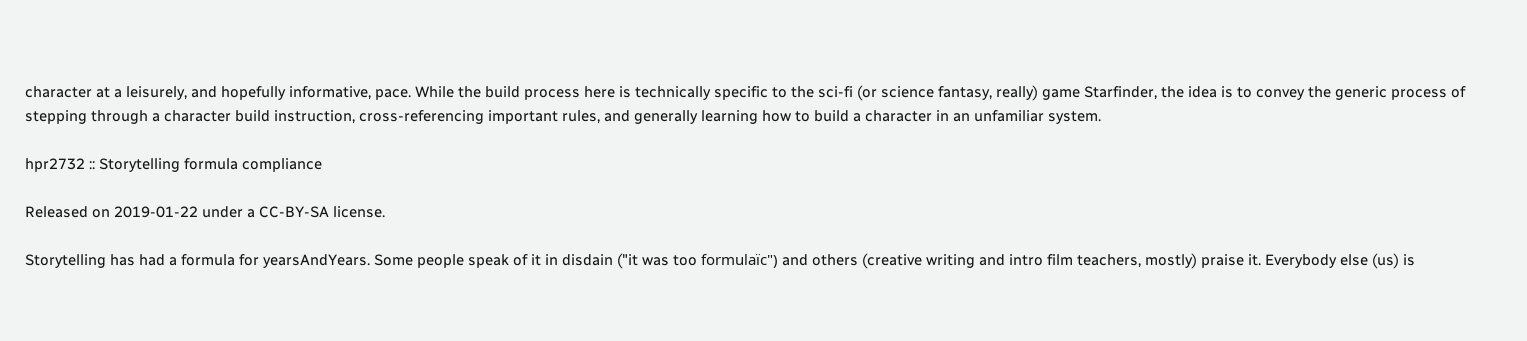character at a leisurely, and hopefully informative, pace. While the build process here is technically specific to the sci-fi (or science fantasy, really) game Starfinder, the idea is to convey the generic process of stepping through a character build instruction, cross-referencing important rules, and generally learning how to build a character in an unfamiliar system.

hpr2732 :: Storytelling formula compliance

Released on 2019-01-22 under a CC-BY-SA license.

Storytelling has had a formula for yearsAndYears. Some people speak of it in disdain ("it was too formulaïc") and others (creative writing and intro film teachers, mostly) praise it. Everybody else (us) is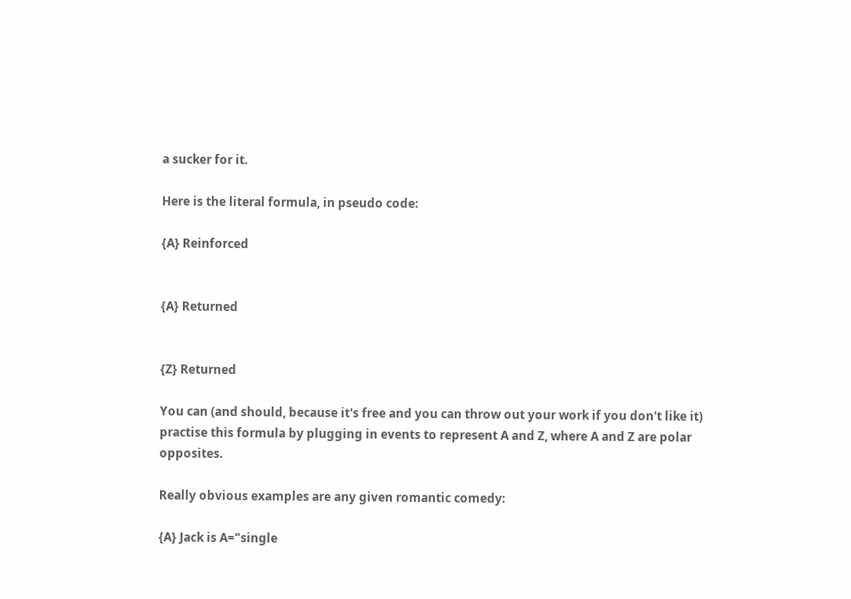a sucker for it.

Here is the literal formula, in pseudo code:

{A} Reinforced


{A} Returned


{Z} Returned

You can (and should, because it's free and you can throw out your work if you don't like it) practise this formula by plugging in events to represent A and Z, where A and Z are polar opposites.

Really obvious examples are any given romantic comedy:

{A} Jack is A="single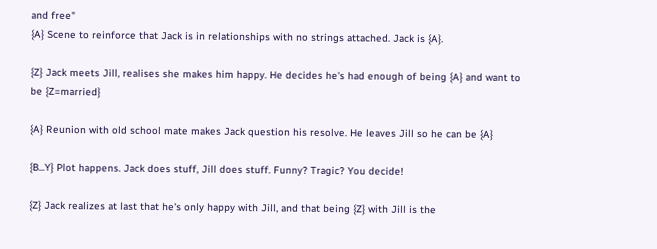and free"
{A} Scene to reinforce that Jack is in relationships with no strings attached. Jack is {A}.

{Z} Jack meets Jill, realises she makes him happy. He decides he's had enough of being {A} and want to be {Z=married}

{A} Reunion with old school mate makes Jack question his resolve. He leaves Jill so he can be {A}

{B...Y} Plot happens. Jack does stuff, Jill does stuff. Funny? Tragic? You decide!

{Z} Jack realizes at last that he's only happy with Jill, and that being {Z} with Jill is the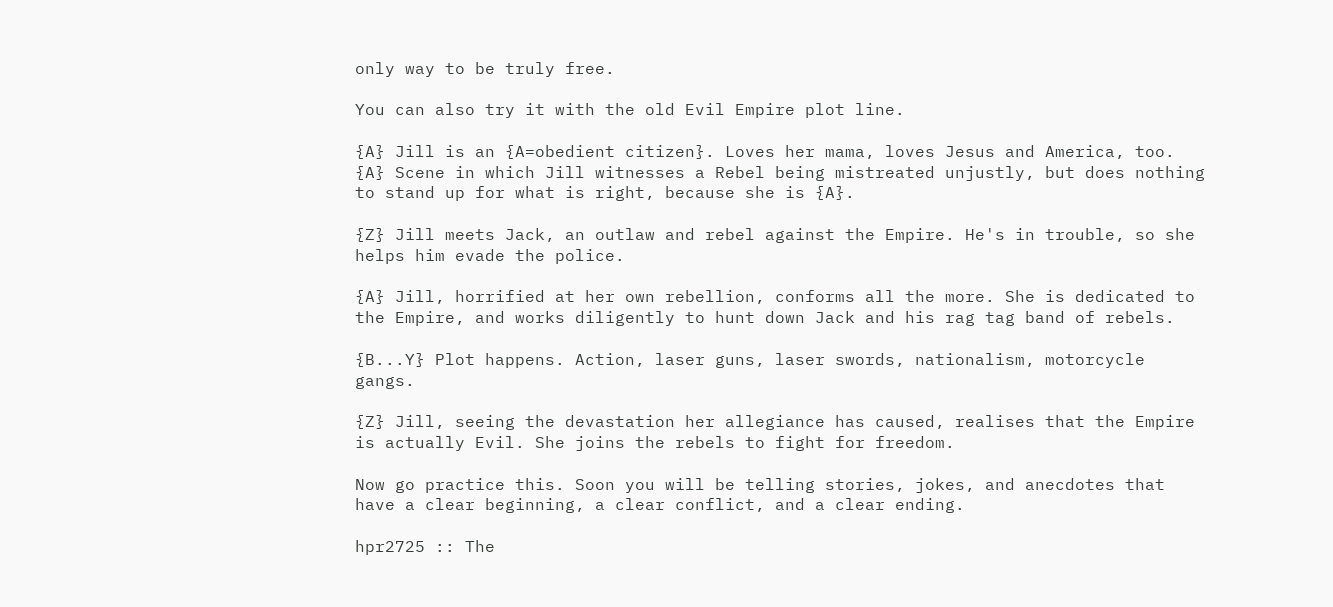only way to be truly free.

You can also try it with the old Evil Empire plot line.

{A} Jill is an {A=obedient citizen}. Loves her mama, loves Jesus and America, too.
{A} Scene in which Jill witnesses a Rebel being mistreated unjustly, but does nothing to stand up for what is right, because she is {A}.

{Z} Jill meets Jack, an outlaw and rebel against the Empire. He's in trouble, so she helps him evade the police.

{A} Jill, horrified at her own rebellion, conforms all the more. She is dedicated to the Empire, and works diligently to hunt down Jack and his rag tag band of rebels.

{B...Y} Plot happens. Action, laser guns, laser swords, nationalism, motorcycle gangs.

{Z} Jill, seeing the devastation her allegiance has caused, realises that the Empire is actually Evil. She joins the rebels to fight for freedom.

Now go practice this. Soon you will be telling stories, jokes, and anecdotes that have a clear beginning, a clear conflict, and a clear ending.

hpr2725 :: The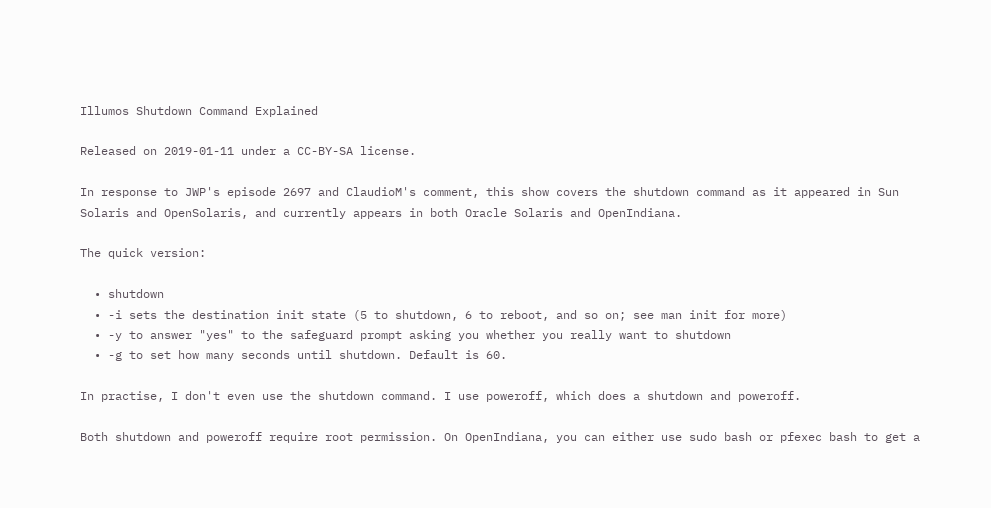Illumos Shutdown Command Explained

Released on 2019-01-11 under a CC-BY-SA license.

In response to JWP's episode 2697 and ClaudioM's comment, this show covers the shutdown command as it appeared in Sun Solaris and OpenSolaris, and currently appears in both Oracle Solaris and OpenIndiana.

The quick version:

  • shutdown
  • -i sets the destination init state (5 to shutdown, 6 to reboot, and so on; see man init for more)
  • -y to answer "yes" to the safeguard prompt asking you whether you really want to shutdown
  • -g to set how many seconds until shutdown. Default is 60.

In practise, I don't even use the shutdown command. I use poweroff, which does a shutdown and poweroff.

Both shutdown and poweroff require root permission. On OpenIndiana, you can either use sudo bash or pfexec bash to get a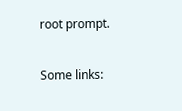root prompt.

Some links: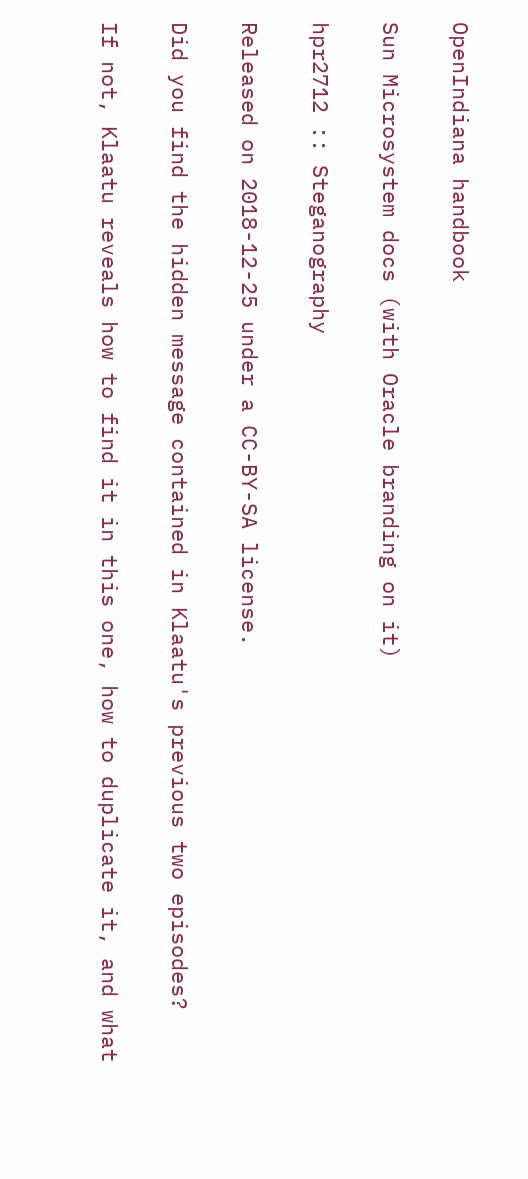OpenIndiana handbook

Sun Microsystem docs (with Oracle branding on it)

hpr2712 :: Steganography

Released on 2018-12-25 under a CC-BY-SA license.

Did you find the hidden message contained in Klaatu's previous two episodes?

If not, Klaatu reveals how to find it in this one, how to duplicate it, and what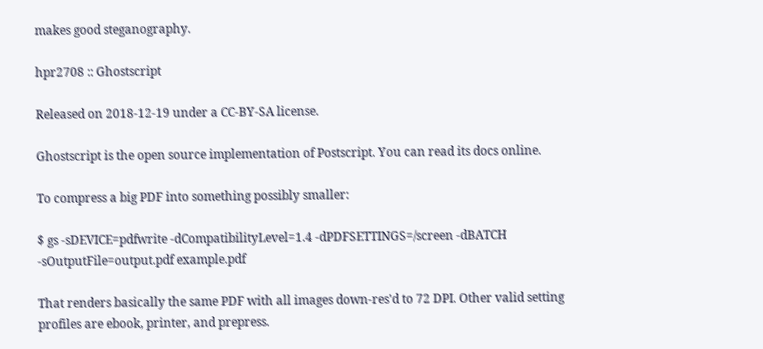makes good steganography.

hpr2708 :: Ghostscript

Released on 2018-12-19 under a CC-BY-SA license.

Ghostscript is the open source implementation of Postscript. You can read its docs online.

To compress a big PDF into something possibly smaller:

$ gs -sDEVICE=pdfwrite -dCompatibilityLevel=1.4 -dPDFSETTINGS=/screen -dBATCH -sOutputFile=output.pdf example.pdf

That renders basically the same PDF with all images down-res'd to 72 DPI. Other valid setting profiles are ebook, printer, and prepress.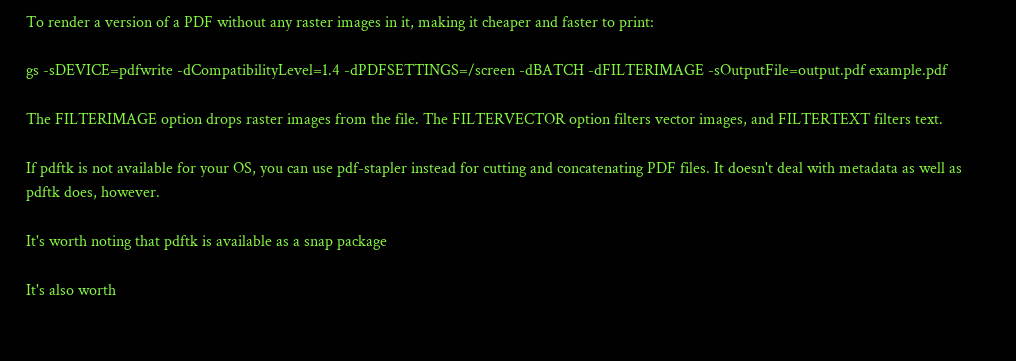To render a version of a PDF without any raster images in it, making it cheaper and faster to print:

gs -sDEVICE=pdfwrite -dCompatibilityLevel=1.4 -dPDFSETTINGS=/screen -dBATCH -dFILTERIMAGE -sOutputFile=output.pdf example.pdf

The FILTERIMAGE option drops raster images from the file. The FILTERVECTOR option filters vector images, and FILTERTEXT filters text.

If pdftk is not available for your OS, you can use pdf-stapler instead for cutting and concatenating PDF files. It doesn't deal with metadata as well as pdftk does, however.

It's worth noting that pdftk is available as a snap package

It's also worth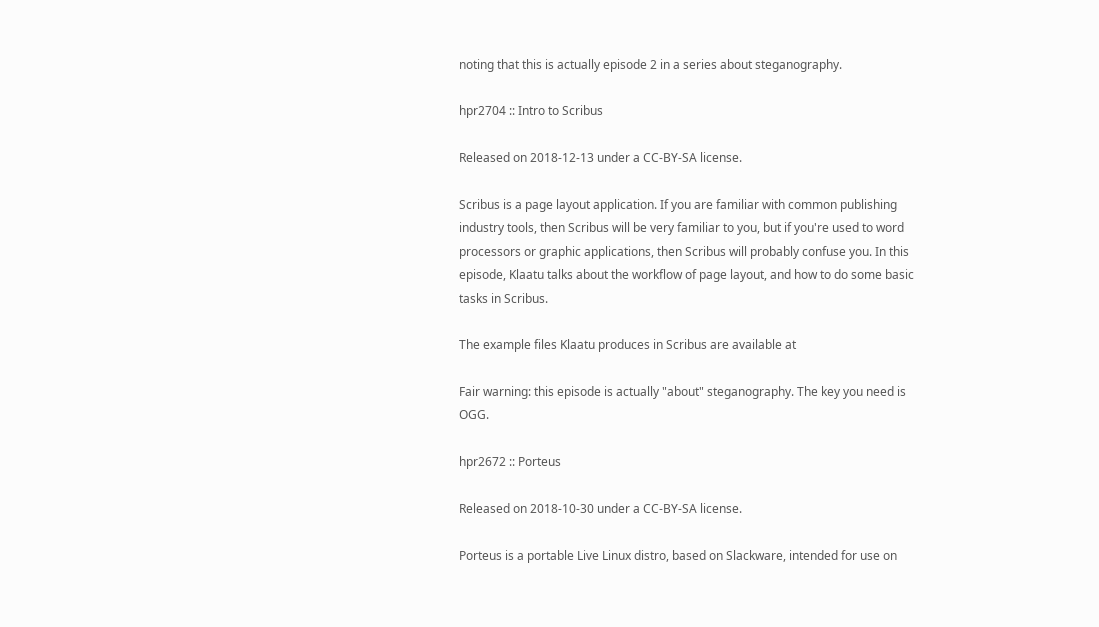noting that this is actually episode 2 in a series about steganography.

hpr2704 :: Intro to Scribus

Released on 2018-12-13 under a CC-BY-SA license.

Scribus is a page layout application. If you are familiar with common publishing industry tools, then Scribus will be very familiar to you, but if you're used to word processors or graphic applications, then Scribus will probably confuse you. In this episode, Klaatu talks about the workflow of page layout, and how to do some basic tasks in Scribus.

The example files Klaatu produces in Scribus are available at

Fair warning: this episode is actually "about" steganography. The key you need is OGG.

hpr2672 :: Porteus

Released on 2018-10-30 under a CC-BY-SA license.

Porteus is a portable Live Linux distro, based on Slackware, intended for use on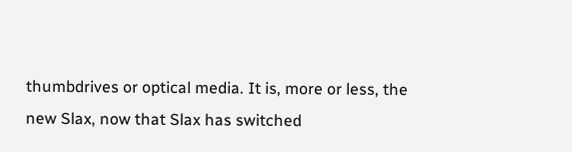thumbdrives or optical media. It is, more or less, the new Slax, now that Slax has switched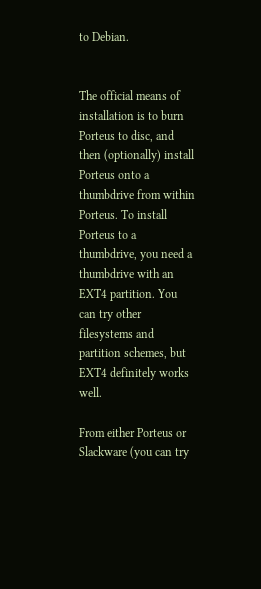to Debian.


The official means of installation is to burn Porteus to disc, and then (optionally) install Porteus onto a thumbdrive from within Porteus. To install Porteus to a thumbdrive, you need a thumbdrive with an EXT4 partition. You can try other filesystems and partition schemes, but EXT4 definitely works well.

From either Porteus or Slackware (you can try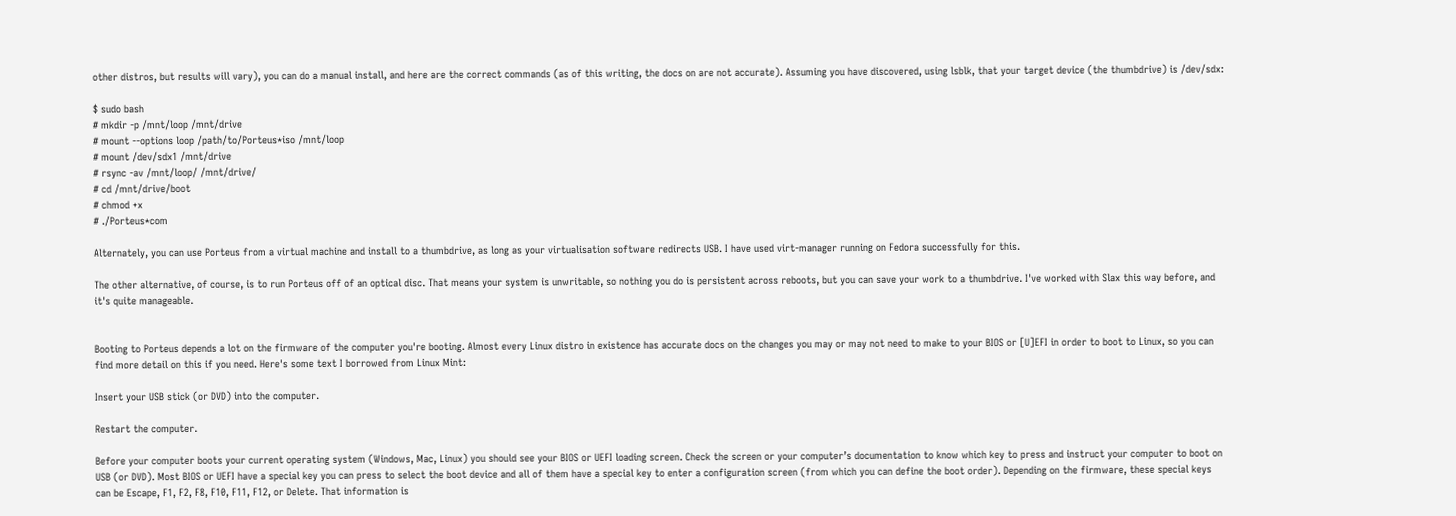other distros, but results will vary), you can do a manual install, and here are the correct commands (as of this writing, the docs on are not accurate). Assuming you have discovered, using lsblk, that your target device (the thumbdrive) is /dev/sdx:

$ sudo bash
# mkdir -p /mnt/loop /mnt/drive
# mount --options loop /path/to/Porteus*iso /mnt/loop
# mount /dev/sdx1 /mnt/drive
# rsync -av /mnt/loop/ /mnt/drive/
# cd /mnt/drive/boot
# chmod +x
# ./Porteus*com

Alternately, you can use Porteus from a virtual machine and install to a thumbdrive, as long as your virtualisation software redirects USB. I have used virt-manager running on Fedora successfully for this.

The other alternative, of course, is to run Porteus off of an optical disc. That means your system is unwritable, so nothing you do is persistent across reboots, but you can save your work to a thumbdrive. I've worked with Slax this way before, and it's quite manageable.


Booting to Porteus depends a lot on the firmware of the computer you're booting. Almost every Linux distro in existence has accurate docs on the changes you may or may not need to make to your BIOS or [U]EFI in order to boot to Linux, so you can find more detail on this if you need. Here's some text I borrowed from Linux Mint:

Insert your USB stick (or DVD) into the computer.

Restart the computer.

Before your computer boots your current operating system (Windows, Mac, Linux) you should see your BIOS or UEFI loading screen. Check the screen or your computer’s documentation to know which key to press and instruct your computer to boot on USB (or DVD). Most BIOS or UEFI have a special key you can press to select the boot device and all of them have a special key to enter a configuration screen (from which you can define the boot order). Depending on the firmware, these special keys can be Escape, F1, F2, F8, F10, F11, F12, or Delete. That information is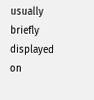usually briefly displayed on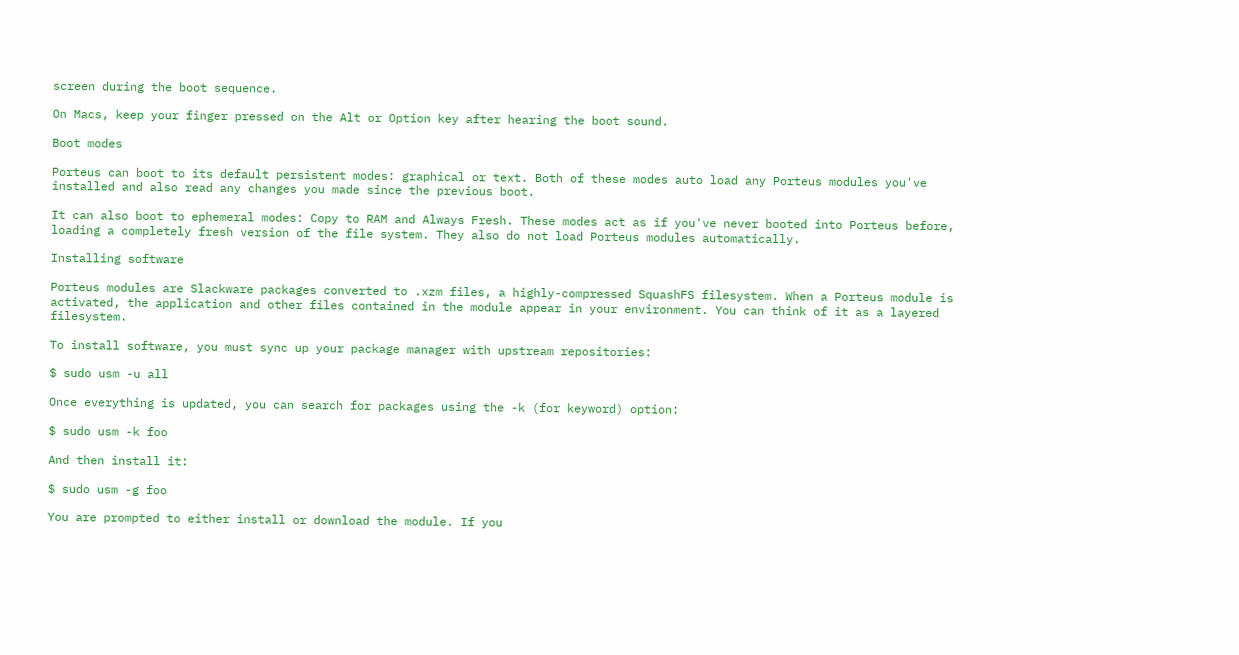screen during the boot sequence.

On Macs, keep your finger pressed on the Alt or Option key after hearing the boot sound.

Boot modes

Porteus can boot to its default persistent modes: graphical or text. Both of these modes auto load any Porteus modules you've installed and also read any changes you made since the previous boot.

It can also boot to ephemeral modes: Copy to RAM and Always Fresh. These modes act as if you've never booted into Porteus before, loading a completely fresh version of the file system. They also do not load Porteus modules automatically.

Installing software

Porteus modules are Slackware packages converted to .xzm files, a highly-compressed SquashFS filesystem. When a Porteus module is activated, the application and other files contained in the module appear in your environment. You can think of it as a layered filesystem.

To install software, you must sync up your package manager with upstream repositories:

$ sudo usm -u all

Once everything is updated, you can search for packages using the -k (for keyword) option:

$ sudo usm -k foo

And then install it:

$ sudo usm -g foo

You are prompted to either install or download the module. If you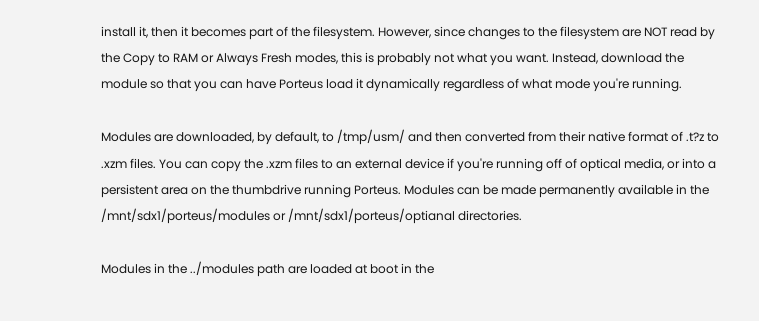install it, then it becomes part of the filesystem. However, since changes to the filesystem are NOT read by the Copy to RAM or Always Fresh modes, this is probably not what you want. Instead, download the module so that you can have Porteus load it dynamically regardless of what mode you're running.

Modules are downloaded, by default, to /tmp/usm/ and then converted from their native format of .t?z to .xzm files. You can copy the .xzm files to an external device if you're running off of optical media, or into a persistent area on the thumbdrive running Porteus. Modules can be made permanently available in the /mnt/sdx1/porteus/modules or /mnt/sdx1/porteus/optianal directories.

Modules in the ../modules path are loaded at boot in the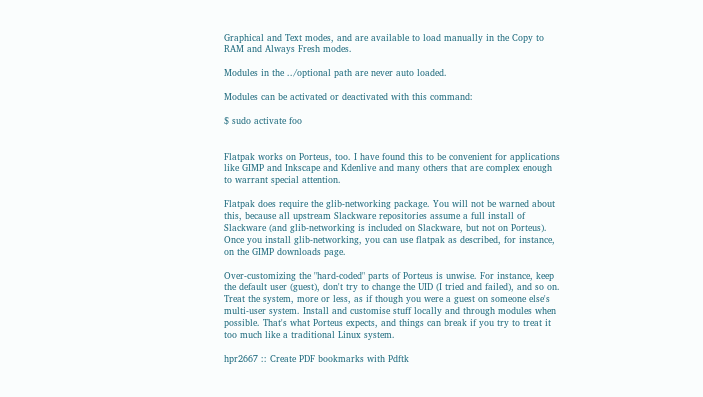Graphical and Text modes, and are available to load manually in the Copy to RAM and Always Fresh modes.

Modules in the ../optional path are never auto loaded.

Modules can be activated or deactivated with this command:

$ sudo activate foo


Flatpak works on Porteus, too. I have found this to be convenient for applications like GIMP and Inkscape and Kdenlive and many others that are complex enough to warrant special attention.

Flatpak does require the glib-networking package. You will not be warned about this, because all upstream Slackware repositories assume a full install of Slackware (and glib-networking is included on Slackware, but not on Porteus). Once you install glib-networking, you can use flatpak as described, for instance, on the GIMP downloads page.

Over-customizing the "hard-coded" parts of Porteus is unwise. For instance, keep the default user (guest), don't try to change the UID (I tried and failed), and so on. Treat the system, more or less, as if though you were a guest on someone else's multi-user system. Install and customise stuff locally and through modules when possible. That's what Porteus expects, and things can break if you try to treat it too much like a traditional Linux system.

hpr2667 :: Create PDF bookmarks with Pdftk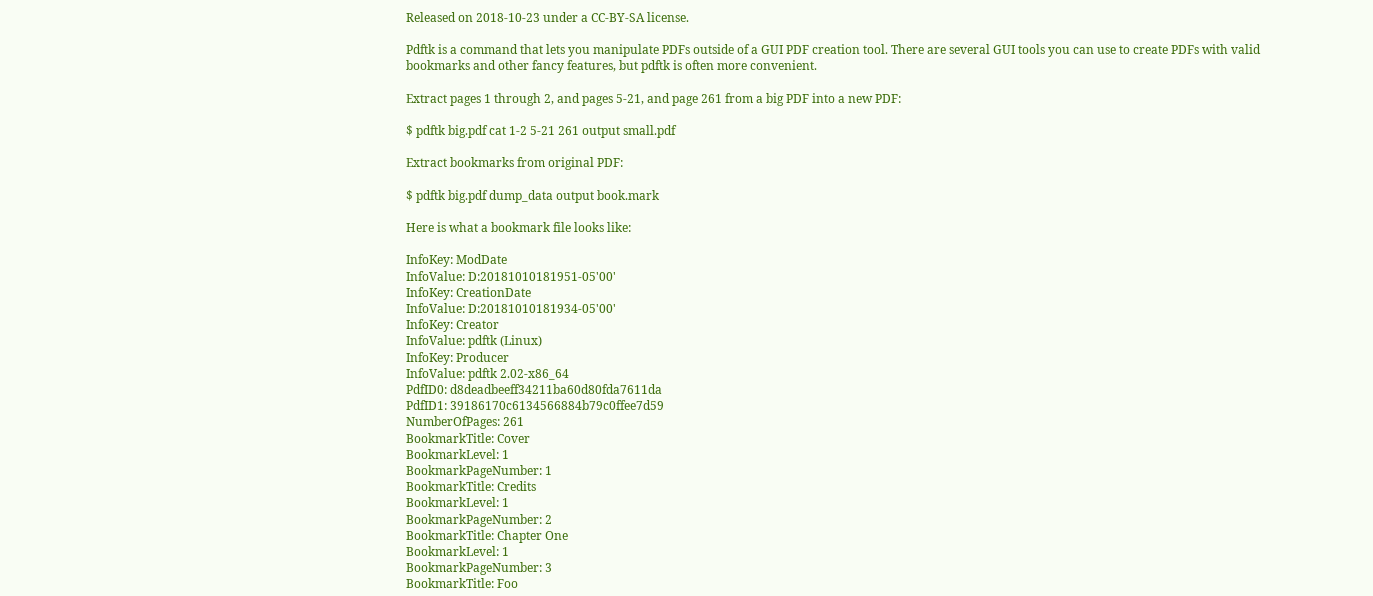Released on 2018-10-23 under a CC-BY-SA license.

Pdftk is a command that lets you manipulate PDFs outside of a GUI PDF creation tool. There are several GUI tools you can use to create PDFs with valid bookmarks and other fancy features, but pdftk is often more convenient.

Extract pages 1 through 2, and pages 5-21, and page 261 from a big PDF into a new PDF:

$ pdftk big.pdf cat 1-2 5-21 261 output small.pdf

Extract bookmarks from original PDF:

$ pdftk big.pdf dump_data output book.mark

Here is what a bookmark file looks like:

InfoKey: ModDate
InfoValue: D:20181010181951-05'00'
InfoKey: CreationDate
InfoValue: D:20181010181934-05'00'
InfoKey: Creator
InfoValue: pdftk (Linux)
InfoKey: Producer
InfoValue: pdftk 2.02-x86_64
PdfID0: d8deadbeeff34211ba60d80fda7611da
PdfID1: 39186170c6134566884b79c0ffee7d59
NumberOfPages: 261
BookmarkTitle: Cover
BookmarkLevel: 1
BookmarkPageNumber: 1
BookmarkTitle: Credits
BookmarkLevel: 1
BookmarkPageNumber: 2
BookmarkTitle: Chapter One
BookmarkLevel: 1
BookmarkPageNumber: 3
BookmarkTitle: Foo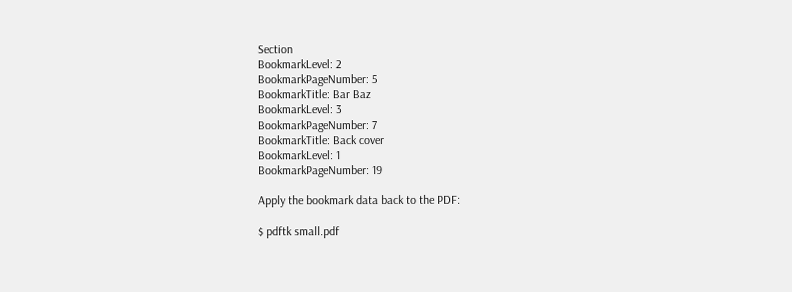Section
BookmarkLevel: 2
BookmarkPageNumber: 5
BookmarkTitle: Bar Baz
BookmarkLevel: 3
BookmarkPageNumber: 7
BookmarkTitle: Back cover
BookmarkLevel: 1
BookmarkPageNumber: 19

Apply the bookmark data back to the PDF:

$ pdftk small.pdf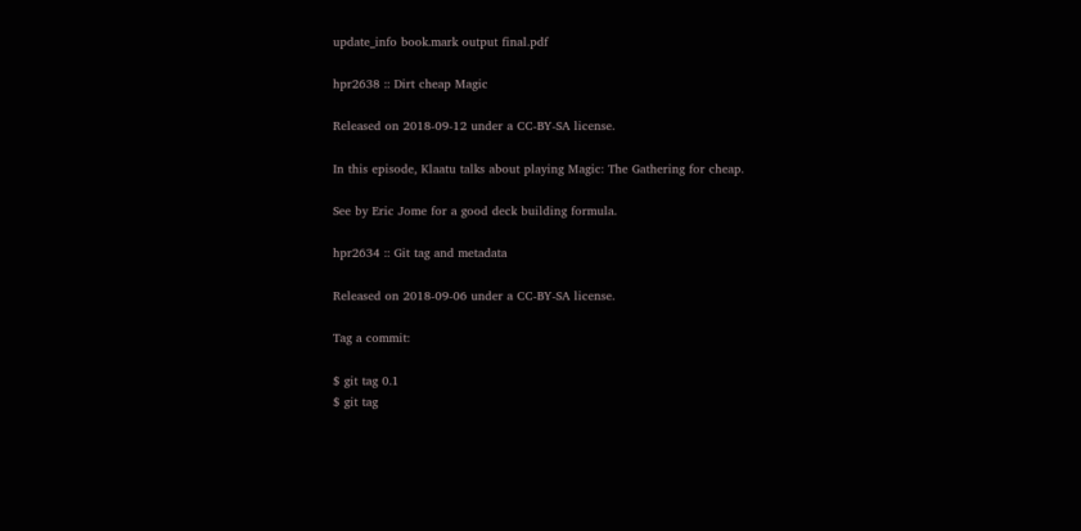update_info book.mark output final.pdf

hpr2638 :: Dirt cheap Magic

Released on 2018-09-12 under a CC-BY-SA license.

In this episode, Klaatu talks about playing Magic: The Gathering for cheap.

See by Eric Jome for a good deck building formula.

hpr2634 :: Git tag and metadata

Released on 2018-09-06 under a CC-BY-SA license.

Tag a commit:

$ git tag 0.1
$ git tag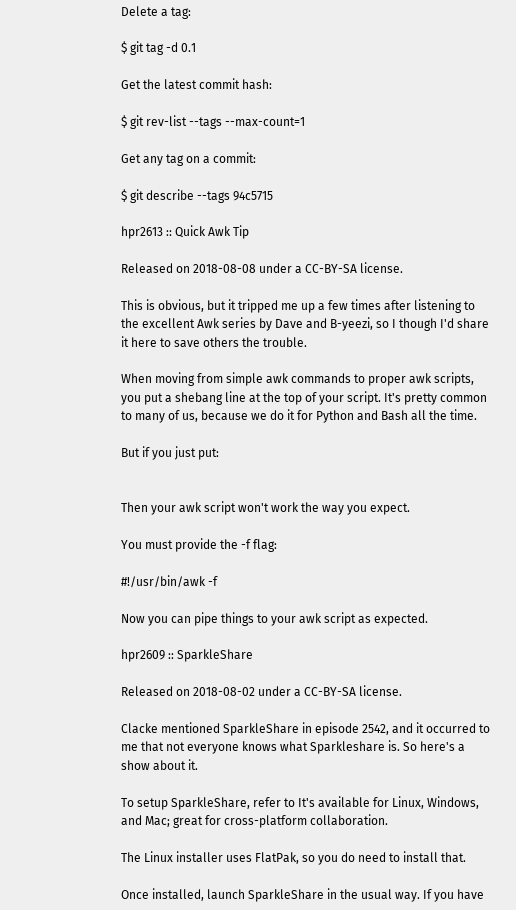Delete a tag:

$ git tag -d 0.1

Get the latest commit hash:

$ git rev-list --tags --max-count=1

Get any tag on a commit:

$ git describe --tags 94c5715

hpr2613 :: Quick Awk Tip

Released on 2018-08-08 under a CC-BY-SA license.

This is obvious, but it tripped me up a few times after listening to the excellent Awk series by Dave and B-yeezi, so I though I'd share it here to save others the trouble.

When moving from simple awk commands to proper awk scripts, you put a shebang line at the top of your script. It's pretty common to many of us, because we do it for Python and Bash all the time.

But if you just put:


Then your awk script won't work the way you expect.

You must provide the -f flag:

#!/usr/bin/awk -f

Now you can pipe things to your awk script as expected.

hpr2609 :: SparkleShare

Released on 2018-08-02 under a CC-BY-SA license.

Clacke mentioned SparkleShare in episode 2542, and it occurred to me that not everyone knows what Sparkleshare is. So here's a show about it.

To setup SparkleShare, refer to It's available for Linux, Windows, and Mac; great for cross-platform collaboration.

The Linux installer uses FlatPak, so you do need to install that.

Once installed, launch SparkleShare in the usual way. If you have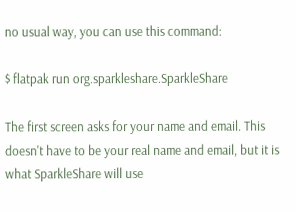no usual way, you can use this command:

$ flatpak run org.sparkleshare.SparkleShare

The first screen asks for your name and email. This doesn't have to be your real name and email, but it is what SparkleShare will use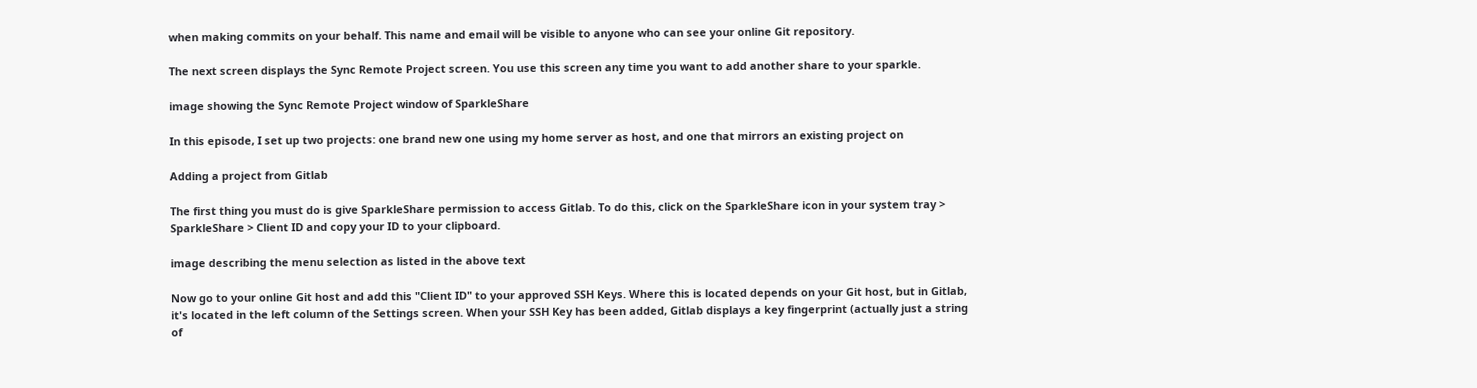when making commits on your behalf. This name and email will be visible to anyone who can see your online Git repository.

The next screen displays the Sync Remote Project screen. You use this screen any time you want to add another share to your sparkle.

image showing the Sync Remote Project window of SparkleShare

In this episode, I set up two projects: one brand new one using my home server as host, and one that mirrors an existing project on

Adding a project from Gitlab

The first thing you must do is give SparkleShare permission to access Gitlab. To do this, click on the SparkleShare icon in your system tray > SparkleShare > Client ID and copy your ID to your clipboard.

image describing the menu selection as listed in the above text

Now go to your online Git host and add this "Client ID" to your approved SSH Keys. Where this is located depends on your Git host, but in Gitlab, it's located in the left column of the Settings screen. When your SSH Key has been added, Gitlab displays a key fingerprint (actually just a string of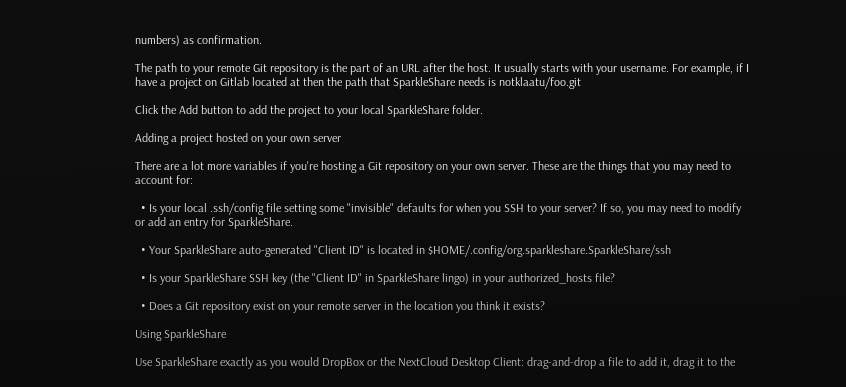numbers) as confirmation.

The path to your remote Git repository is the part of an URL after the host. It usually starts with your username. For example, if I have a project on Gitlab located at then the path that SparkleShare needs is notklaatu/foo.git

Click the Add button to add the project to your local SparkleShare folder.

Adding a project hosted on your own server

There are a lot more variables if you're hosting a Git repository on your own server. These are the things that you may need to account for:

  • Is your local .ssh/config file setting some "invisible" defaults for when you SSH to your server? If so, you may need to modify or add an entry for SparkleShare.

  • Your SparkleShare auto-generated "Client ID" is located in $HOME/.config/org.sparkleshare.SparkleShare/ssh

  • Is your SparkleShare SSH key (the "Client ID" in SparkleShare lingo) in your authorized_hosts file?

  • Does a Git repository exist on your remote server in the location you think it exists?

Using SparkleShare

Use SparkleShare exactly as you would DropBox or the NextCloud Desktop Client: drag-and-drop a file to add it, drag it to the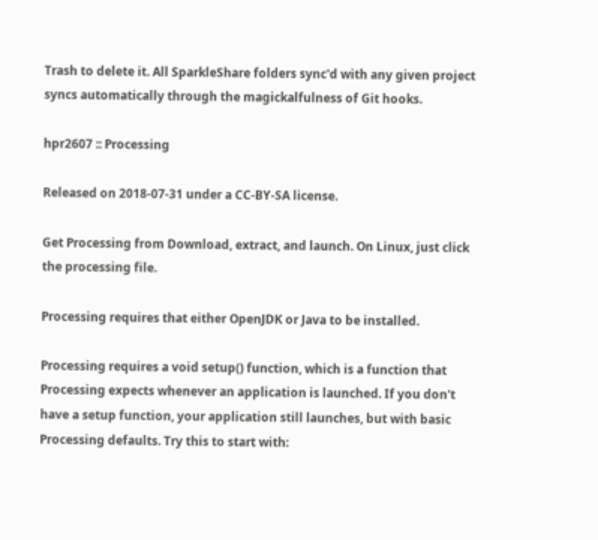Trash to delete it. All SparkleShare folders sync'd with any given project syncs automatically through the magickalfulness of Git hooks.

hpr2607 :: Processing

Released on 2018-07-31 under a CC-BY-SA license.

Get Processing from Download, extract, and launch. On Linux, just click the processing file.

Processing requires that either OpenJDK or Java to be installed.

Processing requires a void setup() function, which is a function that Processing expects whenever an application is launched. If you don't have a setup function, your application still launches, but with basic Processing defaults. Try this to start with: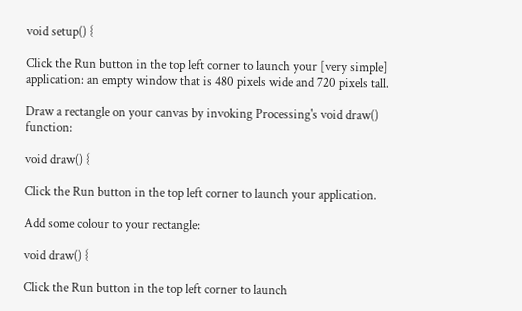void setup() {

Click the Run button in the top left corner to launch your [very simple] application: an empty window that is 480 pixels wide and 720 pixels tall.

Draw a rectangle on your canvas by invoking Processing's void draw() function:

void draw() {

Click the Run button in the top left corner to launch your application.

Add some colour to your rectangle:

void draw() {

Click the Run button in the top left corner to launch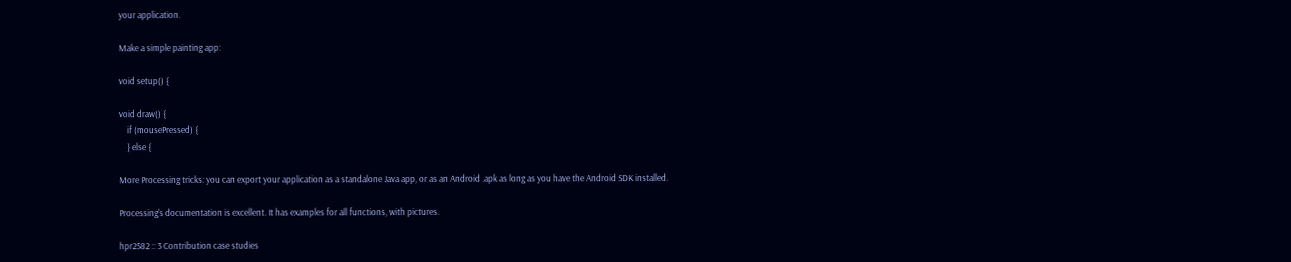your application.

Make a simple painting app:

void setup() {

void draw() {
    if (mousePressed) {
    } else {

More Processing tricks: you can export your application as a standalone Java app, or as an Android .apk as long as you have the Android SDK installed.

Processing's documentation is excellent. It has examples for all functions, with pictures.

hpr2582 :: 3 Contribution case studies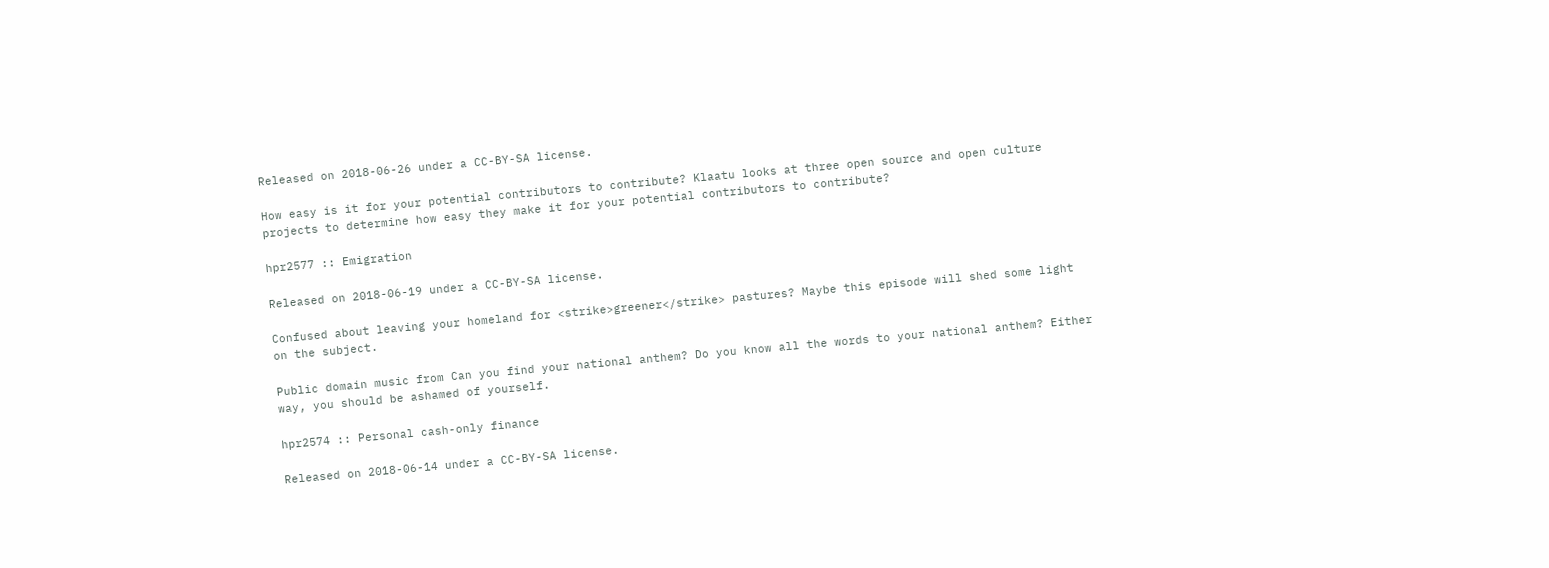Released on 2018-06-26 under a CC-BY-SA license.

How easy is it for your potential contributors to contribute? Klaatu looks at three open source and open culture projects to determine how easy they make it for your potential contributors to contribute?

hpr2577 :: Emigration

Released on 2018-06-19 under a CC-BY-SA license.

Confused about leaving your homeland for <strike>greener</strike> pastures? Maybe this episode will shed some light on the subject.

Public domain music from Can you find your national anthem? Do you know all the words to your national anthem? Either way, you should be ashamed of yourself.

hpr2574 :: Personal cash-only finance

Released on 2018-06-14 under a CC-BY-SA license.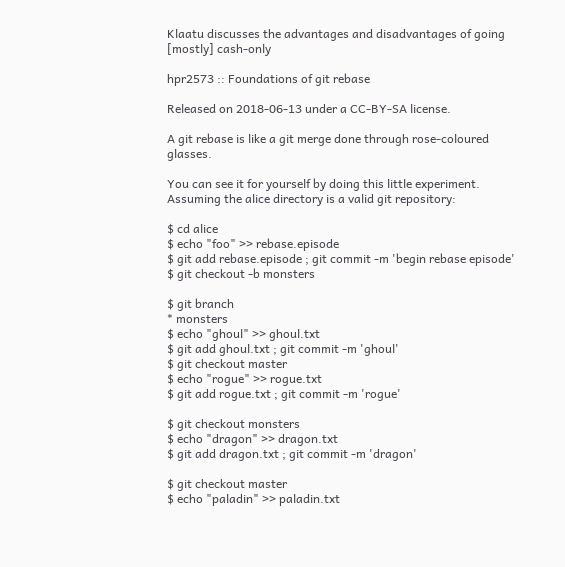Klaatu discusses the advantages and disadvantages of going [mostly] cash-only

hpr2573 :: Foundations of git rebase

Released on 2018-06-13 under a CC-BY-SA license.

A git rebase is like a git merge done through rose-coloured glasses.

You can see it for yourself by doing this little experiment. Assuming the alice directory is a valid git repository:

$ cd alice
$ echo "foo" >> rebase.episode
$ git add rebase.episode ; git commit -m 'begin rebase episode'
$ git checkout -b monsters

$ git branch
* monsters
$ echo "ghoul" >> ghoul.txt
$ git add ghoul.txt ; git commit -m 'ghoul'
$ git checkout master
$ echo "rogue" >> rogue.txt
$ git add rogue.txt ; git commit -m 'rogue'

$ git checkout monsters
$ echo "dragon" >> dragon.txt
$ git add dragon.txt ; git commit -m 'dragon'

$ git checkout master
$ echo "paladin" >> paladin.txt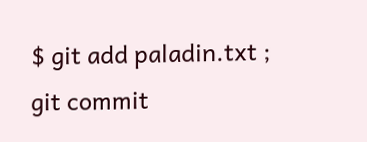$ git add paladin.txt ; git commit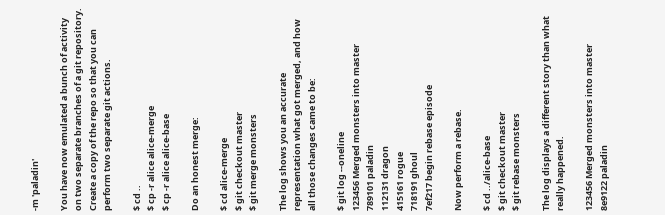-m 'paladin'

You have now emulated a bunch of activity on two separate branches of a git repository. Create a copy of the repo so that you can perform two separate git actions.

$ cd ..
$ cp -r alice alice-merge
$ cp -r alice alice-base

Do an honest merge:

$ cd alice-merge
$ git checkout master
$ git merge monsters

The log shows you an accurate representation what got merged, and how all those changes came to be:

$ git log --oneline
123456 Merged monsters into master
789101 paladin
112131 dragon
415161 rogue
718191 ghoul
7ef217 begin rebase episode

Now perform a rebase.

$ cd ../alice-base
$ git checkout master
$ git rebase monsters

The log displays a different story than what really happened.

123456 Merged monsters into master
8e9122 paladin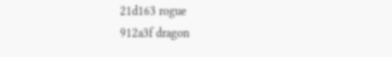21d163 rogue
912a3f dragon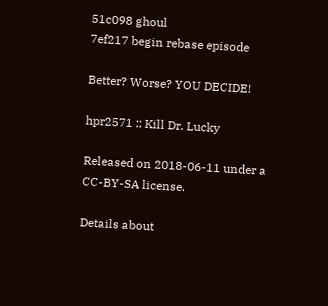51c098 ghoul
7ef217 begin rebase episode

Better? Worse? YOU DECIDE!

hpr2571 :: Kill Dr. Lucky

Released on 2018-06-11 under a CC-BY-SA license.

Details about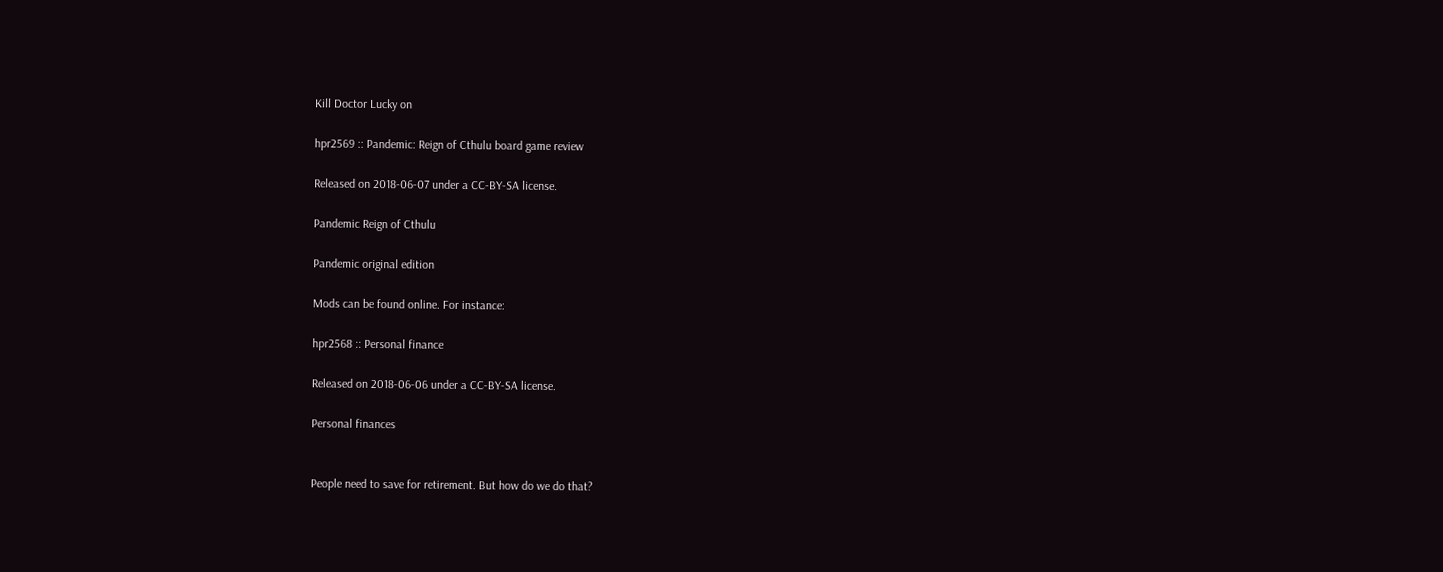Kill Doctor Lucky on

hpr2569 :: Pandemic: Reign of Cthulu board game review

Released on 2018-06-07 under a CC-BY-SA license.

Pandemic Reign of Cthulu

Pandemic original edition

Mods can be found online. For instance:

hpr2568 :: Personal finance

Released on 2018-06-06 under a CC-BY-SA license.

Personal finances


People need to save for retirement. But how do we do that?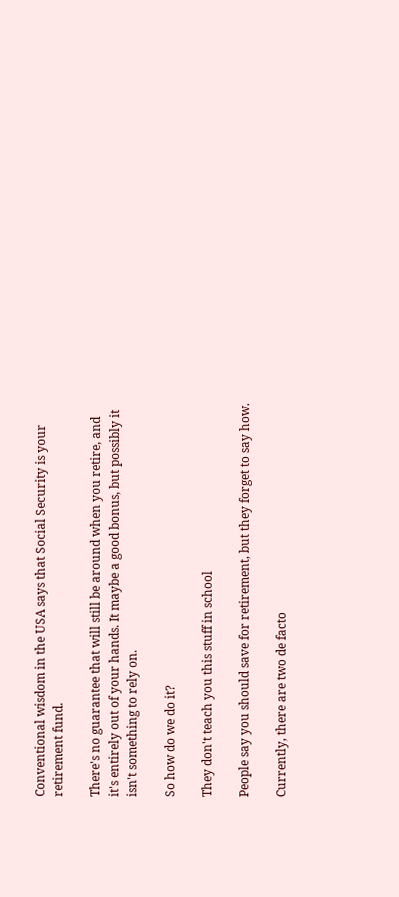Conventional wisdom in the USA says that Social Security is your retirement fund.

There's no guarantee that will still be around when you retire, and it's entirely out of your hands. It maybe a good bonus, but possibly it isn't something to rely on.

So how do we do it?

They don't teach you this stuff in school

People say you should save for retirement, but they forget to say how.

Currently, there are two de facto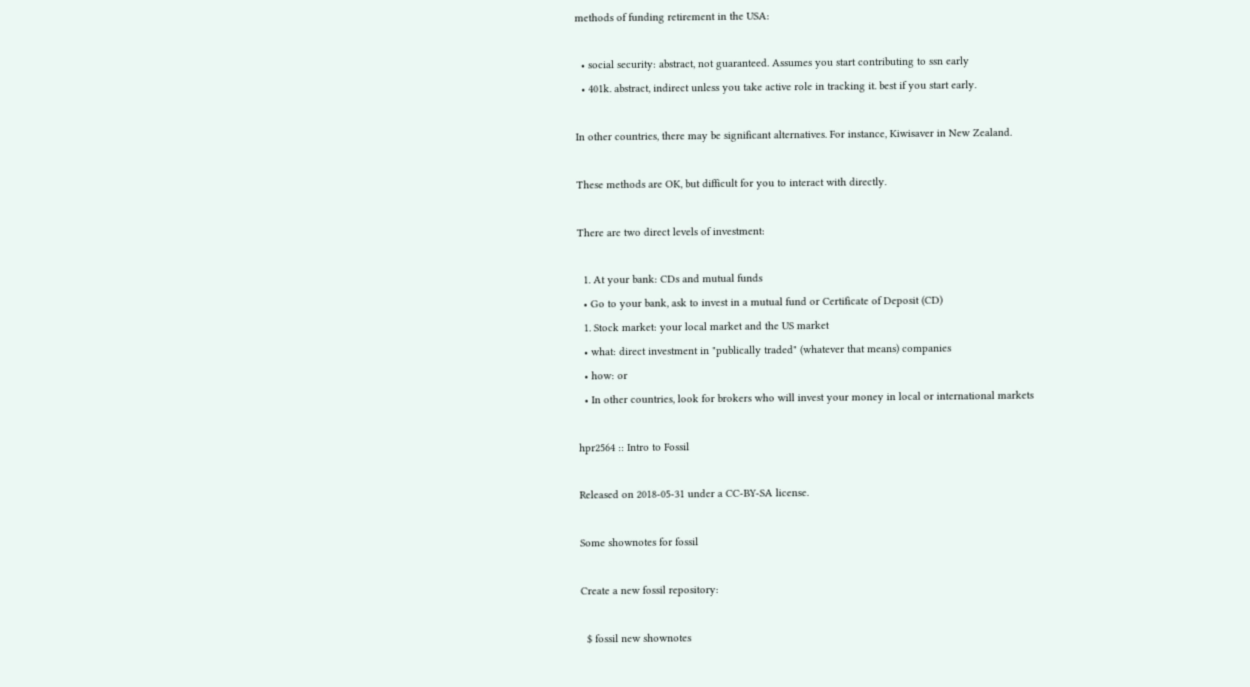methods of funding retirement in the USA:

  • social security: abstract, not guaranteed. Assumes you start contributing to ssn early
  • 401k. abstract, indirect unless you take active role in tracking it. best if you start early.

In other countries, there may be significant alternatives. For instance, Kiwisaver in New Zealand.

These methods are OK, but difficult for you to interact with directly.

There are two direct levels of investment:

  1. At your bank: CDs and mutual funds
  • Go to your bank, ask to invest in a mutual fund or Certificate of Deposit (CD)
  1. Stock market: your local market and the US market
  • what: direct investment in "publically traded" (whatever that means) companies
  • how: or
  • In other countries, look for brokers who will invest your money in local or international markets

hpr2564 :: Intro to Fossil

Released on 2018-05-31 under a CC-BY-SA license.

Some shownotes for fossil

Create a new fossil repository:

  $ fossil new shownotes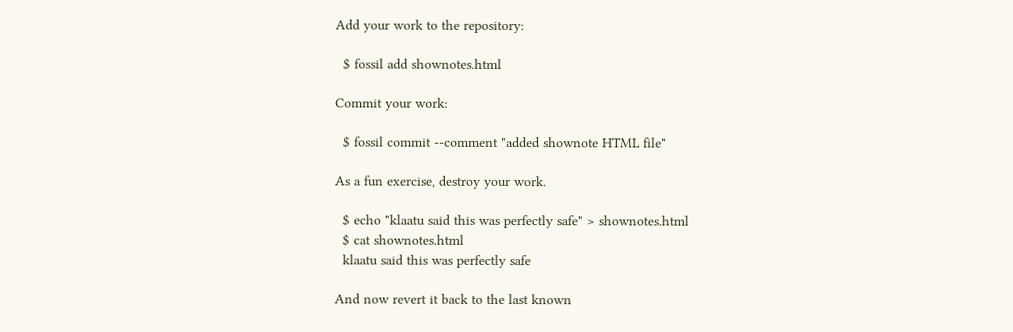Add your work to the repository:

  $ fossil add shownotes.html

Commit your work:

  $ fossil commit --comment "added shownote HTML file"

As a fun exercise, destroy your work.

  $ echo "klaatu said this was perfectly safe" > shownotes.html
  $ cat shownotes.html
  klaatu said this was perfectly safe

And now revert it back to the last known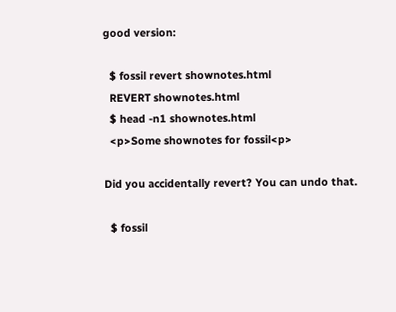good version:

  $ fossil revert shownotes.html
  REVERT shownotes.html
  $ head -n1 shownotes.html
  <p>Some shownotes for fossil<p>

Did you accidentally revert? You can undo that.

  $ fossil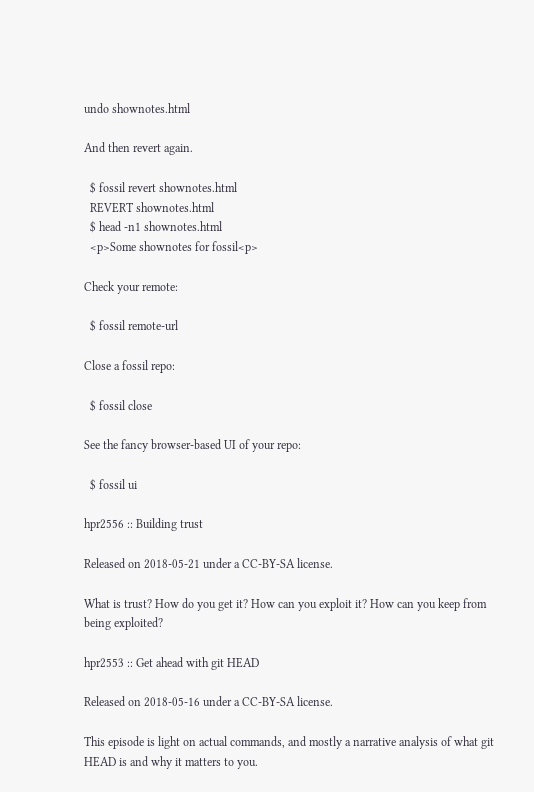undo shownotes.html

And then revert again.

  $ fossil revert shownotes.html
  REVERT shownotes.html
  $ head -n1 shownotes.html
  <p>Some shownotes for fossil<p>

Check your remote:

  $ fossil remote-url

Close a fossil repo:

  $ fossil close

See the fancy browser-based UI of your repo:

  $ fossil ui

hpr2556 :: Building trust

Released on 2018-05-21 under a CC-BY-SA license.

What is trust? How do you get it? How can you exploit it? How can you keep from being exploited?

hpr2553 :: Get ahead with git HEAD

Released on 2018-05-16 under a CC-BY-SA license.

This episode is light on actual commands, and mostly a narrative analysis of what git HEAD is and why it matters to you.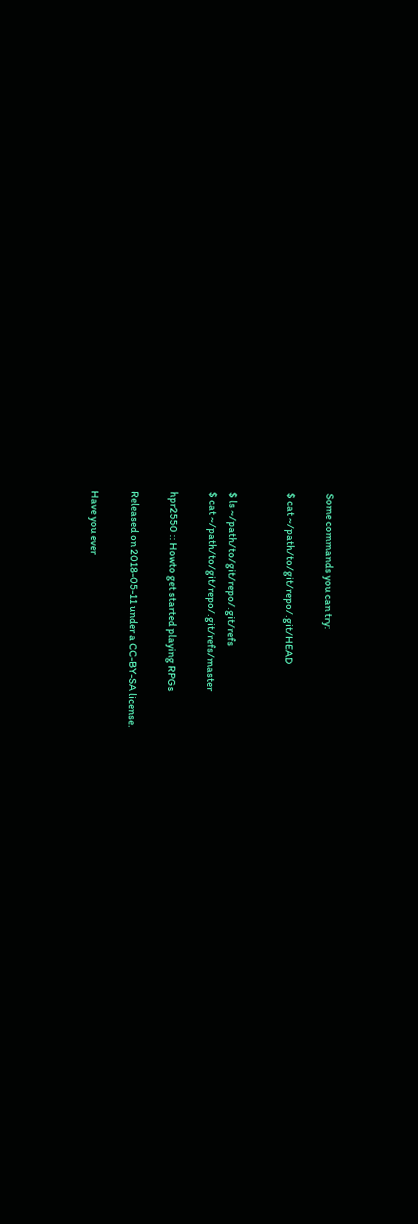Some commands you can try:

$ cat ~/path/to/git/repo/.git/HEAD


$ ls ~/path/to/git/repo/.git/refs
$ cat ~/path/to/git/repo/.git/refs/master

hpr2550 :: Howto get started playing RPGs

Released on 2018-05-11 under a CC-BY-SA license.

Have you ever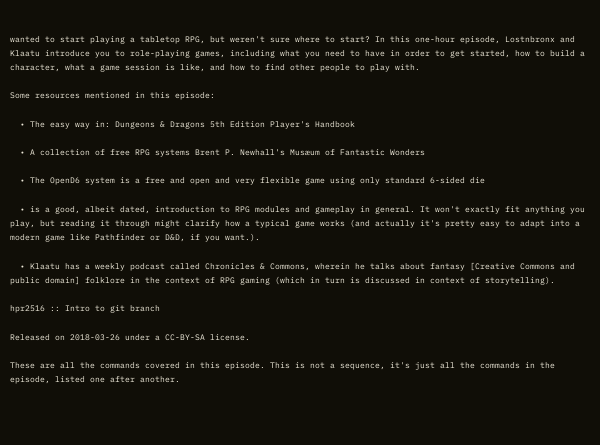wanted to start playing a tabletop RPG, but weren't sure where to start? In this one-hour episode, Lostnbronx and Klaatu introduce you to role-playing games, including what you need to have in order to get started, how to build a character, what a game session is like, and how to find other people to play with.

Some resources mentioned in this episode:

  • The easy way in: Dungeons & Dragons 5th Edition Player's Handbook

  • A collection of free RPG systems Brent P. Newhall's Musæum of Fantastic Wonders

  • The OpenD6 system is a free and open and very flexible game using only standard 6-sided die

  • is a good, albeit dated, introduction to RPG modules and gameplay in general. It won't exactly fit anything you play, but reading it through might clarify how a typical game works (and actually it's pretty easy to adapt into a modern game like Pathfinder or D&D, if you want.).

  • Klaatu has a weekly podcast called Chronicles & Commons, wherein he talks about fantasy [Creative Commons and public domain] folklore in the context of RPG gaming (which in turn is discussed in context of storytelling).

hpr2516 :: Intro to git branch

Released on 2018-03-26 under a CC-BY-SA license.

These are all the commands covered in this episode. This is not a sequence, it's just all the commands in the episode, listed one after another.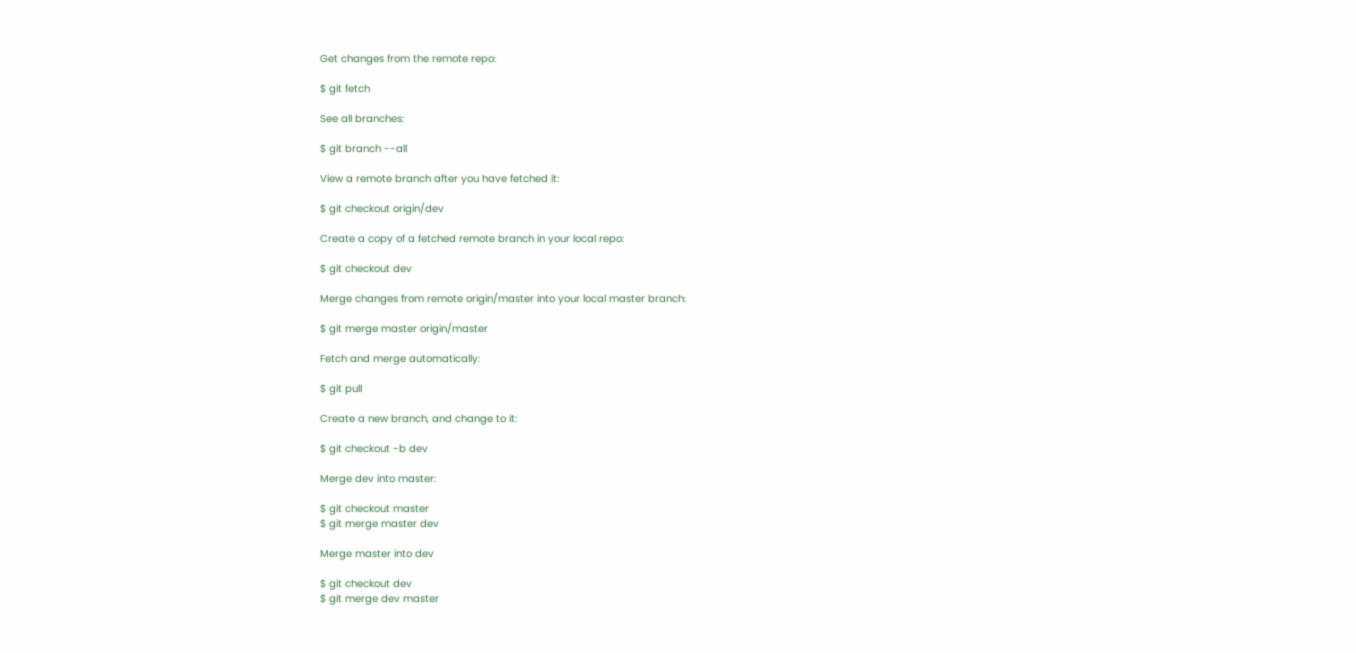Get changes from the remote repo:

$ git fetch

See all branches:

$ git branch --all

View a remote branch after you have fetched it:

$ git checkout origin/dev

Create a copy of a fetched remote branch in your local repo:

$ git checkout dev

Merge changes from remote origin/master into your local master branch:

$ git merge master origin/master

Fetch and merge automatically:

$ git pull

Create a new branch, and change to it:

$ git checkout -b dev

Merge dev into master:

$ git checkout master
$ git merge master dev

Merge master into dev

$ git checkout dev
$ git merge dev master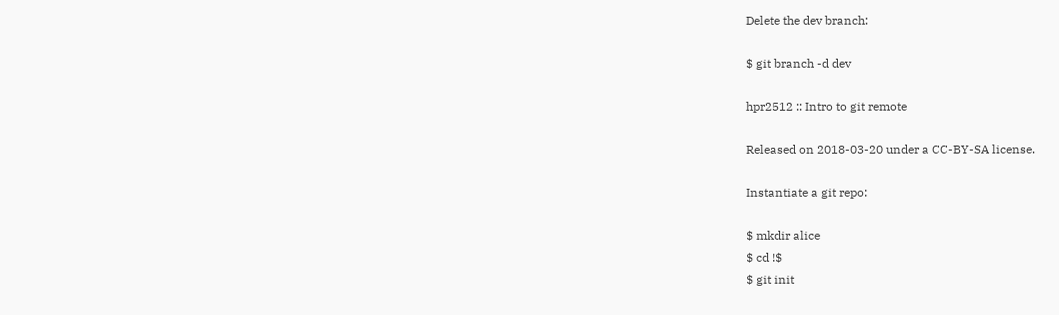Delete the dev branch:

$ git branch -d dev

hpr2512 :: Intro to git remote

Released on 2018-03-20 under a CC-BY-SA license.

Instantiate a git repo:

$ mkdir alice
$ cd !$
$ git init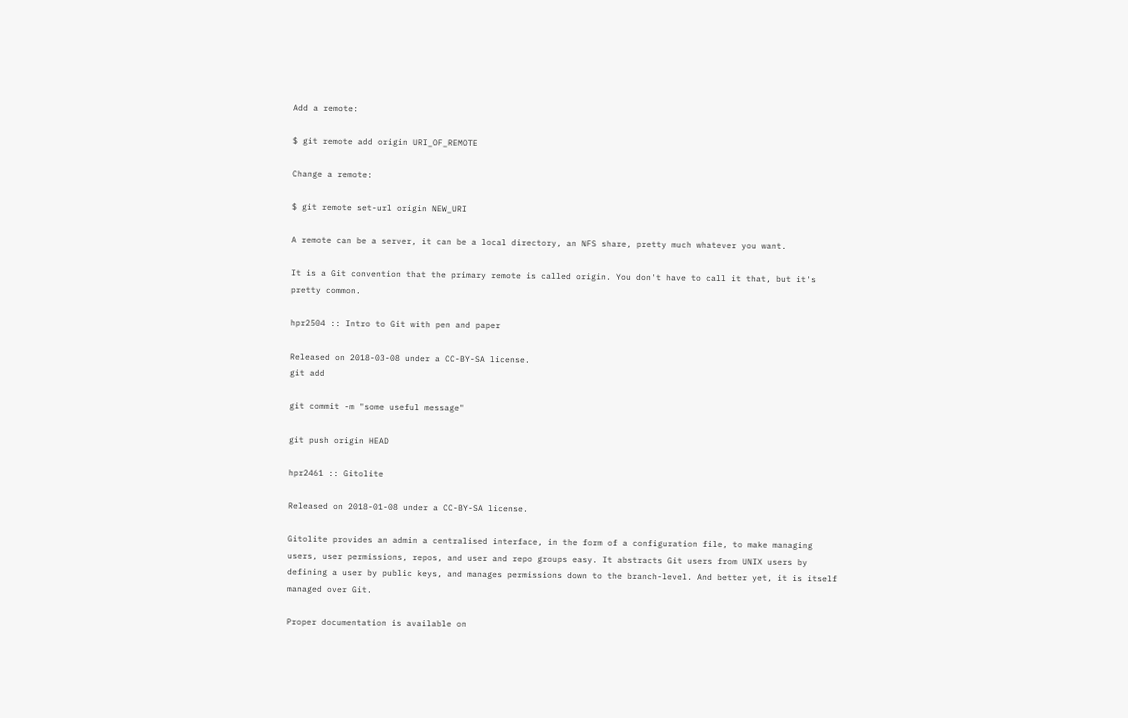Add a remote:

$ git remote add origin URI_OF_REMOTE

Change a remote:

$ git remote set-url origin NEW_URI

A remote can be a server, it can be a local directory, an NFS share, pretty much whatever you want.

It is a Git convention that the primary remote is called origin. You don't have to call it that, but it's pretty common.

hpr2504 :: Intro to Git with pen and paper

Released on 2018-03-08 under a CC-BY-SA license.
git add

git commit -m "some useful message"

git push origin HEAD

hpr2461 :: Gitolite

Released on 2018-01-08 under a CC-BY-SA license.

Gitolite provides an admin a centralised interface, in the form of a configuration file, to make managing users, user permissions, repos, and user and repo groups easy. It abstracts Git users from UNIX users by defining a user by public keys, and manages permissions down to the branch-level. And better yet, it is itself managed over Git.

Proper documentation is available on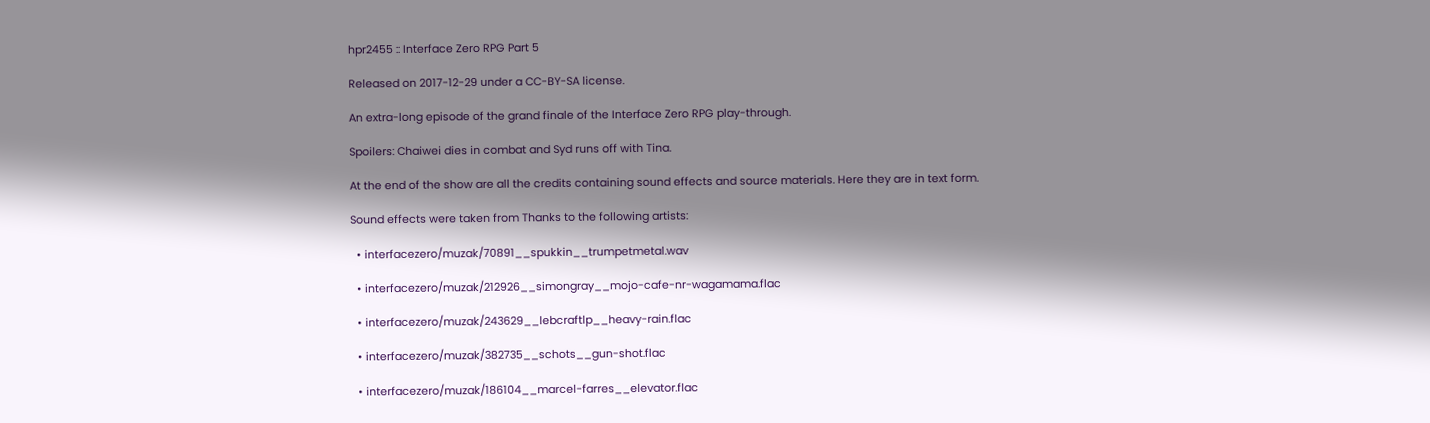hpr2455 :: Interface Zero RPG Part 5

Released on 2017-12-29 under a CC-BY-SA license.

An extra-long episode of the grand finale of the Interface Zero RPG play-through.

Spoilers: Chaiwei dies in combat and Syd runs off with Tina.

At the end of the show are all the credits containing sound effects and source materials. Here they are in text form.

Sound effects were taken from Thanks to the following artists:

  • interfacezero/muzak/70891__spukkin__trumpetmetal.wav

  • interfacezero/muzak/212926__simongray__mojo-cafe-nr-wagamama.flac

  • interfacezero/muzak/243629__lebcraftlp__heavy-rain.flac

  • interfacezero/muzak/382735__schots__gun-shot.flac

  • interfacezero/muzak/186104__marcel-farres__elevator.flac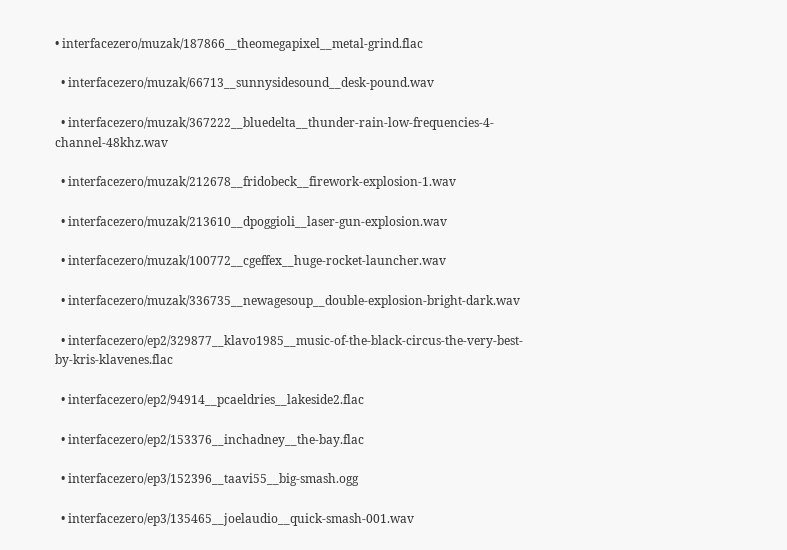• interfacezero/muzak/187866__theomegapixel__metal-grind.flac

  • interfacezero/muzak/66713__sunnysidesound__desk-pound.wav

  • interfacezero/muzak/367222__bluedelta__thunder-rain-low-frequencies-4-channel-48khz.wav

  • interfacezero/muzak/212678__fridobeck__firework-explosion-1.wav

  • interfacezero/muzak/213610__dpoggioli__laser-gun-explosion.wav

  • interfacezero/muzak/100772__cgeffex__huge-rocket-launcher.wav

  • interfacezero/muzak/336735__newagesoup__double-explosion-bright-dark.wav

  • interfacezero/ep2/329877__klavo1985__music-of-the-black-circus-the-very-best-by-kris-klavenes.flac

  • interfacezero/ep2/94914__pcaeldries__lakeside2.flac

  • interfacezero/ep2/153376__inchadney__the-bay.flac

  • interfacezero/ep3/152396__taavi55__big-smash.ogg

  • interfacezero/ep3/135465__joelaudio__quick-smash-001.wav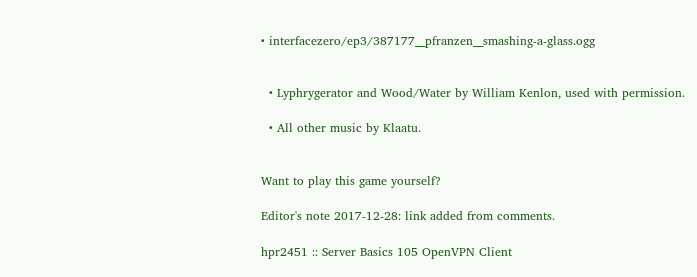• interfacezero/ep3/387177__pfranzen__smashing-a-glass.ogg


  • Lyphrygerator and Wood/Water by William Kenlon, used with permission.

  • All other music by Klaatu.


Want to play this game yourself?

Editor's note 2017-12-28: link added from comments.

hpr2451 :: Server Basics 105 OpenVPN Client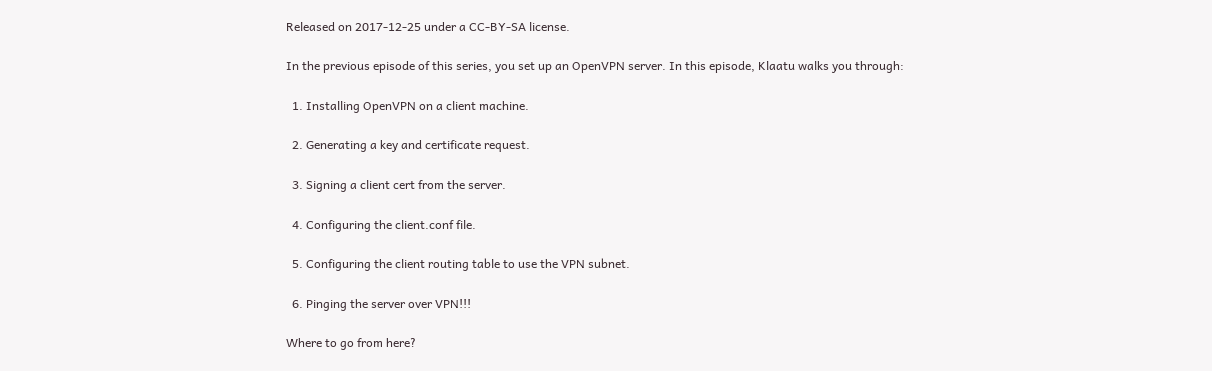Released on 2017-12-25 under a CC-BY-SA license.

In the previous episode of this series, you set up an OpenVPN server. In this episode, Klaatu walks you through:

  1. Installing OpenVPN on a client machine.

  2. Generating a key and certificate request.

  3. Signing a client cert from the server.

  4. Configuring the client.conf file.

  5. Configuring the client routing table to use the VPN subnet.

  6. Pinging the server over VPN!!!

Where to go from here?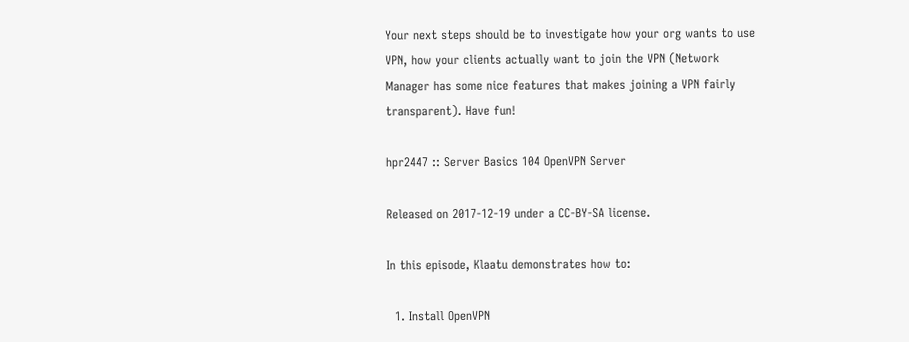Your next steps should be to investigate how your org wants to use VPN, how your clients actually want to join the VPN (Network Manager has some nice features that makes joining a VPN fairly transparent). Have fun!

hpr2447 :: Server Basics 104 OpenVPN Server

Released on 2017-12-19 under a CC-BY-SA license.

In this episode, Klaatu demonstrates how to:

  1. Install OpenVPN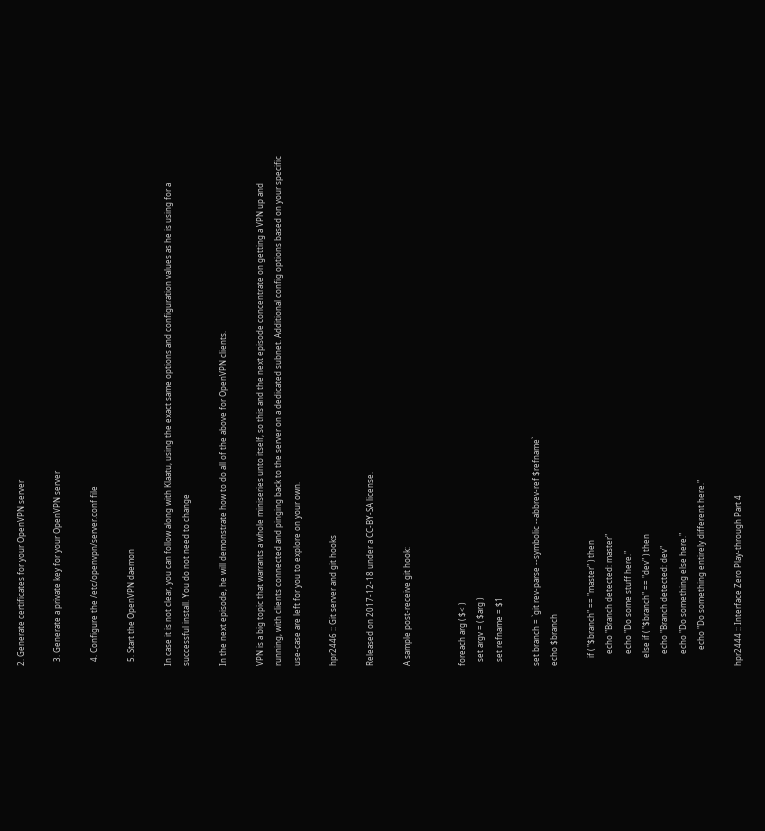2. Generate certificates for your OpenVPN server

  3. Generate a private key for your OpenVPN server

  4. Configure the /etc/openvpn/server.conf file

  5. Start the OpenVPN daemon

In case it is not clear, you can follow along with Klaatu, using the exact same options and configuration values as he is using for a successful install. You do not need to change

In the next episode, he will demonstrate how to do all of the above for OpenVPN clients.

VPN is a big topic that warrants a whole miniseries unto itself, so this and the next episode concentrate on getting a VPN up and running, with clients connected and pinging back to the server on a dedicated subnet. Additional config options based on your specific use-case are left for you to explore on your own.

hpr2446 :: Git server and git hooks

Released on 2017-12-18 under a CC-BY-SA license.

A sample post-receive git hook:


foreach arg ( $< )
  set argv = ( $arg )
  set refname = $1

set branch = `git rev-parse --symbolic --abbrev-ref $refname`
echo $branch

    if ( "$branch" == "master" ) then
      echo "Branch detected: master"
      echo "Do some stuff here."
    else if ( "$branch" == "dev" ) then
      echo "Branch detected: dev"
      echo "Do something else here."
        echo "Do something entirely different here."

hpr2444 :: Interface Zero Play-through Part 4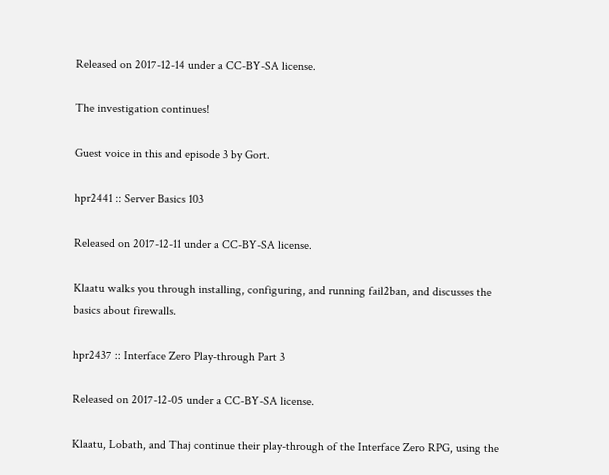Released on 2017-12-14 under a CC-BY-SA license.

The investigation continues!

Guest voice in this and episode 3 by Gort.

hpr2441 :: Server Basics 103

Released on 2017-12-11 under a CC-BY-SA license.

Klaatu walks you through installing, configuring, and running fail2ban, and discusses the basics about firewalls.

hpr2437 :: Interface Zero Play-through Part 3

Released on 2017-12-05 under a CC-BY-SA license.

Klaatu, Lobath, and Thaj continue their play-through of the Interface Zero RPG, using the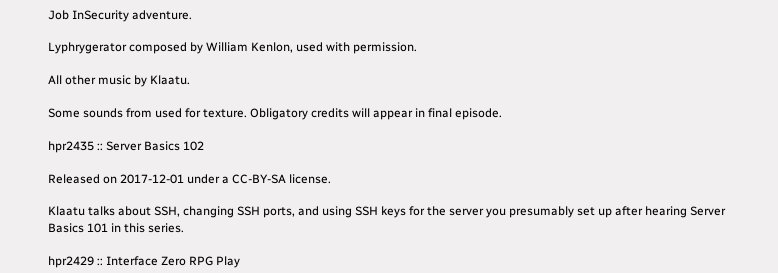Job InSecurity adventure.

Lyphrygerator composed by William Kenlon, used with permission.

All other music by Klaatu.

Some sounds from used for texture. Obligatory credits will appear in final episode.

hpr2435 :: Server Basics 102

Released on 2017-12-01 under a CC-BY-SA license.

Klaatu talks about SSH, changing SSH ports, and using SSH keys for the server you presumably set up after hearing Server Basics 101 in this series.

hpr2429 :: Interface Zero RPG Play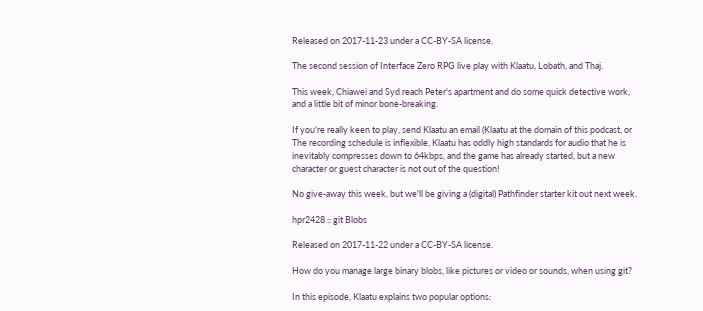Released on 2017-11-23 under a CC-BY-SA license.

The second session of Interface Zero RPG live play with Klaatu, Lobath, and Thaj.

This week, Chiawei and Syd reach Peter's apartment and do some quick detective work, and a little bit of minor bone-breaking.

If you're really keen to play, send Klaatu an email (Klaatu at the domain of this podcast, or The recording schedule is inflexible, Klaatu has oddly high standards for audio that he is inevitably compresses down to 64kbps, and the game has already started, but a new character or guest character is not out of the question!

No give-away this week, but we'll be giving a (digital) Pathfinder starter kit out next week.

hpr2428 :: git Blobs

Released on 2017-11-22 under a CC-BY-SA license.

How do you manage large binary blobs, like pictures or video or sounds, when using git?

In this episode, Klaatu explains two popular options: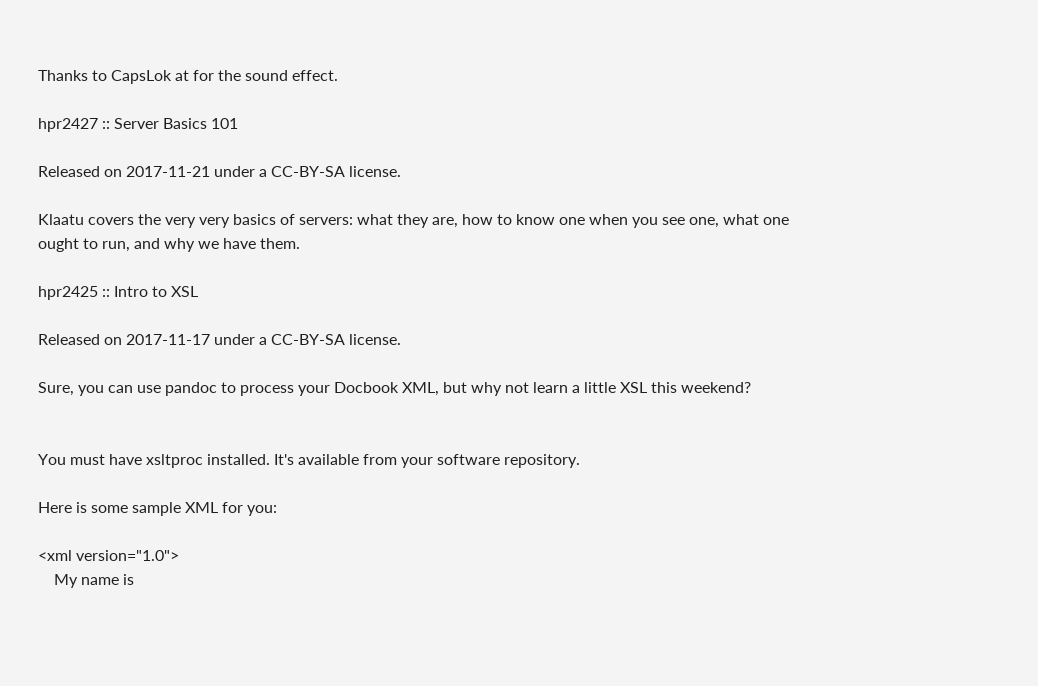Thanks to CapsLok at for the sound effect.

hpr2427 :: Server Basics 101

Released on 2017-11-21 under a CC-BY-SA license.

Klaatu covers the very very basics of servers: what they are, how to know one when you see one, what one ought to run, and why we have them.

hpr2425 :: Intro to XSL

Released on 2017-11-17 under a CC-BY-SA license.

Sure, you can use pandoc to process your Docbook XML, but why not learn a little XSL this weekend?


You must have xsltproc installed. It's available from your software repository.

Here is some sample XML for you:

<xml version="1.0">
    My name is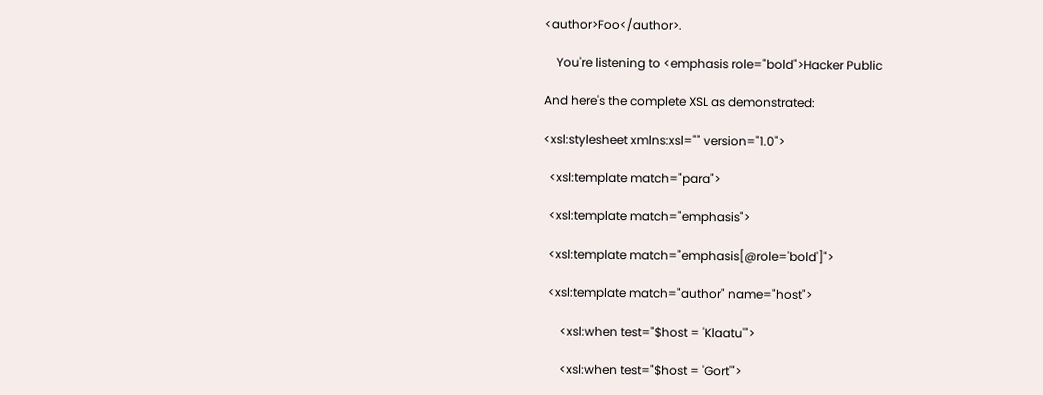<author>Foo</author>.

    You're listening to <emphasis role="bold">Hacker Public

And here's the complete XSL as demonstrated:

<xsl:stylesheet xmlns:xsl="" version="1.0">

  <xsl:template match="para">

  <xsl:template match="emphasis">

  <xsl:template match="emphasis[@role='bold']">

  <xsl:template match="author" name="host">

      <xsl:when test="$host = 'Klaatu'">

      <xsl:when test="$host = 'Gort'">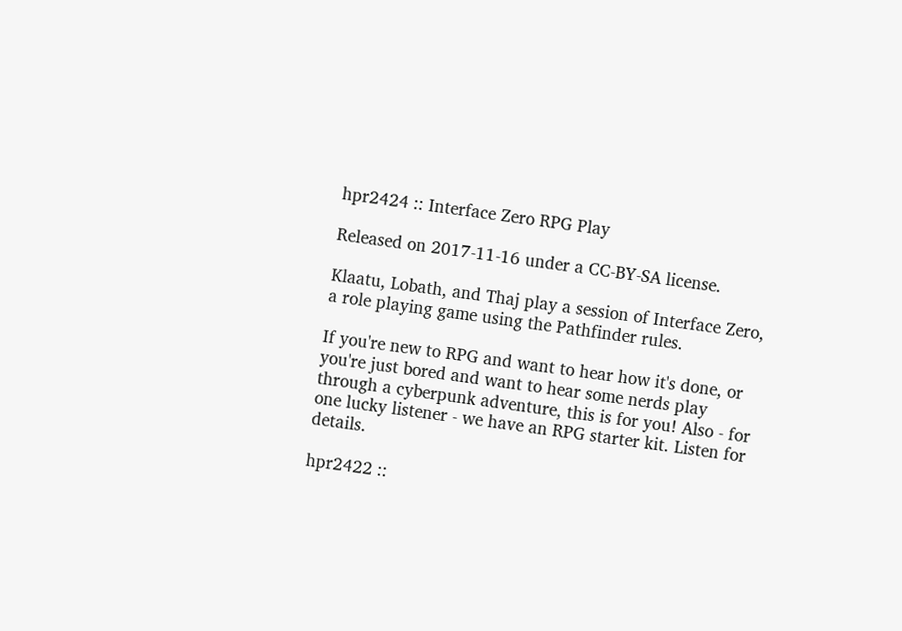hpr2424 :: Interface Zero RPG Play

Released on 2017-11-16 under a CC-BY-SA license.

Klaatu, Lobath, and Thaj play a session of Interface Zero, a role playing game using the Pathfinder rules.

If you're new to RPG and want to hear how it's done, or you're just bored and want to hear some nerds play through a cyberpunk adventure, this is for you! Also - for one lucky listener - we have an RPG starter kit. Listen for details.

hpr2422 ::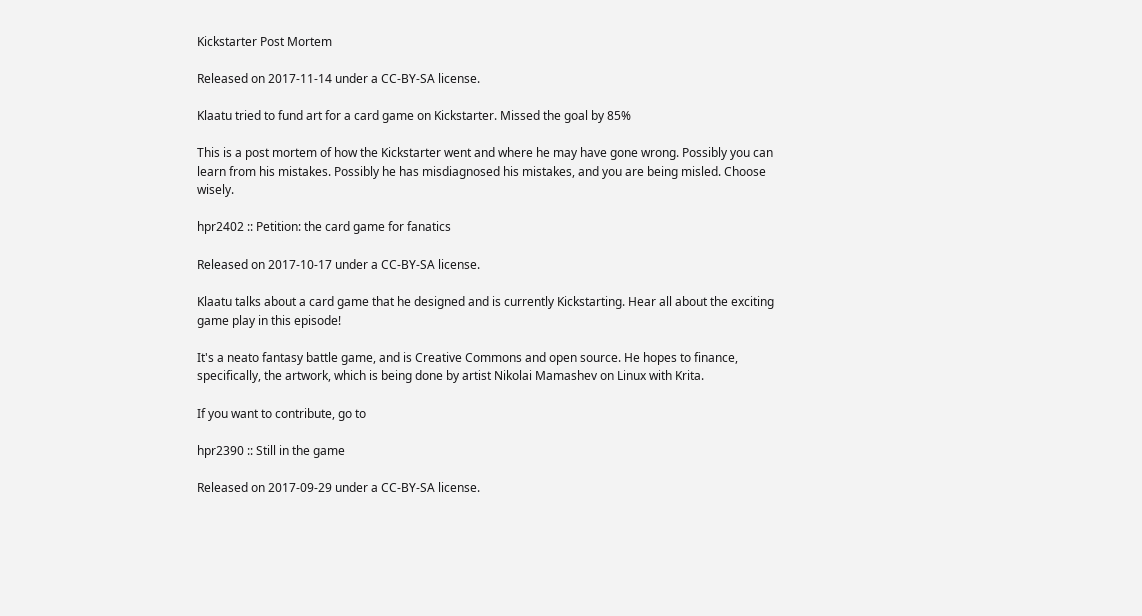Kickstarter Post Mortem

Released on 2017-11-14 under a CC-BY-SA license.

Klaatu tried to fund art for a card game on Kickstarter. Missed the goal by 85%

This is a post mortem of how the Kickstarter went and where he may have gone wrong. Possibly you can learn from his mistakes. Possibly he has misdiagnosed his mistakes, and you are being misled. Choose wisely.

hpr2402 :: Petition: the card game for fanatics

Released on 2017-10-17 under a CC-BY-SA license.

Klaatu talks about a card game that he designed and is currently Kickstarting. Hear all about the exciting game play in this episode!

It's a neato fantasy battle game, and is Creative Commons and open source. He hopes to finance, specifically, the artwork, which is being done by artist Nikolai Mamashev on Linux with Krita.

If you want to contribute, go to

hpr2390 :: Still in the game

Released on 2017-09-29 under a CC-BY-SA license.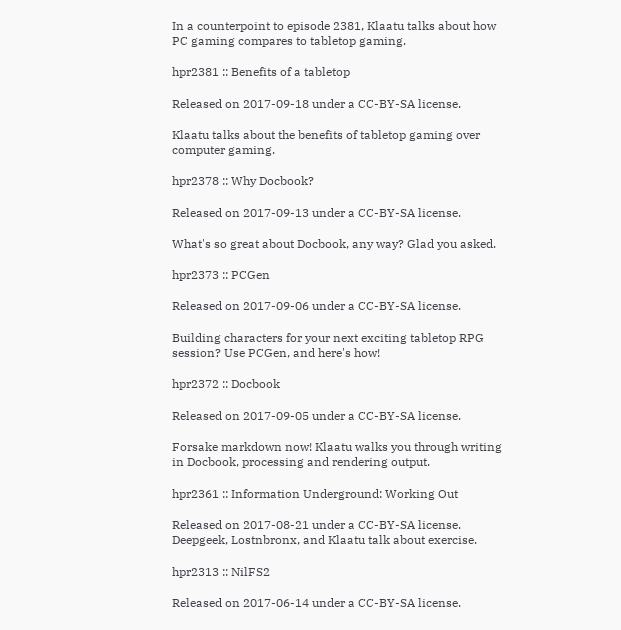In a counterpoint to episode 2381, Klaatu talks about how PC gaming compares to tabletop gaming.

hpr2381 :: Benefits of a tabletop

Released on 2017-09-18 under a CC-BY-SA license.

Klaatu talks about the benefits of tabletop gaming over computer gaming.

hpr2378 :: Why Docbook?

Released on 2017-09-13 under a CC-BY-SA license.

What's so great about Docbook, any way? Glad you asked.

hpr2373 :: PCGen

Released on 2017-09-06 under a CC-BY-SA license.

Building characters for your next exciting tabletop RPG session? Use PCGen, and here's how!

hpr2372 :: Docbook

Released on 2017-09-05 under a CC-BY-SA license.

Forsake markdown now! Klaatu walks you through writing in Docbook, processing and rendering output.

hpr2361 :: Information Underground: Working Out

Released on 2017-08-21 under a CC-BY-SA license.
Deepgeek, Lostnbronx, and Klaatu talk about exercise.

hpr2313 :: NilFS2

Released on 2017-06-14 under a CC-BY-SA license.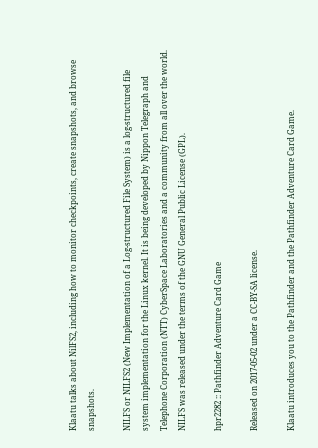Klaatu talks about NilFS2, including how to monitor checkpoints, create snapshots, and browse snapshots.

NILFS or NILFS2 (New Implementation of a Log-structured File System) is a log-structured file system implementation for the Linux kernel. It is being developed by Nippon Telegraph and Telephone Corporation (NTT) CyberSpace Laboratories and a community from all over the world. NILFS was released under the terms of the GNU General Public License (GPL).

hpr2282 :: Pathfinder Adventure Card Game

Released on 2017-05-02 under a CC-BY-SA license.

Klaatu introduces you to the Pathfinder and the Pathfinder Adventure Card Game.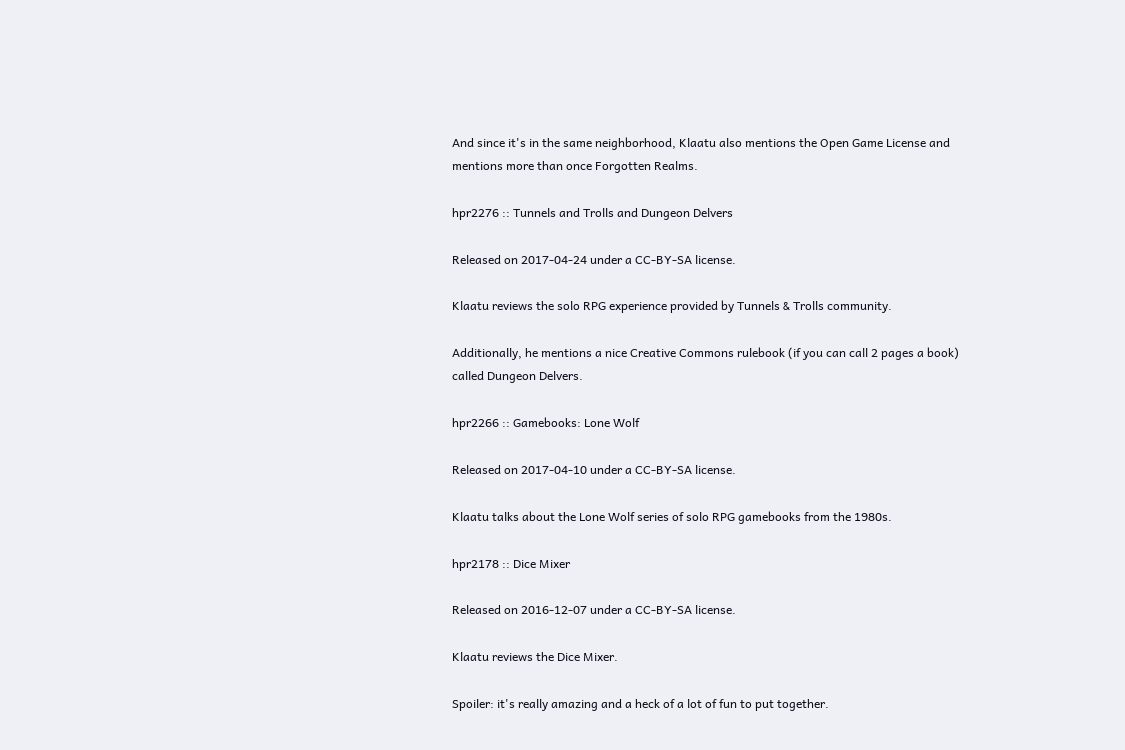And since it's in the same neighborhood, Klaatu also mentions the Open Game License and mentions more than once Forgotten Realms.

hpr2276 :: Tunnels and Trolls and Dungeon Delvers

Released on 2017-04-24 under a CC-BY-SA license.

Klaatu reviews the solo RPG experience provided by Tunnels & Trolls community.

Additionally, he mentions a nice Creative Commons rulebook (if you can call 2 pages a book) called Dungeon Delvers.

hpr2266 :: Gamebooks: Lone Wolf

Released on 2017-04-10 under a CC-BY-SA license.

Klaatu talks about the Lone Wolf series of solo RPG gamebooks from the 1980s.

hpr2178 :: Dice Mixer

Released on 2016-12-07 under a CC-BY-SA license.

Klaatu reviews the Dice Mixer.

Spoiler: it's really amazing and a heck of a lot of fun to put together.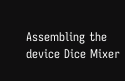Assembling the device Dice Mixer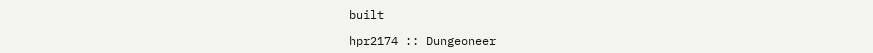built

hpr2174 :: Dungeoneer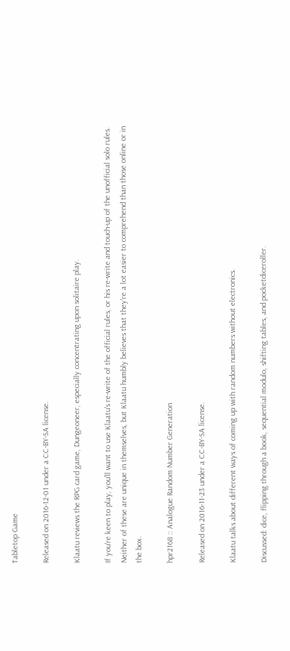Tabletop Game

Released on 2016-12-01 under a CC-BY-SA license.

Klaatu reviews the RPG card game, Dungeoneer, especially concentrating upon solitaire play.

If you're keen to play, you'll want to use Klaatu's re-write of the official rules, or his re-write and touch-up of the unofficial solo rules. Neither of these are unique in themselves, but Klaatu humbly believes that they're a lot easier to comprehend than those online or in the box.

hpr2168 :: Analogue Random Number Generation

Released on 2016-11-23 under a CC-BY-SA license.

Klaatu talks about different ways of coming up with random numbers without electronics.

Discussed: dice, flipping through a book, sequential modulo, shifting tables, and pocketdiceroller.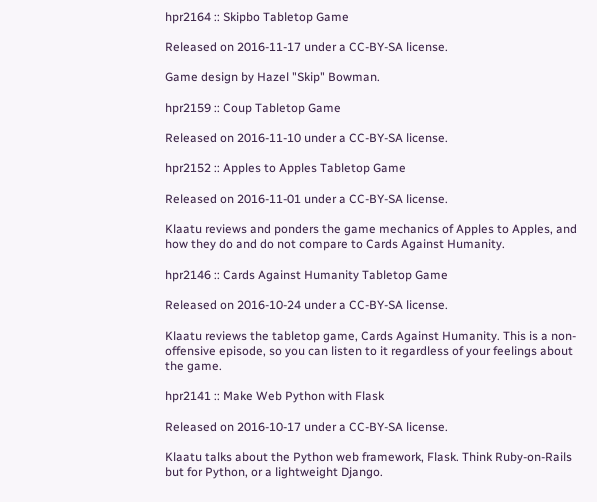hpr2164 :: Skipbo Tabletop Game

Released on 2016-11-17 under a CC-BY-SA license.

Game design by Hazel "Skip" Bowman.

hpr2159 :: Coup Tabletop Game

Released on 2016-11-10 under a CC-BY-SA license.

hpr2152 :: Apples to Apples Tabletop Game

Released on 2016-11-01 under a CC-BY-SA license.

Klaatu reviews and ponders the game mechanics of Apples to Apples, and how they do and do not compare to Cards Against Humanity.

hpr2146 :: Cards Against Humanity Tabletop Game

Released on 2016-10-24 under a CC-BY-SA license.

Klaatu reviews the tabletop game, Cards Against Humanity. This is a non-offensive episode, so you can listen to it regardless of your feelings about the game.

hpr2141 :: Make Web Python with Flask

Released on 2016-10-17 under a CC-BY-SA license.

Klaatu talks about the Python web framework, Flask. Think Ruby-on-Rails but for Python, or a lightweight Django.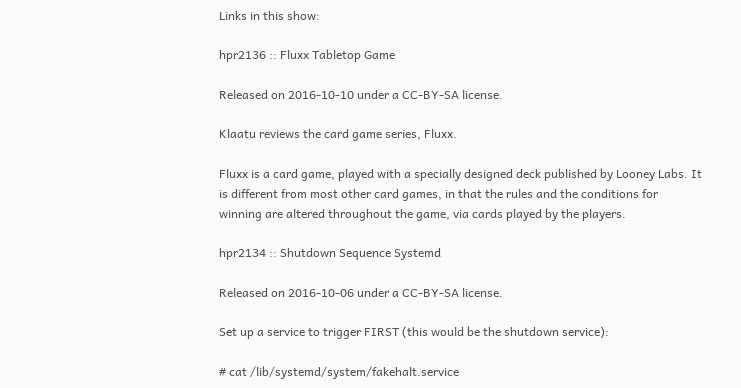Links in this show:

hpr2136 :: Fluxx Tabletop Game

Released on 2016-10-10 under a CC-BY-SA license.

Klaatu reviews the card game series, Fluxx.

Fluxx is a card game, played with a specially designed deck published by Looney Labs. It is different from most other card games, in that the rules and the conditions for winning are altered throughout the game, via cards played by the players.

hpr2134 :: Shutdown Sequence Systemd

Released on 2016-10-06 under a CC-BY-SA license.

Set up a service to trigger FIRST (this would be the shutdown service):

# cat /lib/systemd/system/fakehalt.service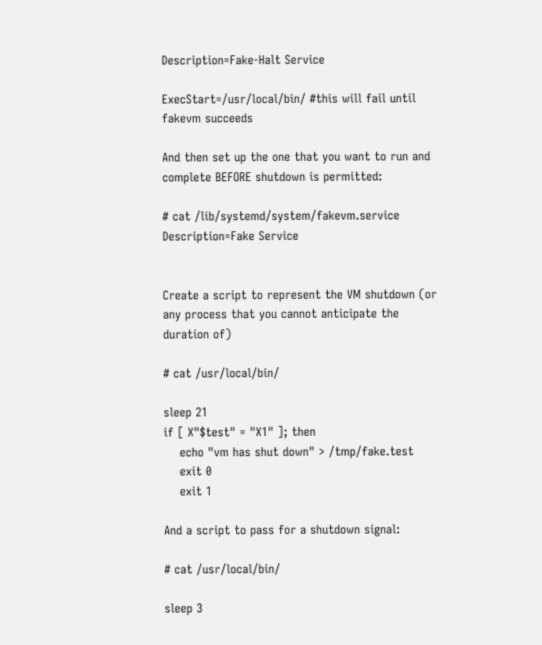Description=Fake-Halt Service

ExecStart=/usr/local/bin/ #this will fail until fakevm succeeds

And then set up the one that you want to run and complete BEFORE shutdown is permitted:

# cat /lib/systemd/system/fakevm.service
Description=Fake Service


Create a script to represent the VM shutdown (or any process that you cannot anticipate the duration of)

# cat /usr/local/bin/

sleep 21
if [ X"$test" = "X1" ]; then
    echo "vm has shut down" > /tmp/fake.test
    exit 0
    exit 1

And a script to pass for a shutdown signal:

# cat /usr/local/bin/

sleep 3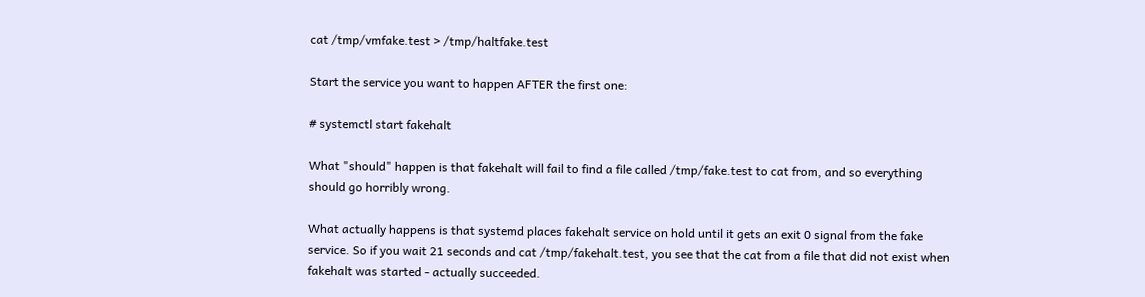cat /tmp/vmfake.test > /tmp/haltfake.test

Start the service you want to happen AFTER the first one:

# systemctl start fakehalt

What "should" happen is that fakehalt will fail to find a file called /tmp/fake.test to cat from, and so everything should go horribly wrong.

What actually happens is that systemd places fakehalt service on hold until it gets an exit 0 signal from the fake service. So if you wait 21 seconds and cat /tmp/fakehalt.test, you see that the cat from a file that did not exist when fakehalt was started - actually succeeded.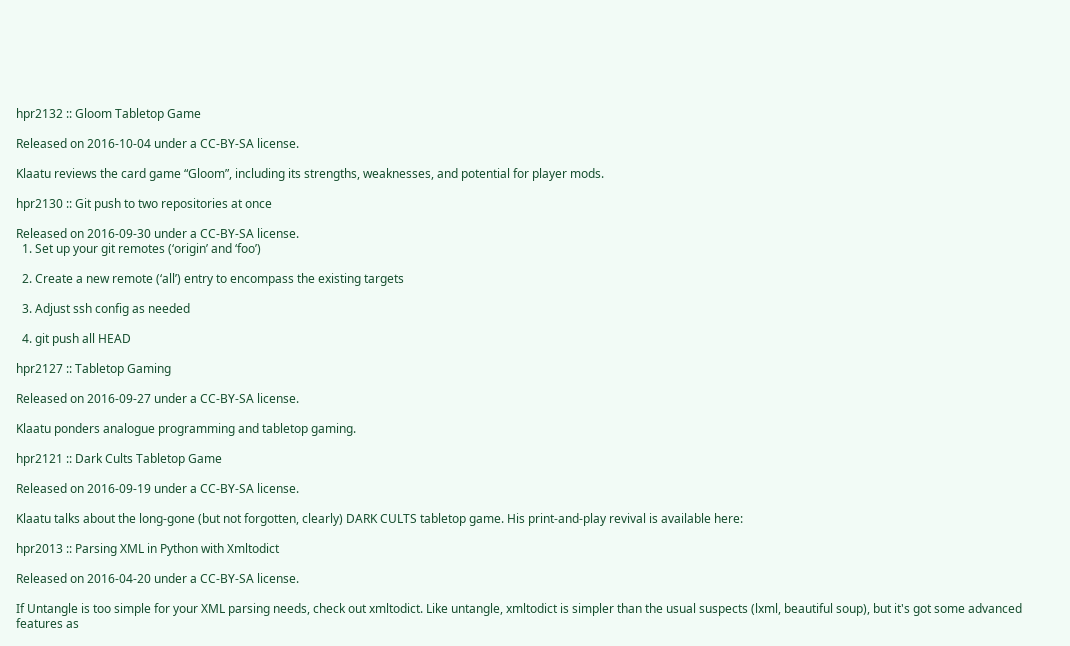hpr2132 :: Gloom Tabletop Game

Released on 2016-10-04 under a CC-BY-SA license.

Klaatu reviews the card game “Gloom”, including its strengths, weaknesses, and potential for player mods.

hpr2130 :: Git push to two repositories at once

Released on 2016-09-30 under a CC-BY-SA license.
  1. Set up your git remotes (‘origin’ and ‘foo’)

  2. Create a new remote (‘all’) entry to encompass the existing targets

  3. Adjust ssh config as needed

  4. git push all HEAD

hpr2127 :: Tabletop Gaming

Released on 2016-09-27 under a CC-BY-SA license.

Klaatu ponders analogue programming and tabletop gaming.

hpr2121 :: Dark Cults Tabletop Game

Released on 2016-09-19 under a CC-BY-SA license.

Klaatu talks about the long-gone (but not forgotten, clearly) DARK CULTS tabletop game. His print-and-play revival is available here:

hpr2013 :: Parsing XML in Python with Xmltodict

Released on 2016-04-20 under a CC-BY-SA license.

If Untangle is too simple for your XML parsing needs, check out xmltodict. Like untangle, xmltodict is simpler than the usual suspects (lxml, beautiful soup), but it's got some advanced features as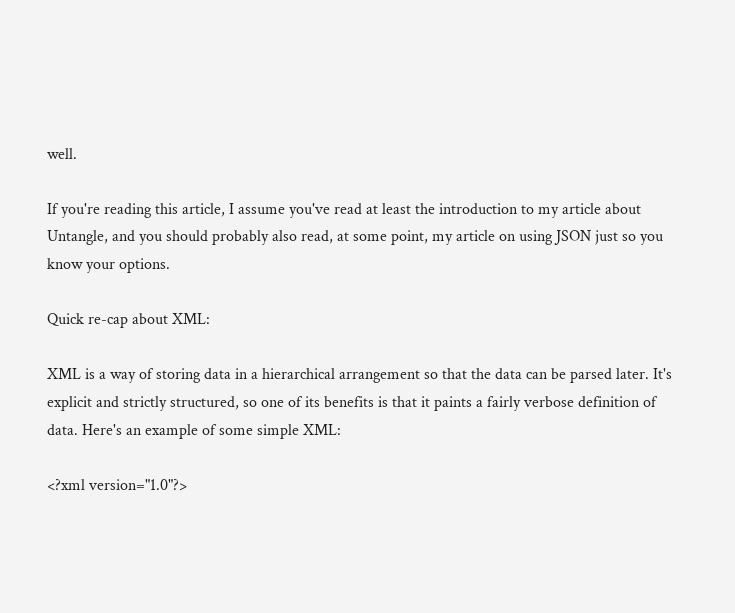well.

If you're reading this article, I assume you've read at least the introduction to my article about Untangle, and you should probably also read, at some point, my article on using JSON just so you know your options.

Quick re-cap about XML:

XML is a way of storing data in a hierarchical arrangement so that the data can be parsed later. It's explicit and strictly structured, so one of its benefits is that it paints a fairly verbose definition of data. Here's an example of some simple XML:

<?xml version="1.0"?>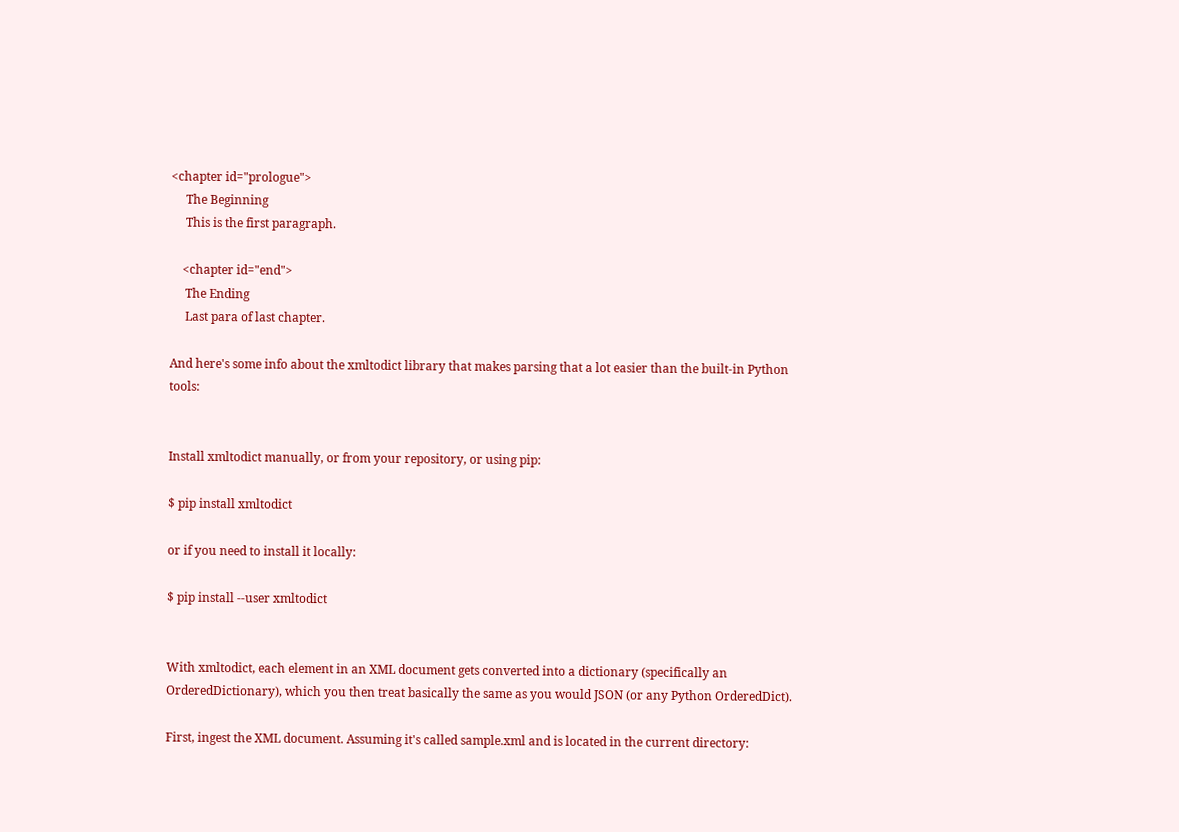<chapter id="prologue">
     The Beginning
     This is the first paragraph.

    <chapter id="end">
     The Ending
     Last para of last chapter.

And here's some info about the xmltodict library that makes parsing that a lot easier than the built-in Python tools:


Install xmltodict manually, or from your repository, or using pip:

$ pip install xmltodict

or if you need to install it locally:

$ pip install --user xmltodict


With xmltodict, each element in an XML document gets converted into a dictionary (specifically an OrderedDictionary), which you then treat basically the same as you would JSON (or any Python OrderedDict).

First, ingest the XML document. Assuming it's called sample.xml and is located in the current directory: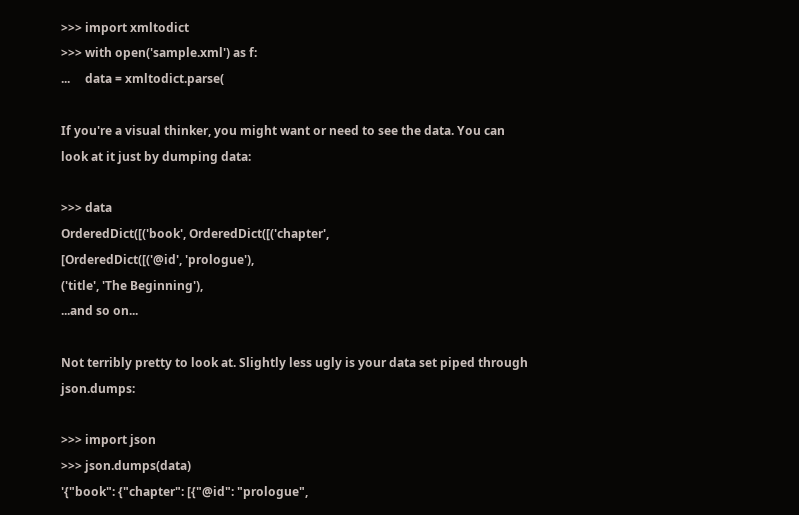>>> import xmltodict
>>> with open('sample.xml') as f:
...     data = xmltodict.parse(

If you're a visual thinker, you might want or need to see the data. You can look at it just by dumping data:

>>> data
OrderedDict([('book', OrderedDict([('chapter',
[OrderedDict([('@id', 'prologue'),
('title', 'The Beginning'),
...and so on...

Not terribly pretty to look at. Slightly less ugly is your data set piped through json.dumps:

>>> import json
>>> json.dumps(data)
'{"book": {"chapter": [{"@id": "prologue",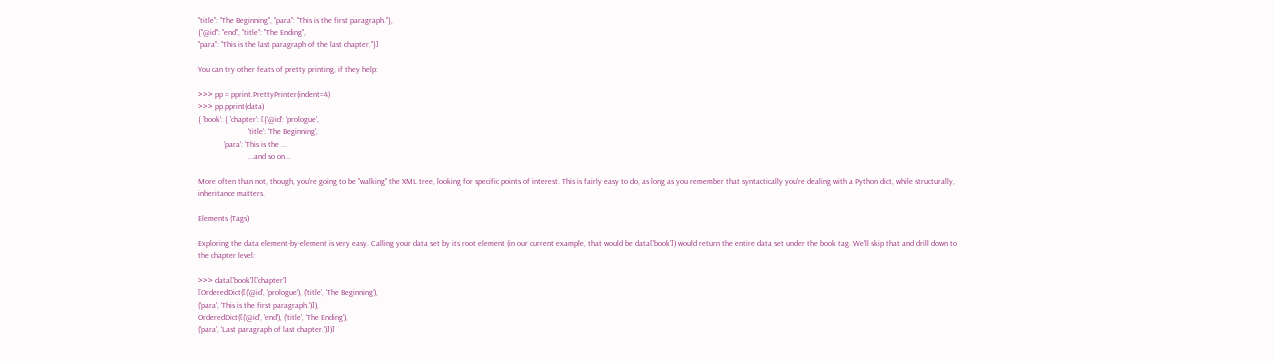"title": "The Beginning", "para": "This is the first paragraph."},
{"@id": "end", "title": "The Ending",
"para": "This is the last paragraph of the last chapter."}]

You can try other feats of pretty printing, if they help:

>>> pp = pprint.PrettyPrinter(indent=4)
>>> pp.pprint(data)
{ 'book': { 'chapter': [{'@id': 'prologue',
                         'title': 'The Beginning',
             'para': 'This is the ...
                         ...and so on...

More often than not, though, you're going to be "walking" the XML tree, looking for specific points of interest. This is fairly easy to do, as long as you remember that syntactically you're dealing with a Python dict, while structurally, inheritance matters.

Elements (Tags)

Exploring the data element-by-element is very easy. Calling your data set by its root element (in our current example, that would be data['book']) would return the entire data set under the book tag. We'll skip that and drill down to the chapter level:

>>> data['book']['chapter']
[OrderedDict([('@id', 'prologue'), ('title', 'The Beginning'),
('para', 'This is the first paragraph.')]),
OrderedDict([('@id', 'end'), ('title', 'The Ending'),
('para', 'Last paragraph of last chapter.')])]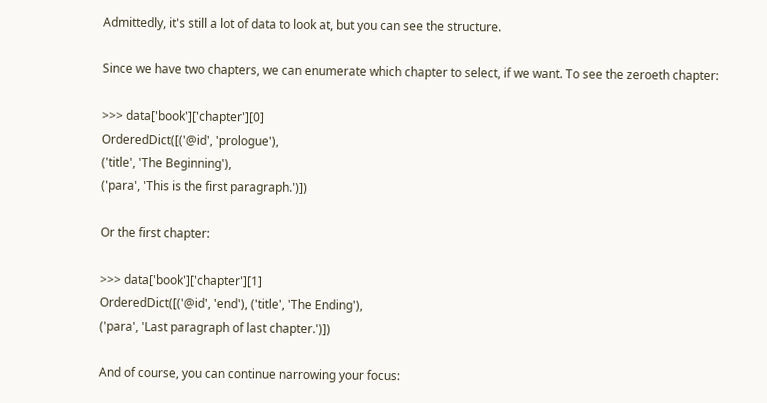Admittedly, it's still a lot of data to look at, but you can see the structure.

Since we have two chapters, we can enumerate which chapter to select, if we want. To see the zeroeth chapter:

>>> data['book']['chapter'][0]
OrderedDict([('@id', 'prologue'),
('title', 'The Beginning'),
('para', 'This is the first paragraph.')])

Or the first chapter:

>>> data['book']['chapter'][1]
OrderedDict([('@id', 'end'), ('title', 'The Ending'),
('para', 'Last paragraph of last chapter.')])

And of course, you can continue narrowing your focus: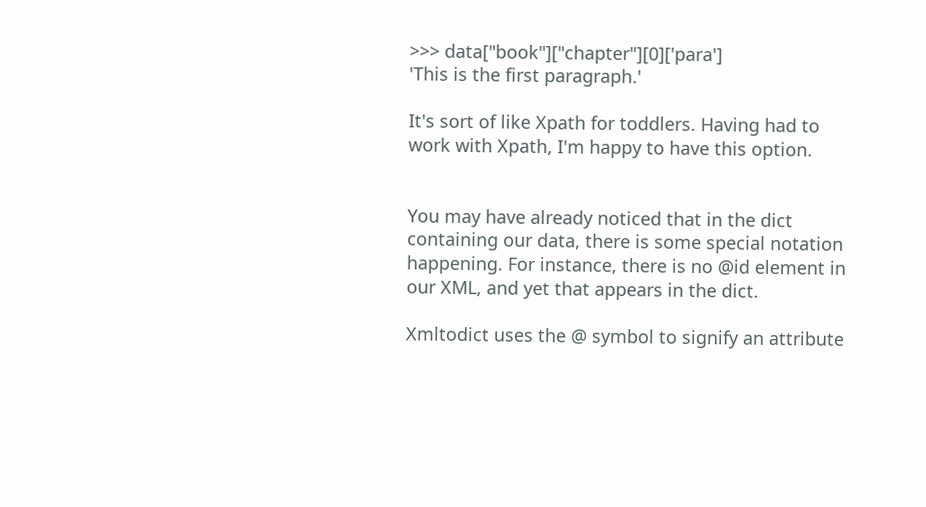>>> data["book"]["chapter"][0]['para']
'This is the first paragraph.'

It's sort of like Xpath for toddlers. Having had to work with Xpath, I'm happy to have this option.


You may have already noticed that in the dict containing our data, there is some special notation happening. For instance, there is no @id element in our XML, and yet that appears in the dict.

Xmltodict uses the @ symbol to signify an attribute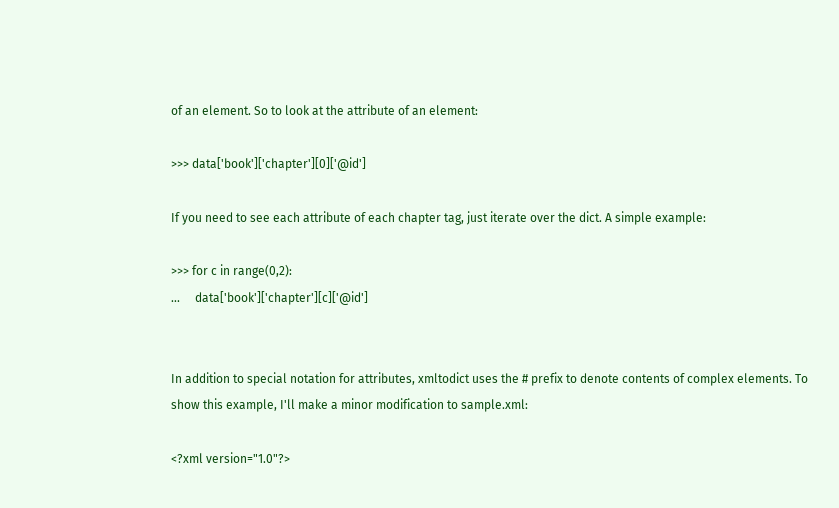of an element. So to look at the attribute of an element:

>>> data['book']['chapter'][0]['@id']

If you need to see each attribute of each chapter tag, just iterate over the dict. A simple example:

>>> for c in range(0,2):
...     data['book']['chapter'][c]['@id']


In addition to special notation for attributes, xmltodict uses the # prefix to denote contents of complex elements. To show this example, I'll make a minor modification to sample.xml:

<?xml version="1.0"?>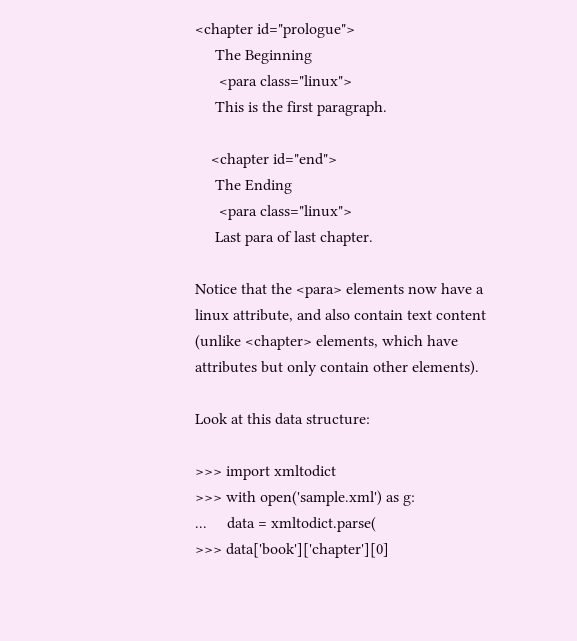<chapter id="prologue">
     The Beginning
      <para class="linux">
     This is the first paragraph.

    <chapter id="end">
     The Ending
      <para class="linux">
     Last para of last chapter.

Notice that the <para> elements now have a linux attribute, and also contain text content (unlike <chapter> elements, which have attributes but only contain other elements).

Look at this data structure:

>>> import xmltodict
>>> with open('sample.xml') as g:
...     data = xmltodict.parse(
>>> data['book']['chapter'][0]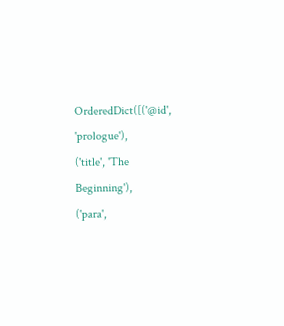OrderedDict([('@id', 'prologue'),
('title', 'The Beginning'),
('para',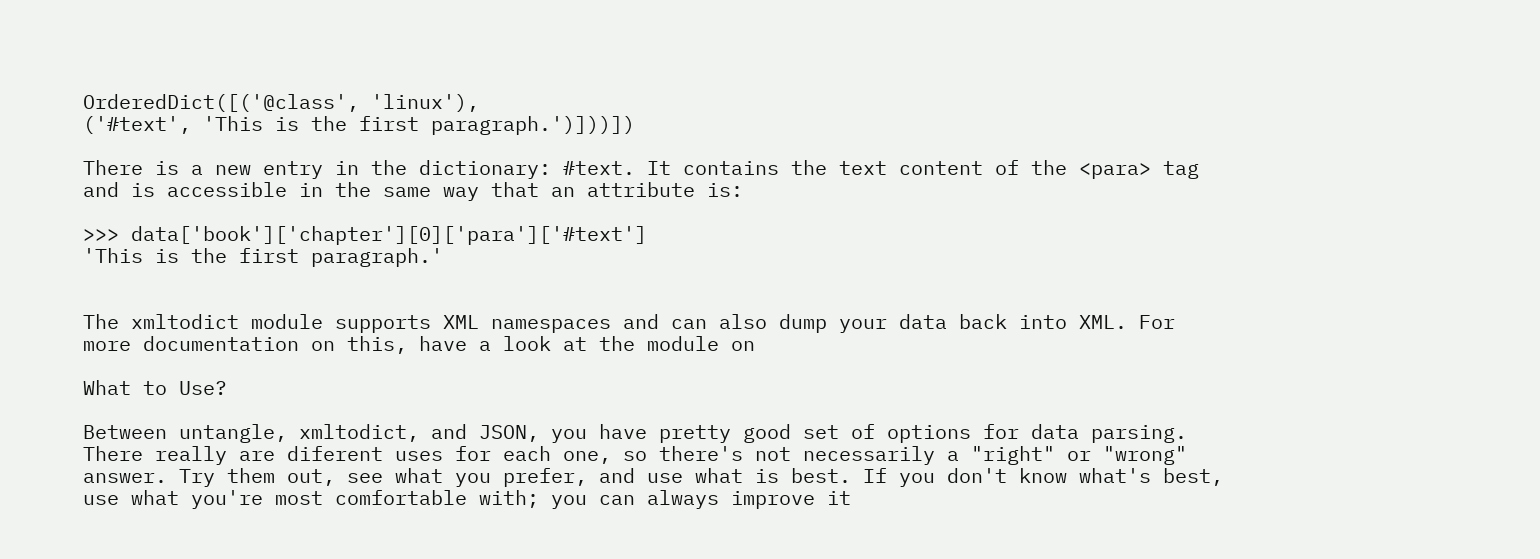OrderedDict([('@class', 'linux'),
('#text', 'This is the first paragraph.')]))])

There is a new entry in the dictionary: #text. It contains the text content of the <para> tag and is accessible in the same way that an attribute is:

>>> data['book']['chapter'][0]['para']['#text']
'This is the first paragraph.'


The xmltodict module supports XML namespaces and can also dump your data back into XML. For more documentation on this, have a look at the module on

What to Use?

Between untangle, xmltodict, and JSON, you have pretty good set of options for data parsing. There really are diferent uses for each one, so there's not necessarily a "right" or "wrong" answer. Try them out, see what you prefer, and use what is best. If you don't know what's best, use what you're most comfortable with; you can always improve it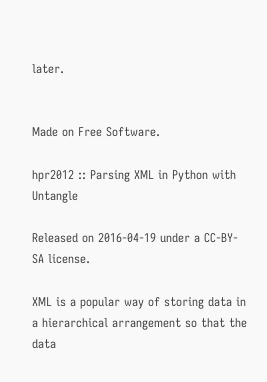later.


Made on Free Software.

hpr2012 :: Parsing XML in Python with Untangle

Released on 2016-04-19 under a CC-BY-SA license.

XML is a popular way of storing data in a hierarchical arrangement so that the data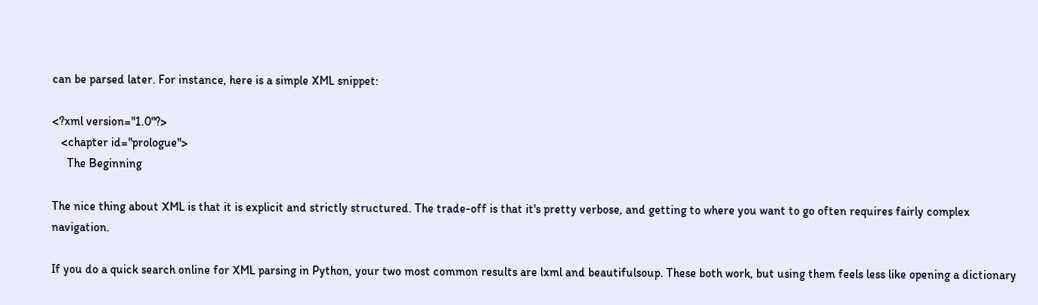can be parsed later. For instance, here is a simple XML snippet:

<?xml version="1.0"?>
   <chapter id="prologue">
     The Beginning

The nice thing about XML is that it is explicit and strictly structured. The trade-off is that it's pretty verbose, and getting to where you want to go often requires fairly complex navigation.

If you do a quick search online for XML parsing in Python, your two most common results are lxml and beautifulsoup. These both work, but using them feels less like opening a dictionary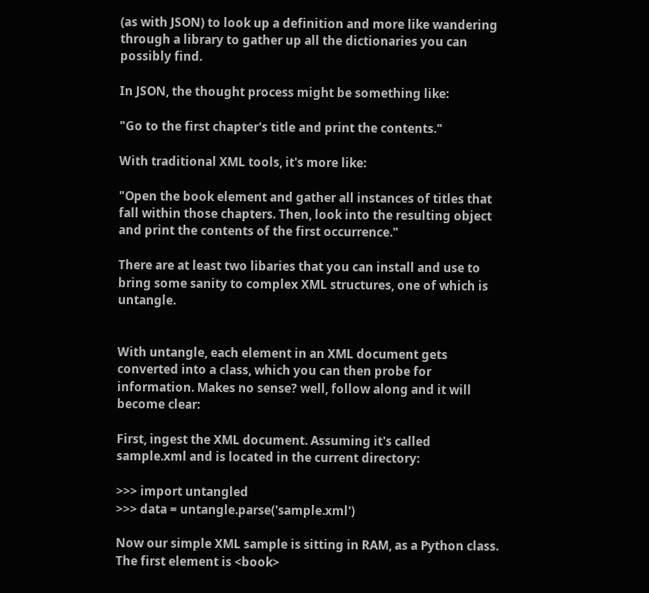(as with JSON) to look up a definition and more like wandering through a library to gather up all the dictionaries you can possibly find.

In JSON, the thought process might be something like:

"Go to the first chapter's title and print the contents."

With traditional XML tools, it's more like:

"Open the book element and gather all instances of titles that fall within those chapters. Then, look into the resulting object and print the contents of the first occurrence."

There are at least two libaries that you can install and use to bring some sanity to complex XML structures, one of which is untangle.


With untangle, each element in an XML document gets converted into a class, which you can then probe for information. Makes no sense? well, follow along and it will become clear:

First, ingest the XML document. Assuming it's called sample.xml and is located in the current directory:

>>> import untangled
>>> data = untangle.parse('sample.xml')

Now our simple XML sample is sitting in RAM, as a Python class. The first element is <book>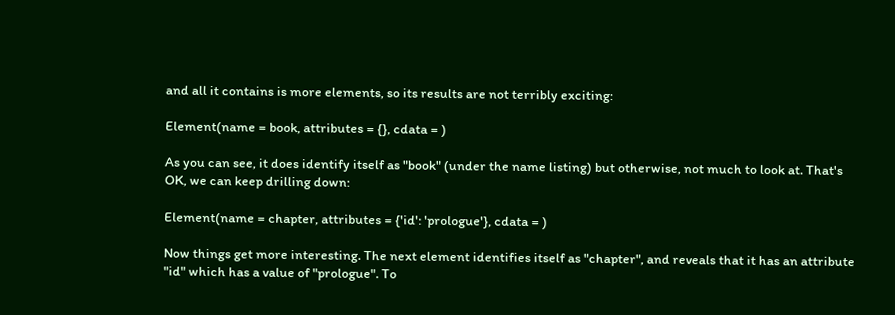and all it contains is more elements, so its results are not terribly exciting:

Element(name = book, attributes = {}, cdata = )

As you can see, it does identify itself as "book" (under the name listing) but otherwise, not much to look at. That's OK, we can keep drilling down:

Element(name = chapter, attributes = {'id': 'prologue'}, cdata = )

Now things get more interesting. The next element identifies itself as "chapter", and reveals that it has an attribute "id" which has a value of "prologue". To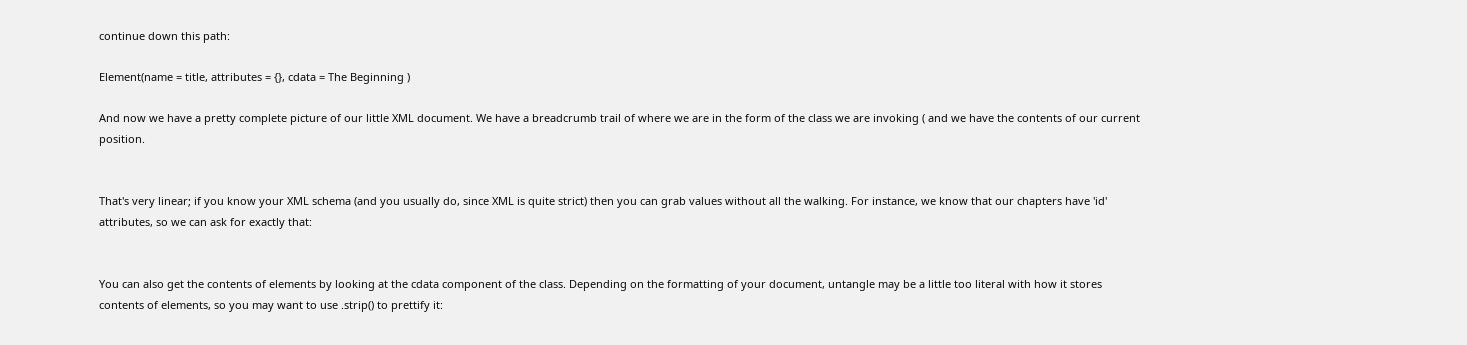continue down this path:

Element(name = title, attributes = {}, cdata = The Beginning )

And now we have a pretty complete picture of our little XML document. We have a breadcrumb trail of where we are in the form of the class we are invoking ( and we have the contents of our current position.


That's very linear; if you know your XML schema (and you usually do, since XML is quite strict) then you can grab values without all the walking. For instance, we know that our chapters have 'id' attributes, so we can ask for exactly that:


You can also get the contents of elements by looking at the cdata component of the class. Depending on the formatting of your document, untangle may be a little too literal with how it stores contents of elements, so you may want to use .strip() to prettify it: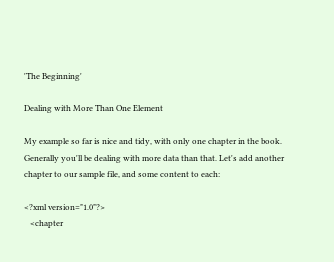'The Beginning'

Dealing with More Than One Element

My example so far is nice and tidy, with only one chapter in the book. Generally you'll be dealing with more data than that. Let's add another chapter to our sample file, and some content to each:

<?xml version="1.0"?>
   <chapter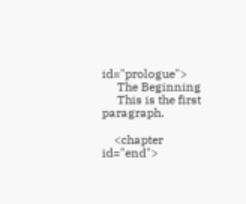id="prologue">
     The Beginning
     This is the first paragraph.

    <chapter id="end">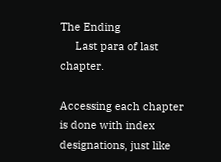The Ending
     Last para of last chapter.

Accessing each chapter is done with index designations, just like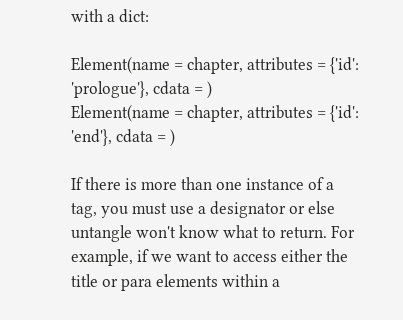with a dict:

Element(name = chapter, attributes = {'id': 'prologue'}, cdata = )
Element(name = chapter, attributes = {'id': 'end'}, cdata = )

If there is more than one instance of a tag, you must use a designator or else untangle won't know what to return. For example, if we want to access either the title or para elements within a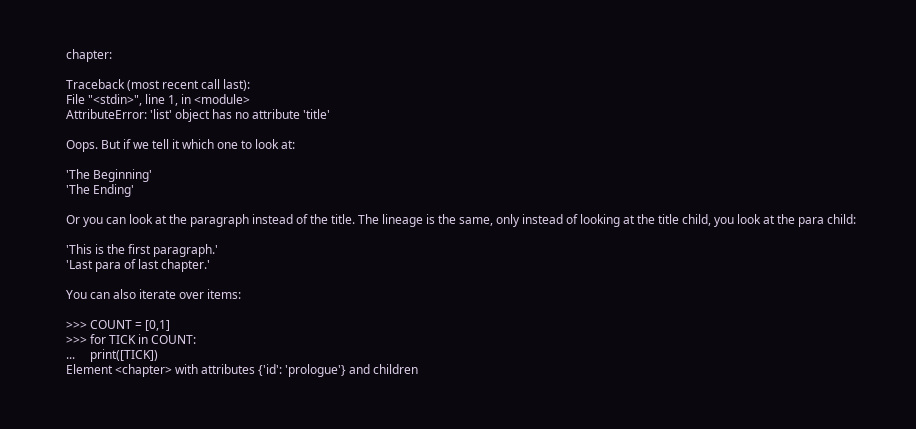chapter:

Traceback (most recent call last):
File "<stdin>", line 1, in <module>
AttributeError: 'list' object has no attribute 'title'

Oops. But if we tell it which one to look at:

'The Beginning'
'The Ending'

Or you can look at the paragraph instead of the title. The lineage is the same, only instead of looking at the title child, you look at the para child:

'This is the first paragraph.'
'Last para of last chapter.'

You can also iterate over items:

>>> COUNT = [0,1]
>>> for TICK in COUNT:
...     print([TICK])
Element <chapter> with attributes {'id': 'prologue'} and children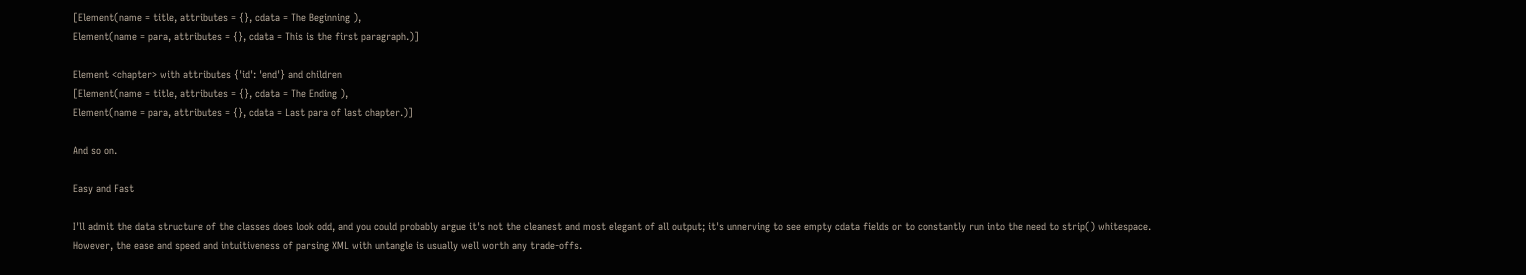[Element(name = title, attributes = {}, cdata = The Beginning ),
Element(name = para, attributes = {}, cdata = This is the first paragraph.)]

Element <chapter> with attributes {'id': 'end'} and children
[Element(name = title, attributes = {}, cdata = The Ending ),
Element(name = para, attributes = {}, cdata = Last para of last chapter.)]

And so on.

Easy and Fast

I'll admit the data structure of the classes does look odd, and you could probably argue it's not the cleanest and most elegant of all output; it's unnerving to see empty cdata fields or to constantly run into the need to strip() whitespace. However, the ease and speed and intuitiveness of parsing XML with untangle is usually well worth any trade-offs.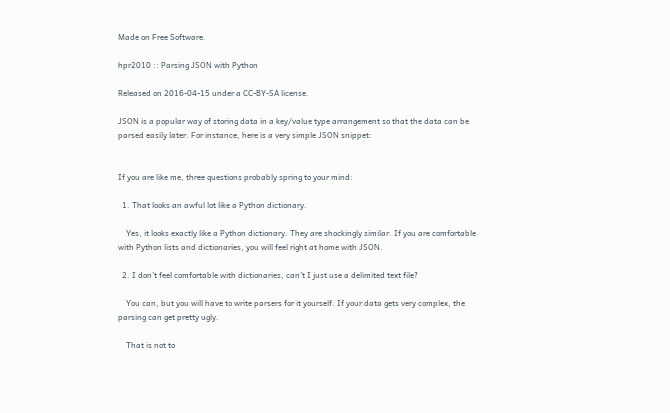Made on Free Software.

hpr2010 :: Parsing JSON with Python

Released on 2016-04-15 under a CC-BY-SA license.

JSON is a popular way of storing data in a key/value type arrangement so that the data can be parsed easily later. For instance, here is a very simple JSON snippet:


If you are like me, three questions probably spring to your mind:

  1. That looks an awful lot like a Python dictionary.

    Yes, it looks exactly like a Python dictionary. They are shockingly similar. If you are comfortable with Python lists and dictionaries, you will feel right at home with JSON.

  2. I don't feel comfortable with dictionaries, can't I just use a delimited text file?

    You can, but you will have to write parsers for it yourself. If your data gets very complex, the parsing can get pretty ugly.

    That is not to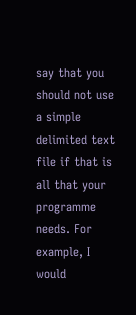say that you should not use a simple delimited text file if that is all that your programme needs. For example, I would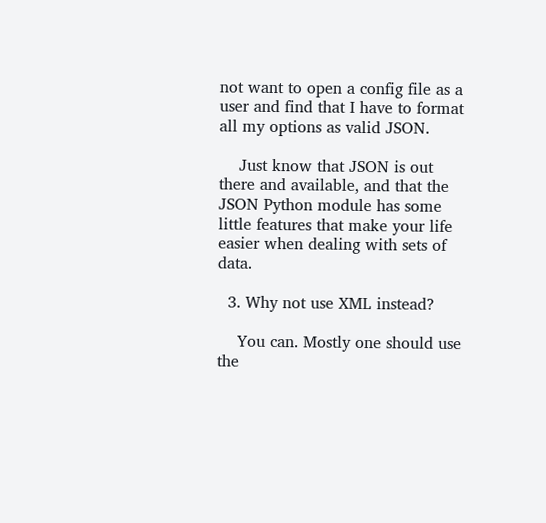not want to open a config file as a user and find that I have to format all my options as valid JSON.

    Just know that JSON is out there and available, and that the JSON Python module has some little features that make your life easier when dealing with sets of data.

  3. Why not use XML instead?

    You can. Mostly one should use the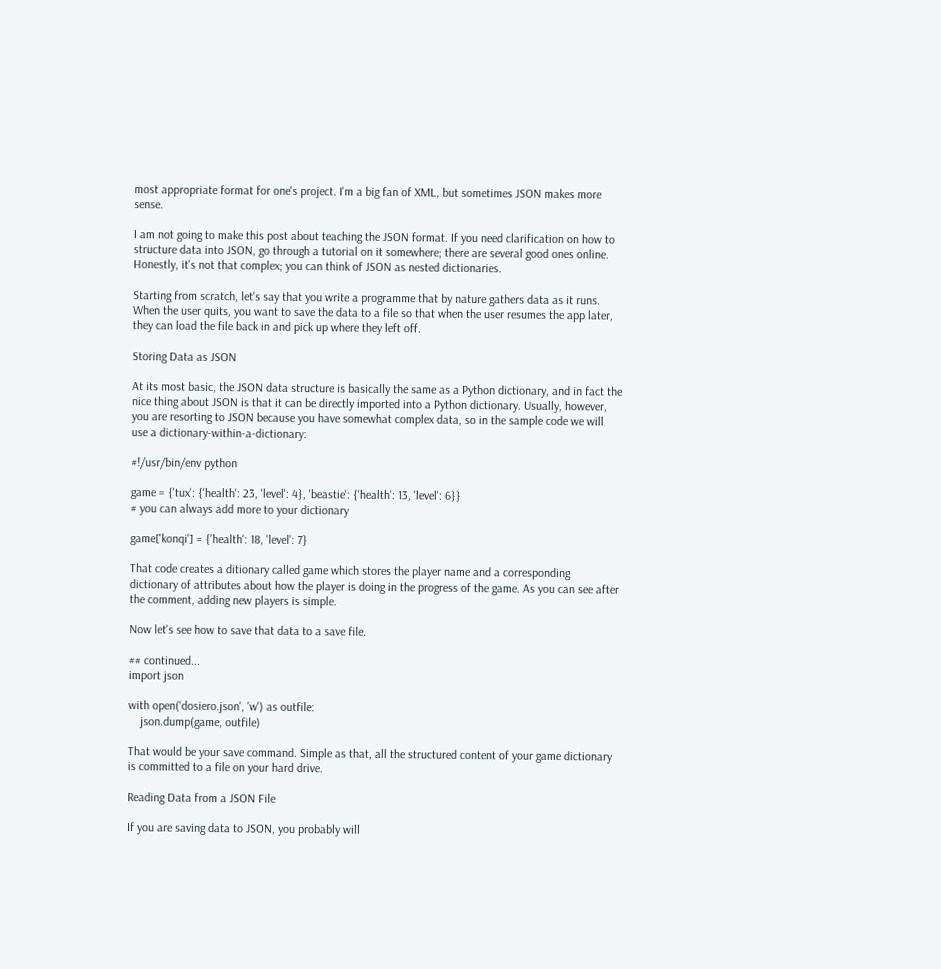most appropriate format for one's project. I'm a big fan of XML, but sometimes JSON makes more sense.

I am not going to make this post about teaching the JSON format. If you need clarification on how to structure data into JSON, go through a tutorial on it somewhere; there are several good ones online. Honestly, it's not that complex; you can think of JSON as nested dictionaries.

Starting from scratch, let's say that you write a programme that by nature gathers data as it runs. When the user quits, you want to save the data to a file so that when the user resumes the app later, they can load the file back in and pick up where they left off.

Storing Data as JSON

At its most basic, the JSON data structure is basically the same as a Python dictionary, and in fact the nice thing about JSON is that it can be directly imported into a Python dictionary. Usually, however, you are resorting to JSON because you have somewhat complex data, so in the sample code we will use a dictionary-within-a-dictionary:

#!/usr/bin/env python

game = {'tux': {'health': 23, 'level': 4}, 'beastie': {'health': 13, 'level': 6}}
# you can always add more to your dictionary

game['konqi'] = {'health': 18, 'level': 7}

That code creates a ditionary called game which stores the player name and a corresponding dictionary of attributes about how the player is doing in the progress of the game. As you can see after the comment, adding new players is simple.

Now let's see how to save that data to a save file.

## continued...
import json

with open('dosiero.json', 'w') as outfile:
    json.dump(game, outfile)

That would be your save command. Simple as that, all the structured content of your game dictionary is committed to a file on your hard drive.

Reading Data from a JSON File

If you are saving data to JSON, you probably will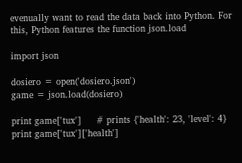evenually want to read the data back into Python. For this, Python features the function json.load

import json

dosiero = open('dosiero.json')
game = json.load(dosiero)

print game['tux']     # prints {'health': 23, 'level': 4}
print game['tux']['health']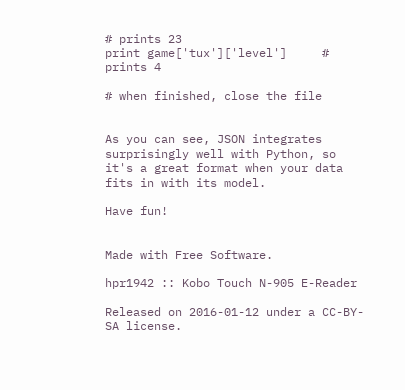# prints 23
print game['tux']['level']     # prints 4

# when finished, close the file


As you can see, JSON integrates surprisingly well with Python, so it's a great format when your data fits in with its model.

Have fun!


Made with Free Software.

hpr1942 :: Kobo Touch N-905 E-Reader

Released on 2016-01-12 under a CC-BY-SA license.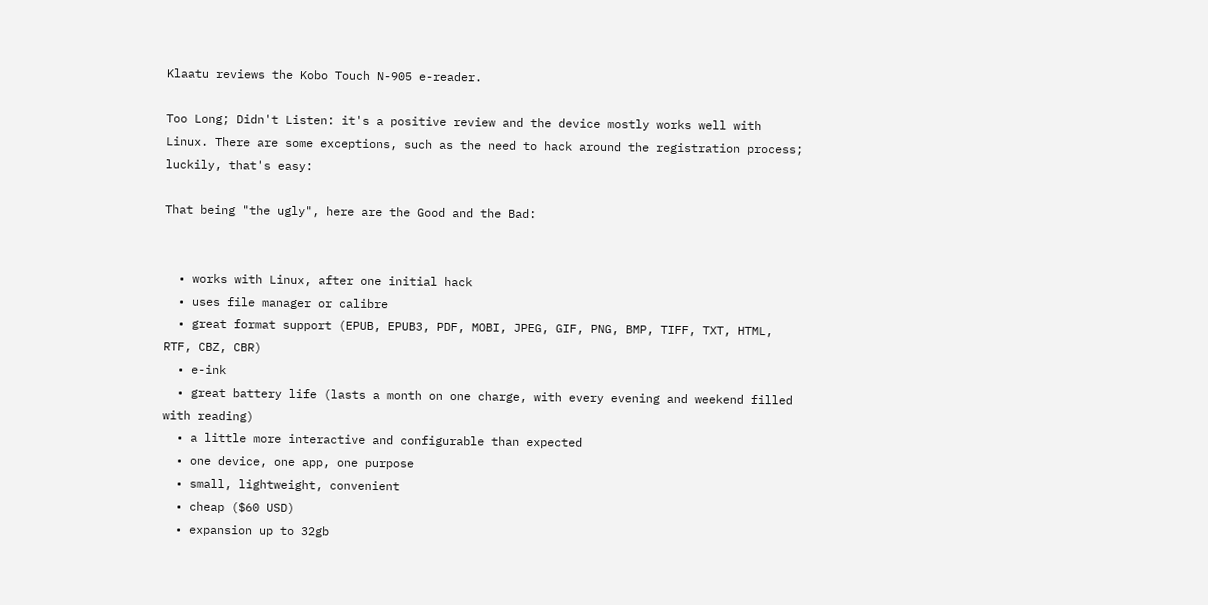Klaatu reviews the Kobo Touch N-905 e-reader.

Too Long; Didn't Listen: it's a positive review and the device mostly works well with Linux. There are some exceptions, such as the need to hack around the registration process; luckily, that's easy:

That being "the ugly", here are the Good and the Bad:


  • works with Linux, after one initial hack
  • uses file manager or calibre
  • great format support (EPUB, EPUB3, PDF, MOBI, JPEG, GIF, PNG, BMP, TIFF, TXT, HTML, RTF, CBZ, CBR)
  • e-ink
  • great battery life (lasts a month on one charge, with every evening and weekend filled with reading)
  • a little more interactive and configurable than expected
  • one device, one app, one purpose
  • small, lightweight, convenient
  • cheap ($60 USD)
  • expansion up to 32gb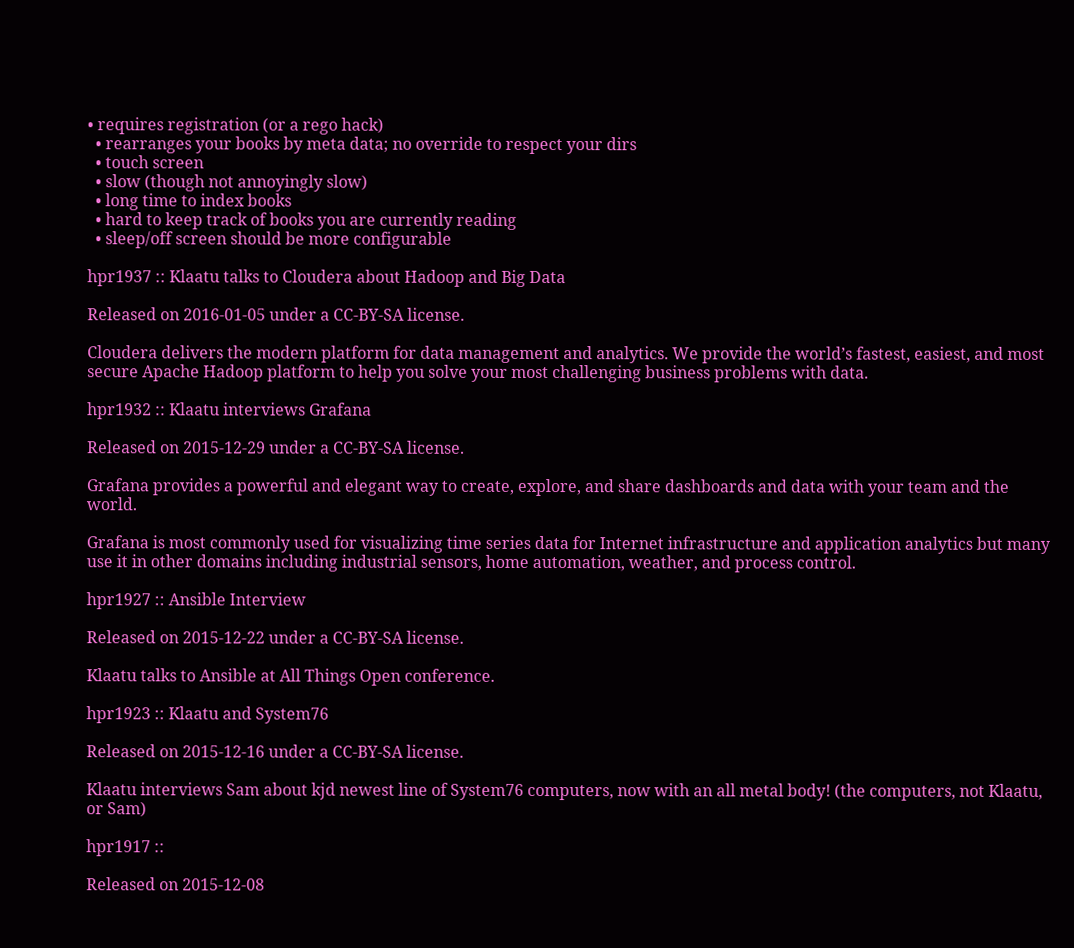• requires registration (or a rego hack)
  • rearranges your books by meta data; no override to respect your dirs
  • touch screen
  • slow (though not annoyingly slow)
  • long time to index books
  • hard to keep track of books you are currently reading
  • sleep/off screen should be more configurable

hpr1937 :: Klaatu talks to Cloudera about Hadoop and Big Data

Released on 2016-01-05 under a CC-BY-SA license.

Cloudera delivers the modern platform for data management and analytics. We provide the world’s fastest, easiest, and most secure Apache Hadoop platform to help you solve your most challenging business problems with data.

hpr1932 :: Klaatu interviews Grafana

Released on 2015-12-29 under a CC-BY-SA license.

Grafana provides a powerful and elegant way to create, explore, and share dashboards and data with your team and the world.

Grafana is most commonly used for visualizing time series data for Internet infrastructure and application analytics but many use it in other domains including industrial sensors, home automation, weather, and process control.

hpr1927 :: Ansible Interview

Released on 2015-12-22 under a CC-BY-SA license.

Klaatu talks to Ansible at All Things Open conference.

hpr1923 :: Klaatu and System76

Released on 2015-12-16 under a CC-BY-SA license.

Klaatu interviews Sam about kjd newest line of System76 computers, now with an all metal body! (the computers, not Klaatu, or Sam)

hpr1917 ::

Released on 2015-12-08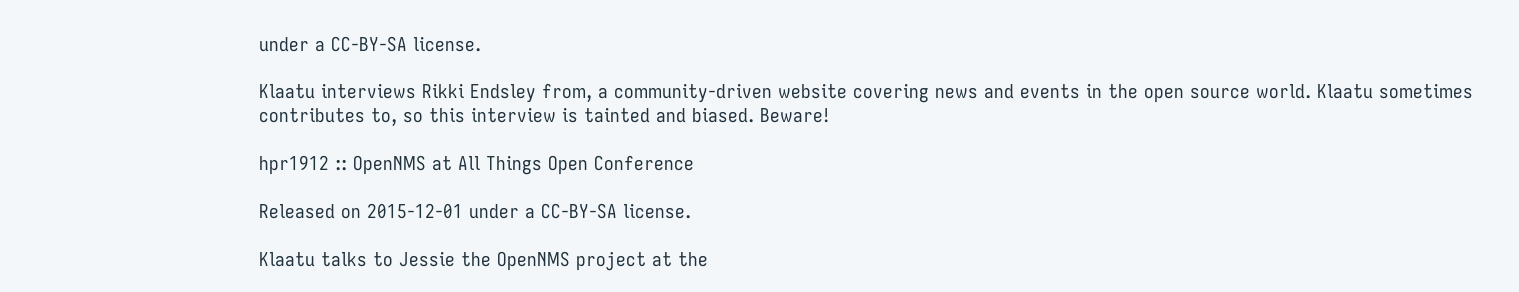under a CC-BY-SA license.

Klaatu interviews Rikki Endsley from, a community-driven website covering news and events in the open source world. Klaatu sometimes contributes to, so this interview is tainted and biased. Beware!

hpr1912 :: OpenNMS at All Things Open Conference

Released on 2015-12-01 under a CC-BY-SA license.

Klaatu talks to Jessie the OpenNMS project at the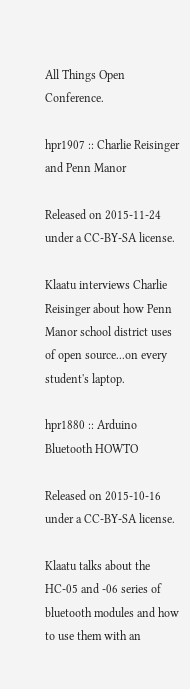All Things Open Conference.

hpr1907 :: Charlie Reisinger and Penn Manor

Released on 2015-11-24 under a CC-BY-SA license.

Klaatu interviews Charlie Reisinger about how Penn Manor school district uses of open source...on every student's laptop.

hpr1880 :: Arduino Bluetooth HOWTO

Released on 2015-10-16 under a CC-BY-SA license.

Klaatu talks about the HC-05 and -06 series of bluetooth modules and how to use them with an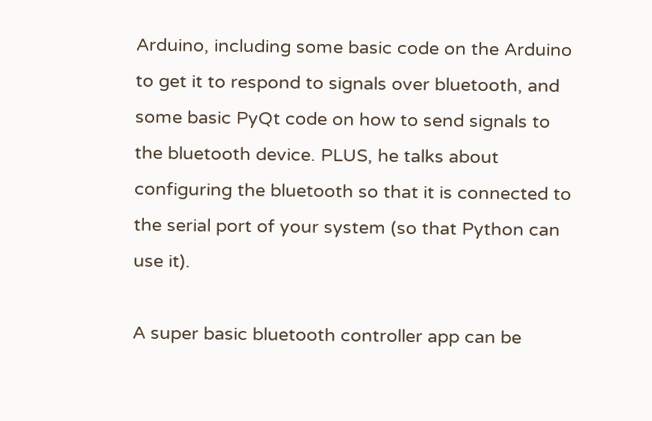Arduino, including some basic code on the Arduino to get it to respond to signals over bluetooth, and some basic PyQt code on how to send signals to the bluetooth device. PLUS, he talks about configuring the bluetooth so that it is connected to the serial port of your system (so that Python can use it).

A super basic bluetooth controller app can be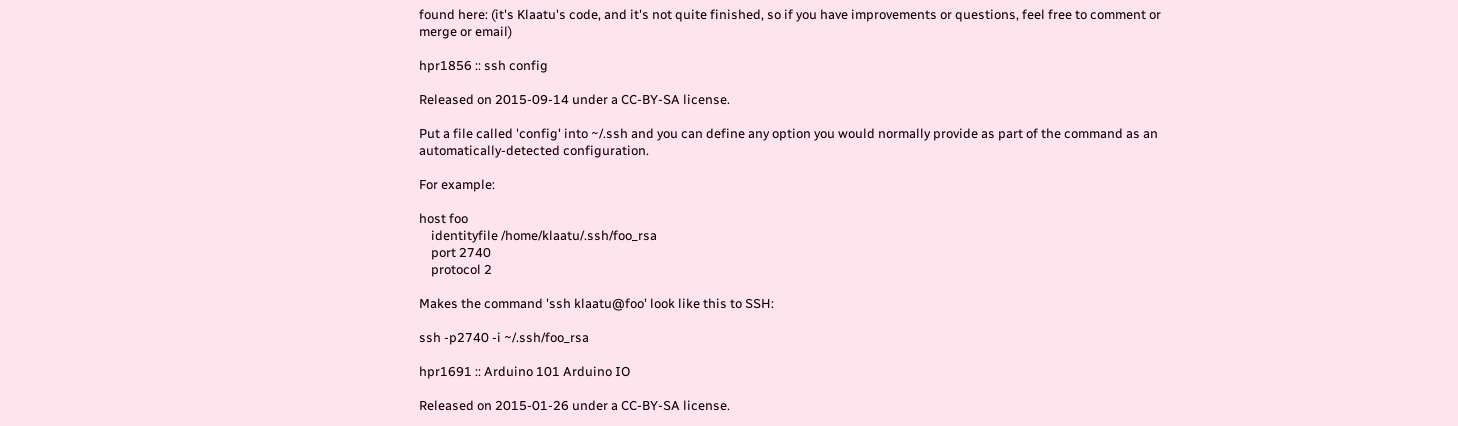found here: (it's Klaatu's code, and it's not quite finished, so if you have improvements or questions, feel free to comment or merge or email)

hpr1856 :: ssh config

Released on 2015-09-14 under a CC-BY-SA license.

Put a file called 'config' into ~/.ssh and you can define any option you would normally provide as part of the command as an automatically-detected configuration.

For example:

host foo
    identityfile /home/klaatu/.ssh/foo_rsa
    port 2740
    protocol 2

Makes the command 'ssh klaatu@foo' look like this to SSH:

ssh -p2740 -i ~/.ssh/foo_rsa

hpr1691 :: Arduino 101 Arduino IO

Released on 2015-01-26 under a CC-BY-SA license.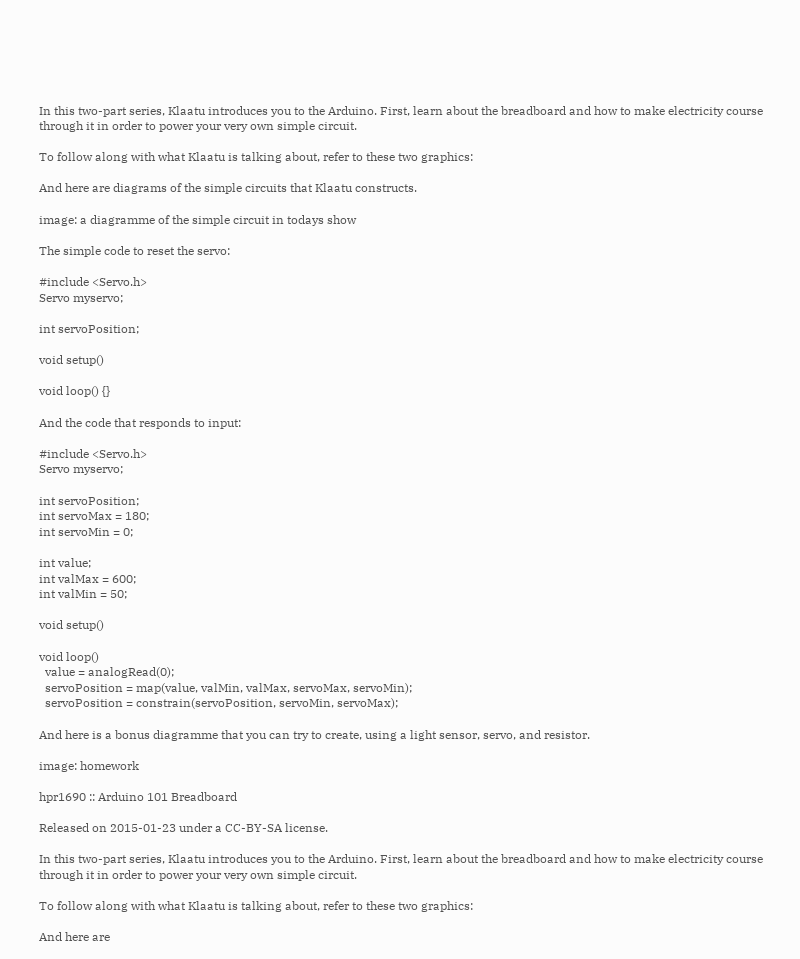In this two-part series, Klaatu introduces you to the Arduino. First, learn about the breadboard and how to make electricity course through it in order to power your very own simple circuit.

To follow along with what Klaatu is talking about, refer to these two graphics:

And here are diagrams of the simple circuits that Klaatu constructs.

image: a diagramme of the simple circuit in todays show

The simple code to reset the servo:

#include <Servo.h>
Servo myservo;

int servoPosition;

void setup()

void loop() {}

And the code that responds to input:

#include <Servo.h>
Servo myservo;

int servoPosition;
int servoMax = 180;
int servoMin = 0;

int value;
int valMax = 600;
int valMin = 50;

void setup()

void loop()
  value = analogRead(0);
  servoPosition = map(value, valMin, valMax, servoMax, servoMin);
  servoPosition = constrain(servoPosition, servoMin, servoMax);

And here is a bonus diagramme that you can try to create, using a light sensor, servo, and resistor.

image: homework

hpr1690 :: Arduino 101 Breadboard

Released on 2015-01-23 under a CC-BY-SA license.

In this two-part series, Klaatu introduces you to the Arduino. First, learn about the breadboard and how to make electricity course through it in order to power your very own simple circuit.

To follow along with what Klaatu is talking about, refer to these two graphics:

And here are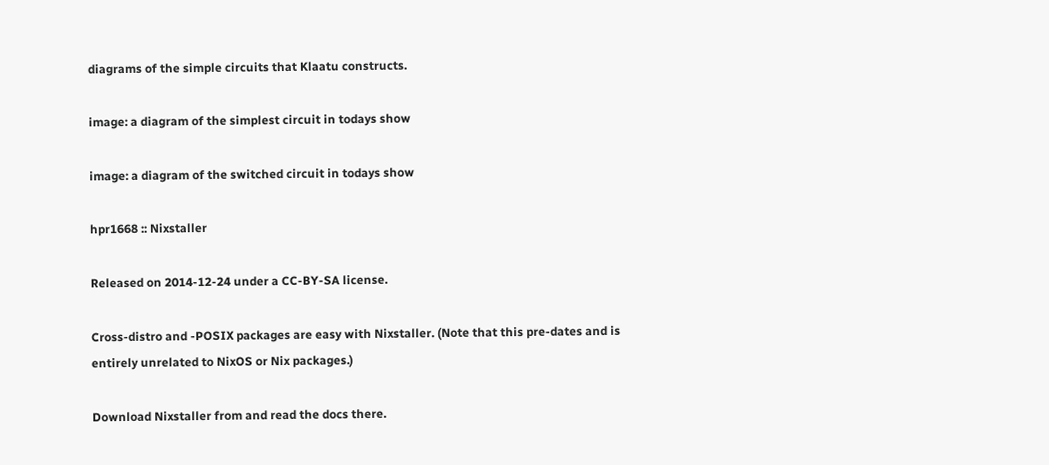diagrams of the simple circuits that Klaatu constructs.

image: a diagram of the simplest circuit in todays show

image: a diagram of the switched circuit in todays show

hpr1668 :: Nixstaller

Released on 2014-12-24 under a CC-BY-SA license.

Cross-distro and -POSIX packages are easy with Nixstaller. (Note that this pre-dates and is entirely unrelated to NixOS or Nix packages.)

Download Nixstaller from and read the docs there.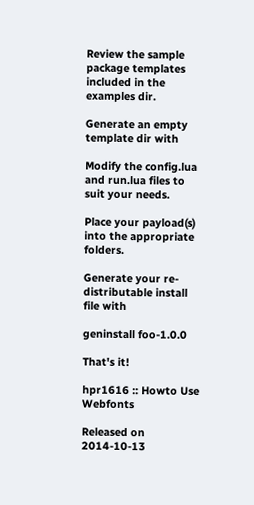Review the sample package templates included in the examples dir.

Generate an empty template dir with

Modify the config.lua and run.lua files to suit your needs.

Place your payload(s) into the appropriate folders.

Generate your re-distributable install file with

geninstall foo-1.0.0

That's it!

hpr1616 :: Howto Use Webfonts

Released on 2014-10-13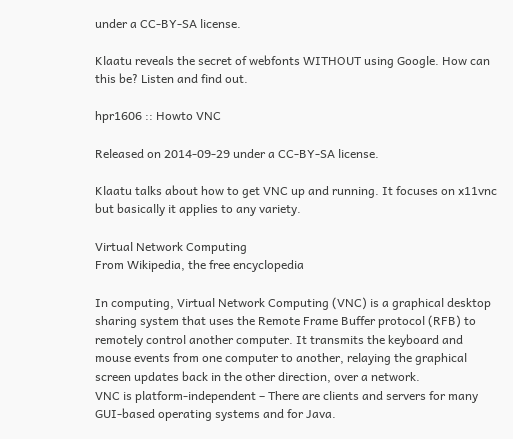under a CC-BY-SA license.

Klaatu reveals the secret of webfonts WITHOUT using Google. How can this be? Listen and find out.

hpr1606 :: Howto VNC

Released on 2014-09-29 under a CC-BY-SA license.

Klaatu talks about how to get VNC up and running. It focuses on x11vnc but basically it applies to any variety.

Virtual Network Computing
From Wikipedia, the free encyclopedia

In computing, Virtual Network Computing (VNC) is a graphical desktop sharing system that uses the Remote Frame Buffer protocol (RFB) to remotely control another computer. It transmits the keyboard and mouse events from one computer to another, relaying the graphical screen updates back in the other direction, over a network.
VNC is platform-independent – There are clients and servers for many GUI-based operating systems and for Java.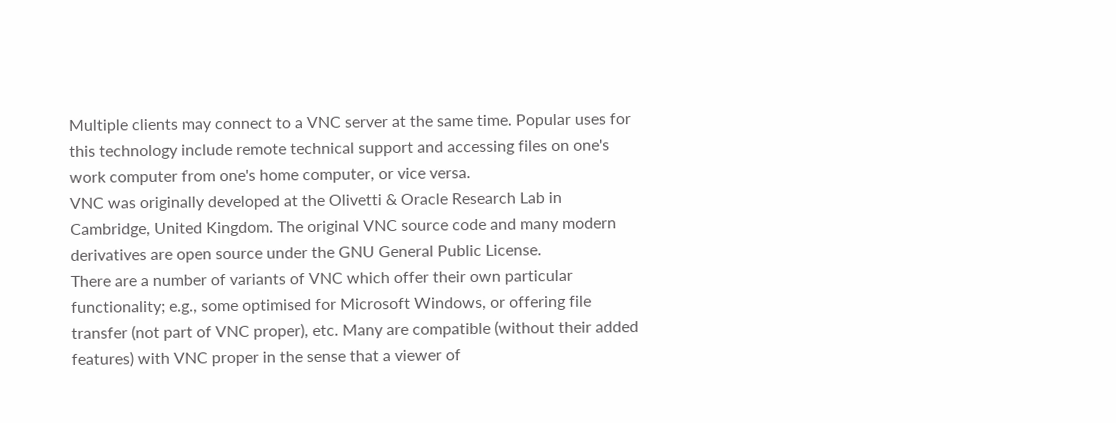Multiple clients may connect to a VNC server at the same time. Popular uses for this technology include remote technical support and accessing files on one's work computer from one's home computer, or vice versa.
VNC was originally developed at the Olivetti & Oracle Research Lab in Cambridge, United Kingdom. The original VNC source code and many modern derivatives are open source under the GNU General Public License.
There are a number of variants of VNC which offer their own particular functionality; e.g., some optimised for Microsoft Windows, or offering file transfer (not part of VNC proper), etc. Many are compatible (without their added features) with VNC proper in the sense that a viewer of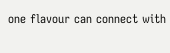one flavour can connect with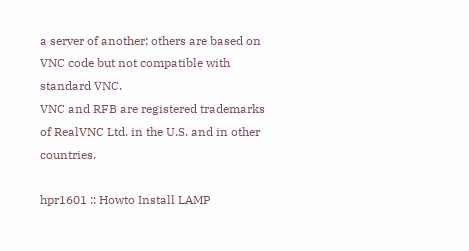a server of another; others are based on VNC code but not compatible with standard VNC.
VNC and RFB are registered trademarks of RealVNC Ltd. in the U.S. and in other countries.

hpr1601 :: Howto Install LAMP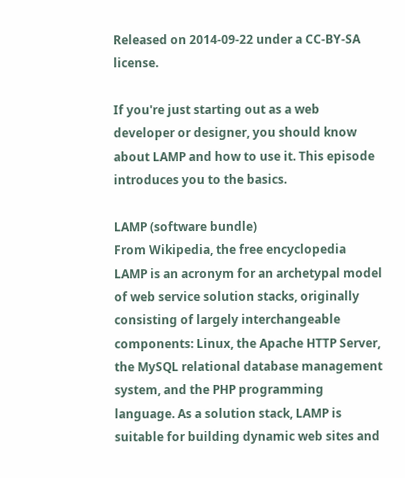Released on 2014-09-22 under a CC-BY-SA license.

If you're just starting out as a web developer or designer, you should know about LAMP and how to use it. This episode introduces you to the basics.

LAMP (software bundle)
From Wikipedia, the free encyclopedia
LAMP is an acronym for an archetypal model of web service solution stacks, originally consisting of largely interchangeable components: Linux, the Apache HTTP Server, the MySQL relational database management system, and the PHP programming language. As a solution stack, LAMP is suitable for building dynamic web sites and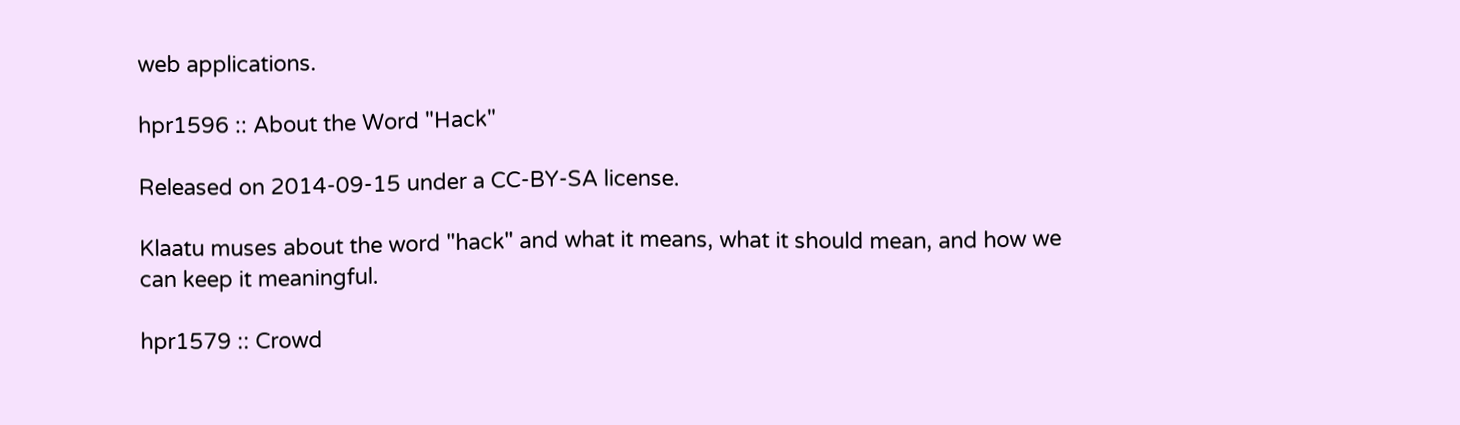web applications.

hpr1596 :: About the Word "Hack"

Released on 2014-09-15 under a CC-BY-SA license.

Klaatu muses about the word "hack" and what it means, what it should mean, and how we can keep it meaningful.

hpr1579 :: Crowd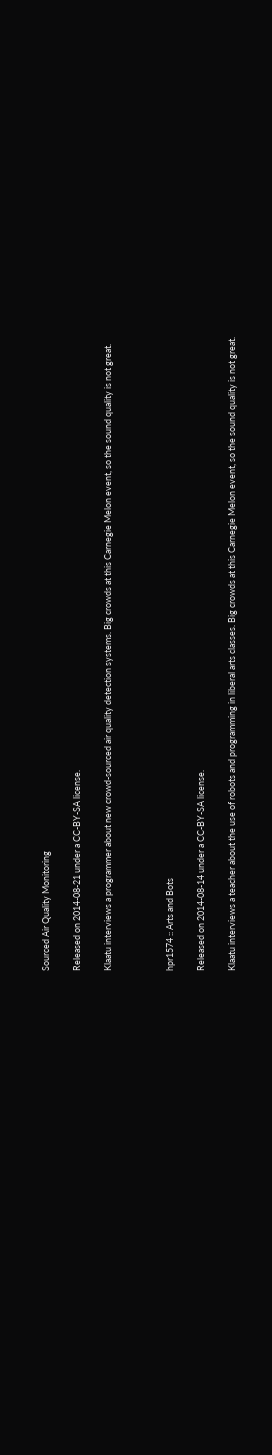Sourced Air Quality Monitoring

Released on 2014-08-21 under a CC-BY-SA license.

Klaatu interviews a programmer about new crowd-sourced air quality detection systems. Big crowds at this Carnegie Melon event, so the sound quality is not great.



hpr1574 :: Arts and Bots

Released on 2014-08-14 under a CC-BY-SA license.

Klaatu interviews a teacher about the use of robots and programming in liberal arts classes. Big crowds at this Carnegie Melon event, so the sound quality is not great.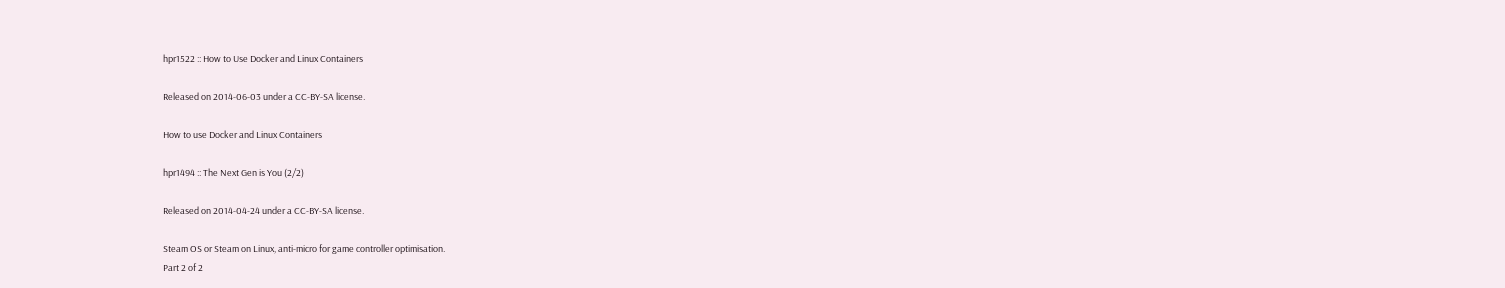hpr1522 :: How to Use Docker and Linux Containers

Released on 2014-06-03 under a CC-BY-SA license.

How to use Docker and Linux Containers

hpr1494 :: The Next Gen is You (2/2)

Released on 2014-04-24 under a CC-BY-SA license.

Steam OS or Steam on Linux, anti-micro for game controller optimisation.
Part 2 of 2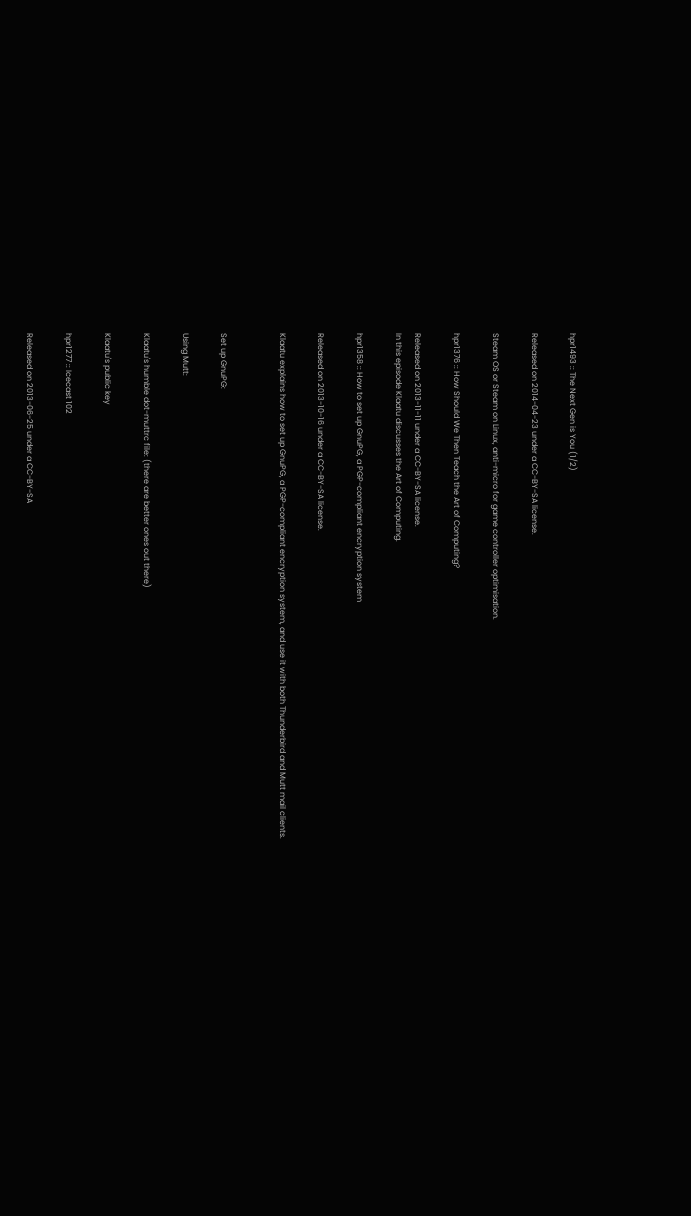hpr1493 :: The Next Gen is You (1/2)

Released on 2014-04-23 under a CC-BY-SA license.

Steam OS or Steam on Linux, anti-micro for game controller optimisation.

hpr1376 :: How Should We Then Teach the Art of Computing?

Released on 2013-11-11 under a CC-BY-SA license.
In this episode Klaatu discusses the Art of Computing.

hpr1358 :: How to set up GnuPG, a PGP-compliant encryption system

Released on 2013-10-16 under a CC-BY-SA license.

Klaatu explains how to set up GnuPG, a PGP-compliant encryption system, and use it with both Thunderbird and Mutt mail clients.


Set up GnuPG:

Using Mutt:

Klaatu's humble dot-muttrc file: (there are better ones out there)

Klaatu's public key

hpr1277 :: Icecast 102

Released on 2013-06-25 under a CC-BY-SA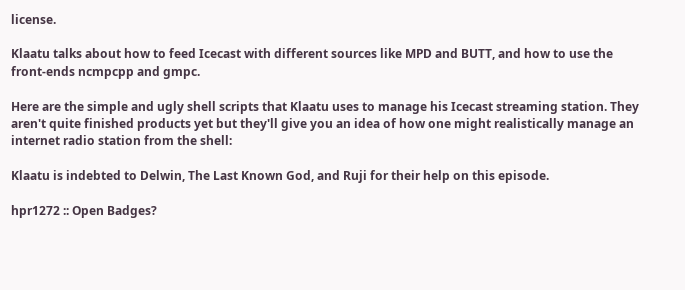license.

Klaatu talks about how to feed Icecast with different sources like MPD and BUTT, and how to use the front-ends ncmpcpp and gmpc.

Here are the simple and ugly shell scripts that Klaatu uses to manage his Icecast streaming station. They aren't quite finished products yet but they'll give you an idea of how one might realistically manage an internet radio station from the shell:

Klaatu is indebted to Delwin, The Last Known God, and Ruji for their help on this episode.

hpr1272 :: Open Badges?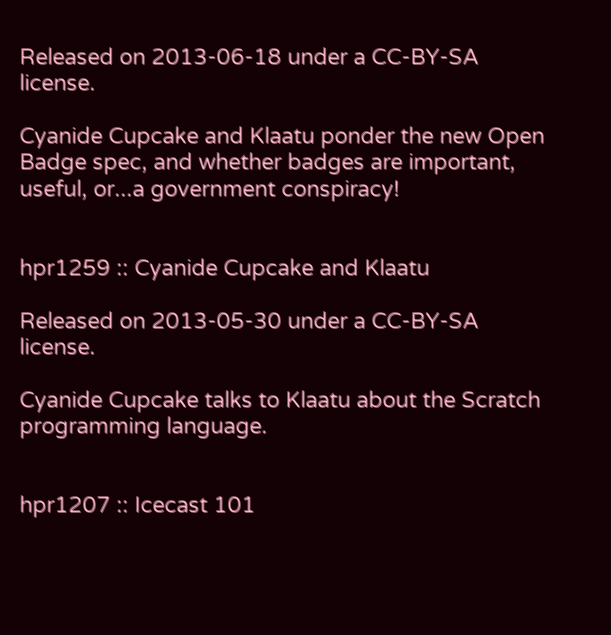Released on 2013-06-18 under a CC-BY-SA license.

Cyanide Cupcake and Klaatu ponder the new Open Badge spec, and whether badges are important, useful, or...a government conspiracy!


hpr1259 :: Cyanide Cupcake and Klaatu

Released on 2013-05-30 under a CC-BY-SA license.

Cyanide Cupcake talks to Klaatu about the Scratch programming language.


hpr1207 :: Icecast 101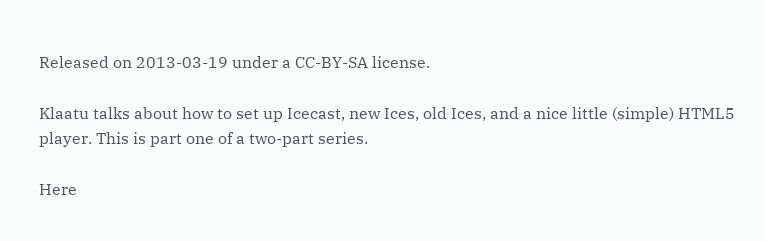Released on 2013-03-19 under a CC-BY-SA license.

Klaatu talks about how to set up Icecast, new Ices, old Ices, and a nice little (simple) HTML5 player. This is part one of a two-part series.

Here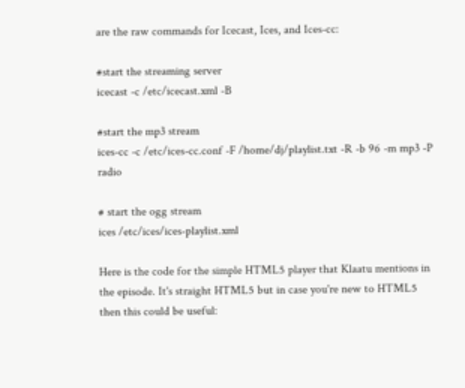are the raw commands for Icecast, Ices, and Ices-cc:

#start the streaming server
icecast -c /etc/icecast.xml -B

#start the mp3 stream
ices-cc -c /etc/ices-cc.conf -F /home/dj/playlist.txt -R -b 96 -m mp3 -P radio

# start the ogg stream
ices /etc/ices/ices-playlist.xml

Here is the code for the simple HTML5 player that Klaatu mentions in the episode. It's straight HTML5 but in case you're new to HTML5 then this could be useful: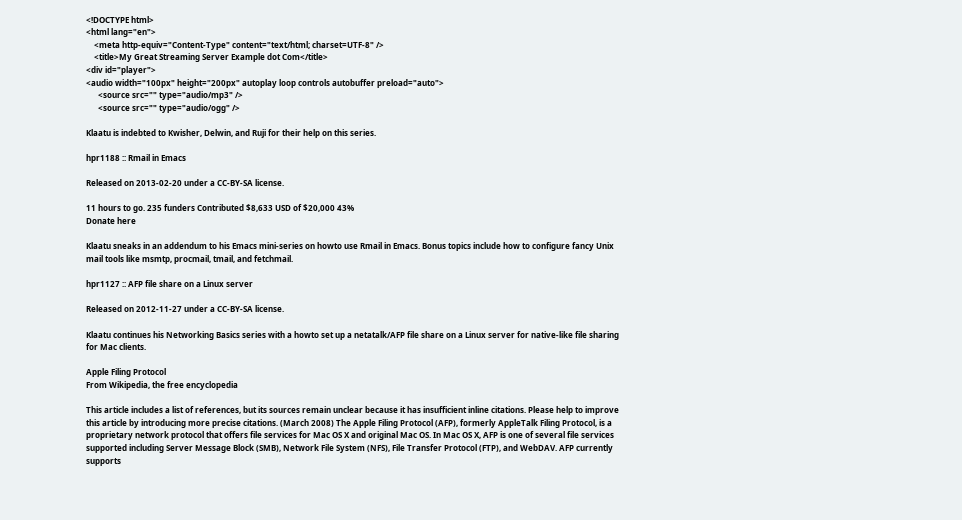<!DOCTYPE html>
<html lang="en">
    <meta http-equiv="Content-Type" content="text/html; charset=UTF-8" />
    <title>My Great Streaming Server Example dot Com</title>
<div id="player">
<audio width="100px" height="200px" autoplay loop controls autobuffer preload="auto">
      <source src="" type="audio/mp3" />
      <source src="" type="audio/ogg" />

Klaatu is indebted to Kwisher, Delwin, and Ruji for their help on this series.

hpr1188 :: Rmail in Emacs

Released on 2013-02-20 under a CC-BY-SA license.

11 hours to go. 235 funders Contributed $8,633 USD of $20,000 43%
Donate here

Klaatu sneaks in an addendum to his Emacs mini-series on howto use Rmail in Emacs. Bonus topics include how to configure fancy Unix mail tools like msmtp, procmail, tmail, and fetchmail.

hpr1127 :: AFP file share on a Linux server

Released on 2012-11-27 under a CC-BY-SA license.

Klaatu continues his Networking Basics series with a howto set up a netatalk/AFP file share on a Linux server for native-like file sharing for Mac clients.

Apple Filing Protocol
From Wikipedia, the free encyclopedia

This article includes a list of references, but its sources remain unclear because it has insufficient inline citations. Please help to improve this article by introducing more precise citations. (March 2008) The Apple Filing Protocol (AFP), formerly AppleTalk Filing Protocol, is a proprietary network protocol that offers file services for Mac OS X and original Mac OS. In Mac OS X, AFP is one of several file services supported including Server Message Block (SMB), Network File System (NFS), File Transfer Protocol (FTP), and WebDAV. AFP currently supports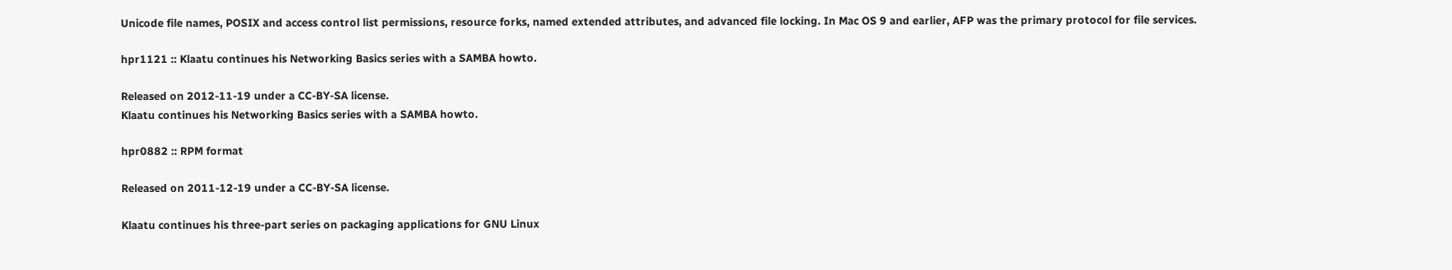Unicode file names, POSIX and access control list permissions, resource forks, named extended attributes, and advanced file locking. In Mac OS 9 and earlier, AFP was the primary protocol for file services.

hpr1121 :: Klaatu continues his Networking Basics series with a SAMBA howto.

Released on 2012-11-19 under a CC-BY-SA license.
Klaatu continues his Networking Basics series with a SAMBA howto.

hpr0882 :: RPM format

Released on 2011-12-19 under a CC-BY-SA license.

Klaatu continues his three-part series on packaging applications for GNU Linux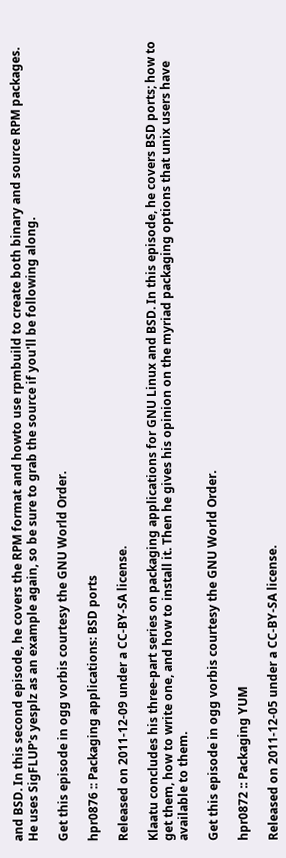and BSD. In this second episode, he covers the RPM format and howto use rpmbuild to create both binary and source RPM packages. He uses SigFLUP's yesplz as an example again, so be sure to grab the source if you'll be following along.

Get this episode in ogg vorbis courtesy the GNU World Order.

hpr0876 :: Packaging applications: BSD ports

Released on 2011-12-09 under a CC-BY-SA license.

Klaatu concludes his three-part series on packaging applications for GNU Linux and BSD. In this episode, he covers BSD ports; how to get them, how to write one, and how to install it. Then he gives his opinion on the myriad packaging options that unix users have available to them.

Get this episode in ogg vorbis courtesy the GNU World Order.

hpr0872 :: Packaging YUM

Released on 2011-12-05 under a CC-BY-SA license.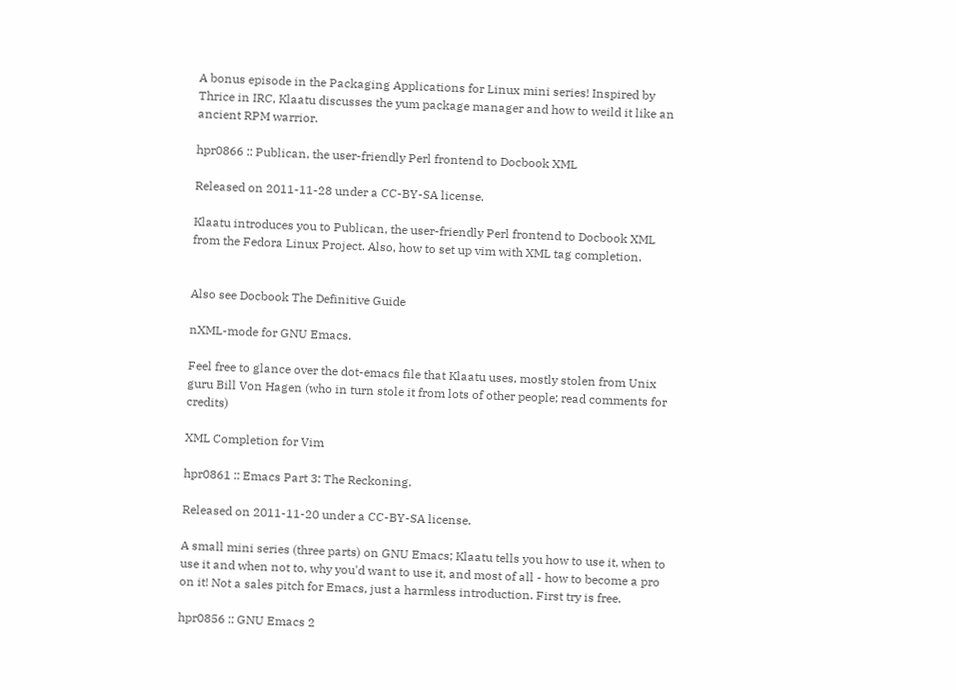A bonus episode in the Packaging Applications for Linux mini series! Inspired by Thrice in IRC, Klaatu discusses the yum package manager and how to weild it like an ancient RPM warrior.

hpr0866 :: Publican, the user-friendly Perl frontend to Docbook XML

Released on 2011-11-28 under a CC-BY-SA license.

Klaatu introduces you to Publican, the user-friendly Perl frontend to Docbook XML from the Fedora Linux Project. Also, how to set up vim with XML tag completion.


Also see Docbook The Definitive Guide

nXML-mode for GNU Emacs.

Feel free to glance over the dot-emacs file that Klaatu uses, mostly stolen from Unix guru Bill Von Hagen (who in turn stole it from lots of other people; read comments for credits)

XML Completion for Vim

hpr0861 :: Emacs Part 3: The Reckoning.

Released on 2011-11-20 under a CC-BY-SA license.

A small mini series (three parts) on GNU Emacs; Klaatu tells you how to use it, when to use it and when not to, why you'd want to use it, and most of all - how to become a pro on it! Not a sales pitch for Emacs, just a harmless introduction. First try is free.

hpr0856 :: GNU Emacs 2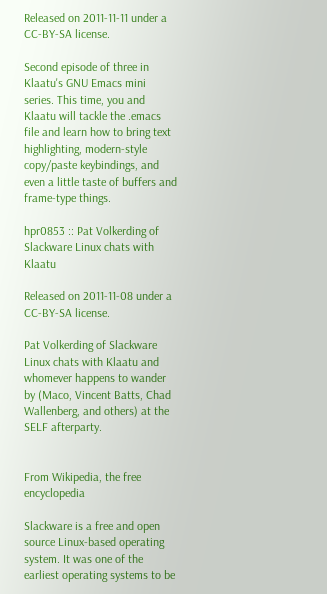Released on 2011-11-11 under a CC-BY-SA license.

Second episode of three in Klaatu's GNU Emacs mini series. This time, you and Klaatu will tackle the .emacs file and learn how to bring text highlighting, modern-style copy/paste keybindings, and even a little taste of buffers and frame-type things.

hpr0853 :: Pat Volkerding of Slackware Linux chats with Klaatu

Released on 2011-11-08 under a CC-BY-SA license.

Pat Volkerding of Slackware Linux chats with Klaatu and whomever happens to wander by (Maco, Vincent Batts, Chad Wallenberg, and others) at the SELF afterparty.


From Wikipedia, the free encyclopedia

Slackware is a free and open source Linux-based operating system. It was one of the earliest operating systems to be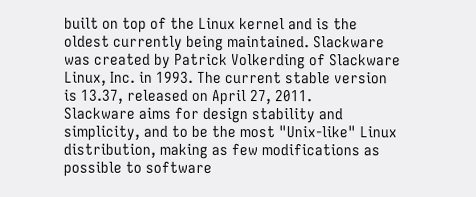built on top of the Linux kernel and is the oldest currently being maintained. Slackware was created by Patrick Volkerding of Slackware Linux, Inc. in 1993. The current stable version is 13.37, released on April 27, 2011.
Slackware aims for design stability and simplicity, and to be the most "Unix-like" Linux distribution, making as few modifications as possible to software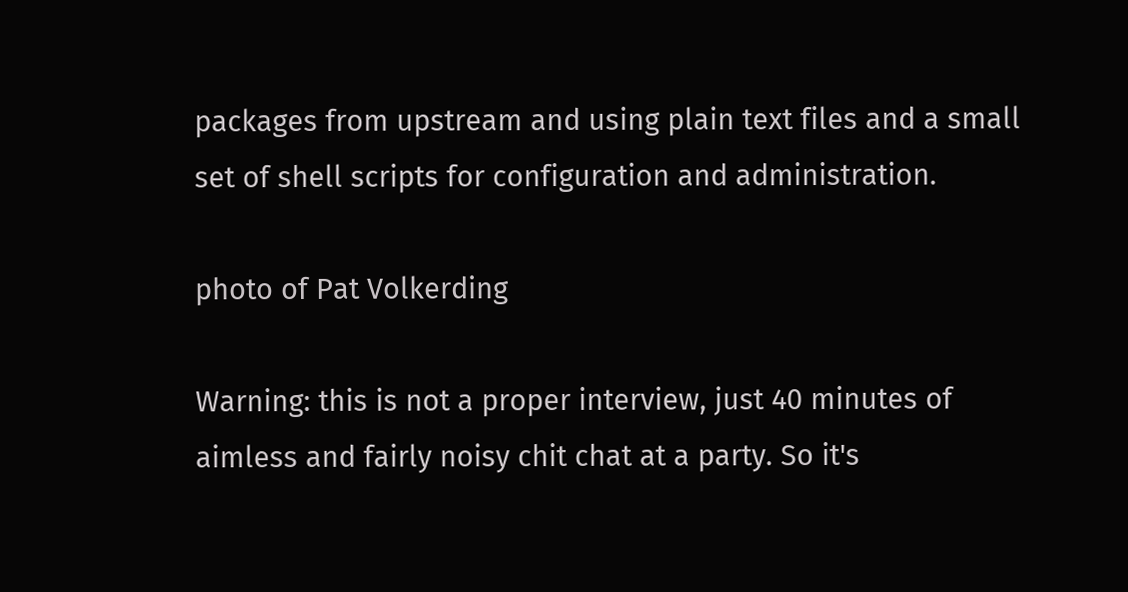packages from upstream and using plain text files and a small set of shell scripts for configuration and administration.

photo of Pat Volkerding

Warning: this is not a proper interview, just 40 minutes of aimless and fairly noisy chit chat at a party. So it's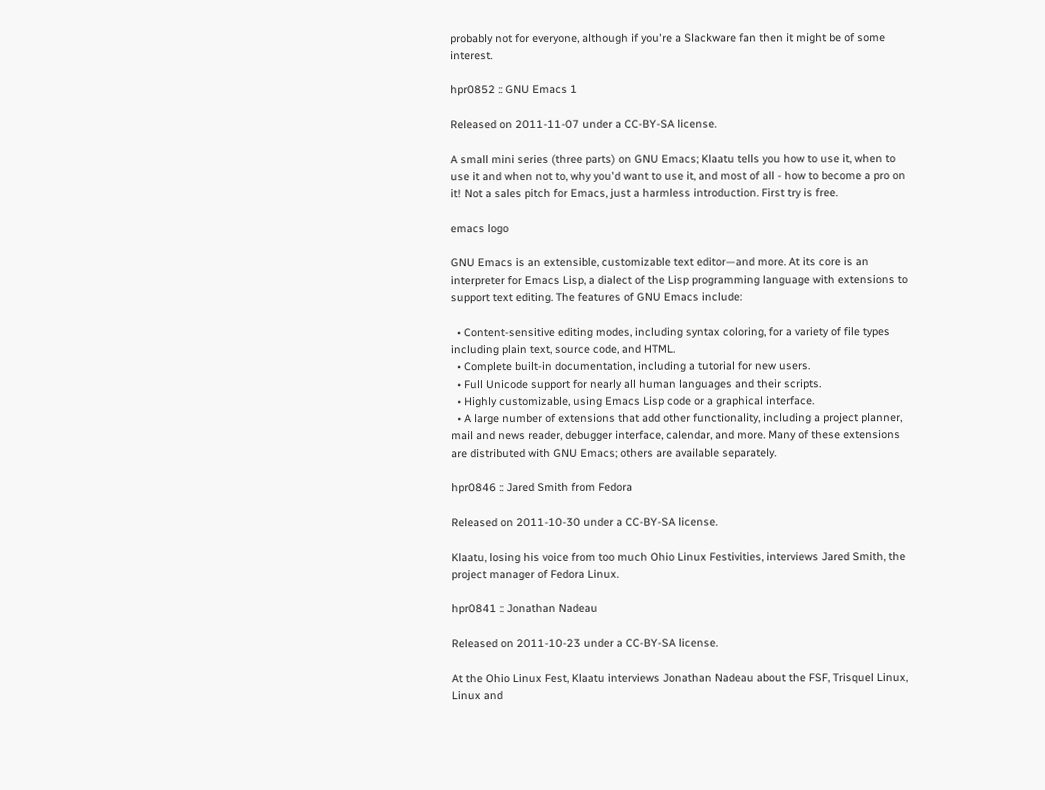probably not for everyone, although if you're a Slackware fan then it might be of some interest.

hpr0852 :: GNU Emacs 1

Released on 2011-11-07 under a CC-BY-SA license.

A small mini series (three parts) on GNU Emacs; Klaatu tells you how to use it, when to use it and when not to, why you'd want to use it, and most of all - how to become a pro on it! Not a sales pitch for Emacs, just a harmless introduction. First try is free.

emacs logo

GNU Emacs is an extensible, customizable text editor—and more. At its core is an interpreter for Emacs Lisp, a dialect of the Lisp programming language with extensions to support text editing. The features of GNU Emacs include:

  • Content-sensitive editing modes, including syntax coloring, for a variety of file types including plain text, source code, and HTML.
  • Complete built-in documentation, including a tutorial for new users.
  • Full Unicode support for nearly all human languages and their scripts.
  • Highly customizable, using Emacs Lisp code or a graphical interface.
  • A large number of extensions that add other functionality, including a project planner, mail and news reader, debugger interface, calendar, and more. Many of these extensions are distributed with GNU Emacs; others are available separately.

hpr0846 :: Jared Smith from Fedora

Released on 2011-10-30 under a CC-BY-SA license.

Klaatu, losing his voice from too much Ohio Linux Festivities, interviews Jared Smith, the project manager of Fedora Linux.

hpr0841 :: Jonathan Nadeau

Released on 2011-10-23 under a CC-BY-SA license.

At the Ohio Linux Fest, Klaatu interviews Jonathan Nadeau about the FSF, Trisquel Linux, Linux and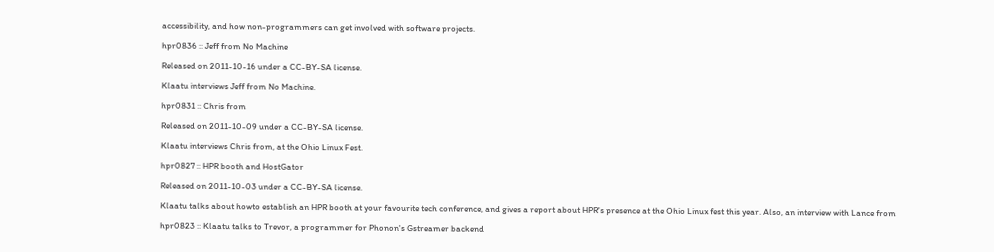accessibility, and how non-programmers can get involved with software projects.

hpr0836 :: Jeff from No Machine

Released on 2011-10-16 under a CC-BY-SA license.

Klaatu interviews Jeff from No Machine.

hpr0831 :: Chris from

Released on 2011-10-09 under a CC-BY-SA license.

Klaatu interviews Chris from, at the Ohio Linux Fest.

hpr0827 :: HPR booth and HostGator

Released on 2011-10-03 under a CC-BY-SA license.

Klaatu talks about howto establish an HPR booth at your favourite tech conference, and gives a report about HPR's presence at the Ohio Linux fest this year. Also, an interview with Lance from

hpr0823 :: Klaatu talks to Trevor, a programmer for Phonon's Gstreamer backend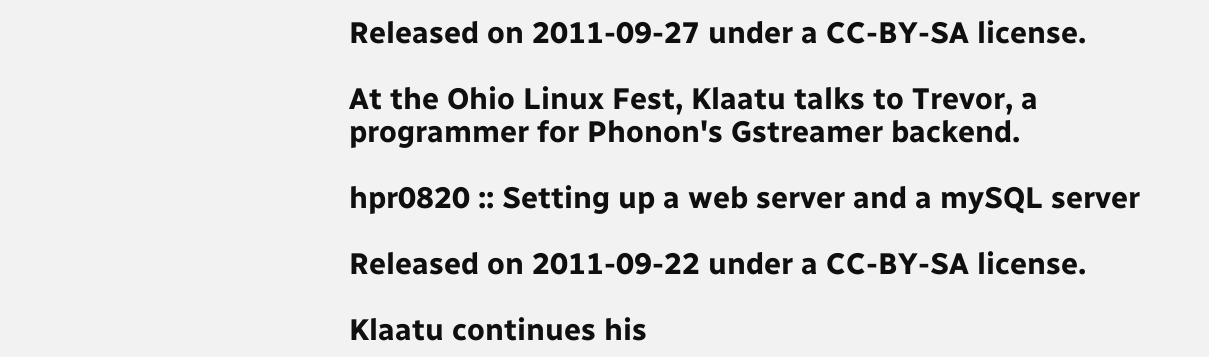Released on 2011-09-27 under a CC-BY-SA license.

At the Ohio Linux Fest, Klaatu talks to Trevor, a programmer for Phonon's Gstreamer backend.

hpr0820 :: Setting up a web server and a mySQL server

Released on 2011-09-22 under a CC-BY-SA license.

Klaatu continues his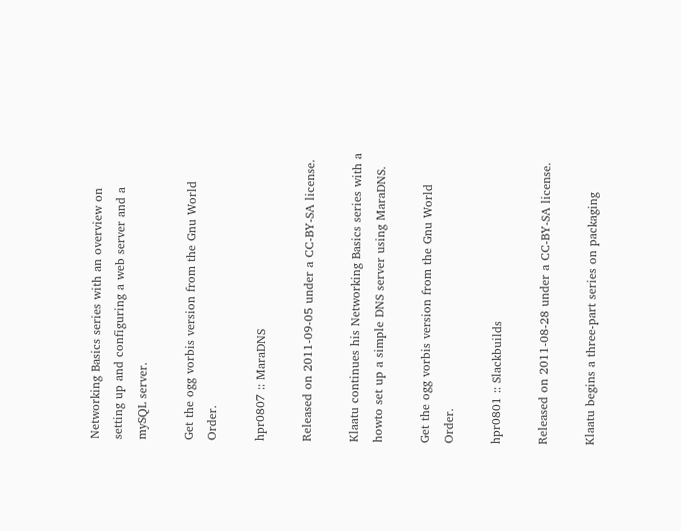Networking Basics series with an overview on setting up and configuring a web server and a mySQL server.

Get the ogg vorbis version from the Gnu World Order.

hpr0807 :: MaraDNS

Released on 2011-09-05 under a CC-BY-SA license.

Klaatu continues his Networking Basics series with a howto set up a simple DNS server using MaraDNS.

Get the ogg vorbis version from the Gnu World Order.

hpr0801 :: Slackbuilds

Released on 2011-08-28 under a CC-BY-SA license.

Klaatu begins a three-part series on packaging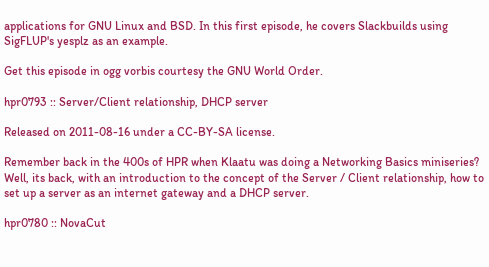applications for GNU Linux and BSD. In this first episode, he covers Slackbuilds using SigFLUP's yesplz as an example.

Get this episode in ogg vorbis courtesy the GNU World Order.

hpr0793 :: Server/Client relationship, DHCP server

Released on 2011-08-16 under a CC-BY-SA license.

Remember back in the 400s of HPR when Klaatu was doing a Networking Basics miniseries? Well, its back, with an introduction to the concept of the Server / Client relationship, how to set up a server as an internet gateway and a DHCP server.

hpr0780 :: NovaCut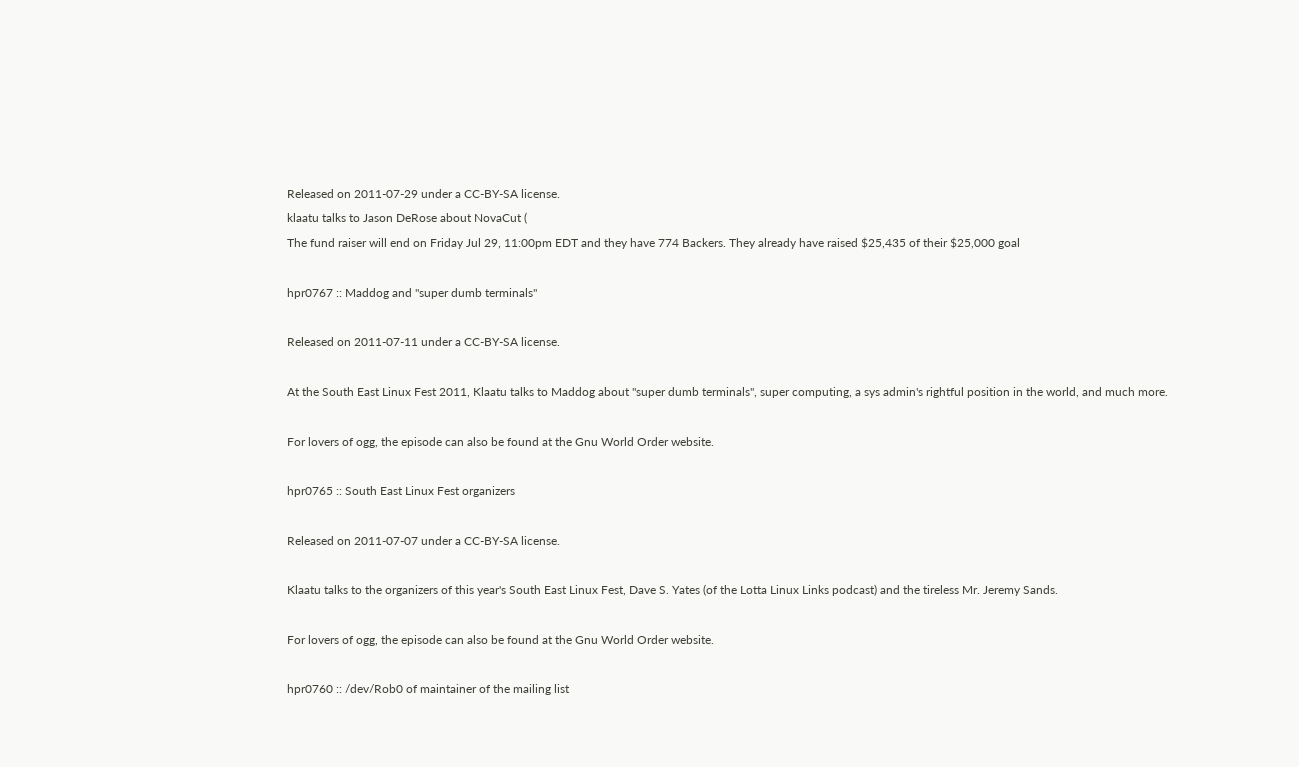Released on 2011-07-29 under a CC-BY-SA license.
klaatu talks to Jason DeRose about NovaCut (
The fund raiser will end on Friday Jul 29, 11:00pm EDT and they have 774 Backers. They already have raised $25,435 of their $25,000 goal

hpr0767 :: Maddog and "super dumb terminals"

Released on 2011-07-11 under a CC-BY-SA license.

At the South East Linux Fest 2011, Klaatu talks to Maddog about "super dumb terminals", super computing, a sys admin's rightful position in the world, and much more.

For lovers of ogg, the episode can also be found at the Gnu World Order website.

hpr0765 :: South East Linux Fest organizers

Released on 2011-07-07 under a CC-BY-SA license.

Klaatu talks to the organizers of this year's South East Linux Fest, Dave S. Yates (of the Lotta Linux Links podcast) and the tireless Mr. Jeremy Sands.

For lovers of ogg, the episode can also be found at the Gnu World Order website.

hpr0760 :: /dev/Rob0 of maintainer of the mailing list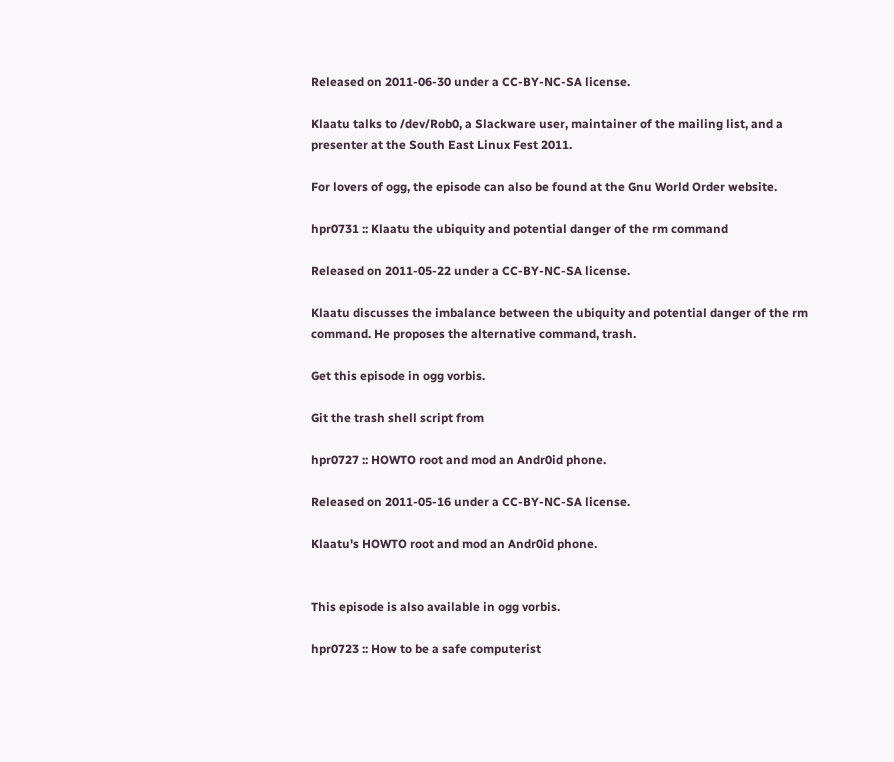Released on 2011-06-30 under a CC-BY-NC-SA license.

Klaatu talks to /dev/Rob0, a Slackware user, maintainer of the mailing list, and a presenter at the South East Linux Fest 2011.

For lovers of ogg, the episode can also be found at the Gnu World Order website.

hpr0731 :: Klaatu the ubiquity and potential danger of the rm command

Released on 2011-05-22 under a CC-BY-NC-SA license.

Klaatu discusses the imbalance between the ubiquity and potential danger of the rm command. He proposes the alternative command, trash.

Get this episode in ogg vorbis.

Git the trash shell script from

hpr0727 :: HOWTO root and mod an Andr0id phone.

Released on 2011-05-16 under a CC-BY-NC-SA license.

Klaatu's HOWTO root and mod an Andr0id phone.


This episode is also available in ogg vorbis.

hpr0723 :: How to be a safe computerist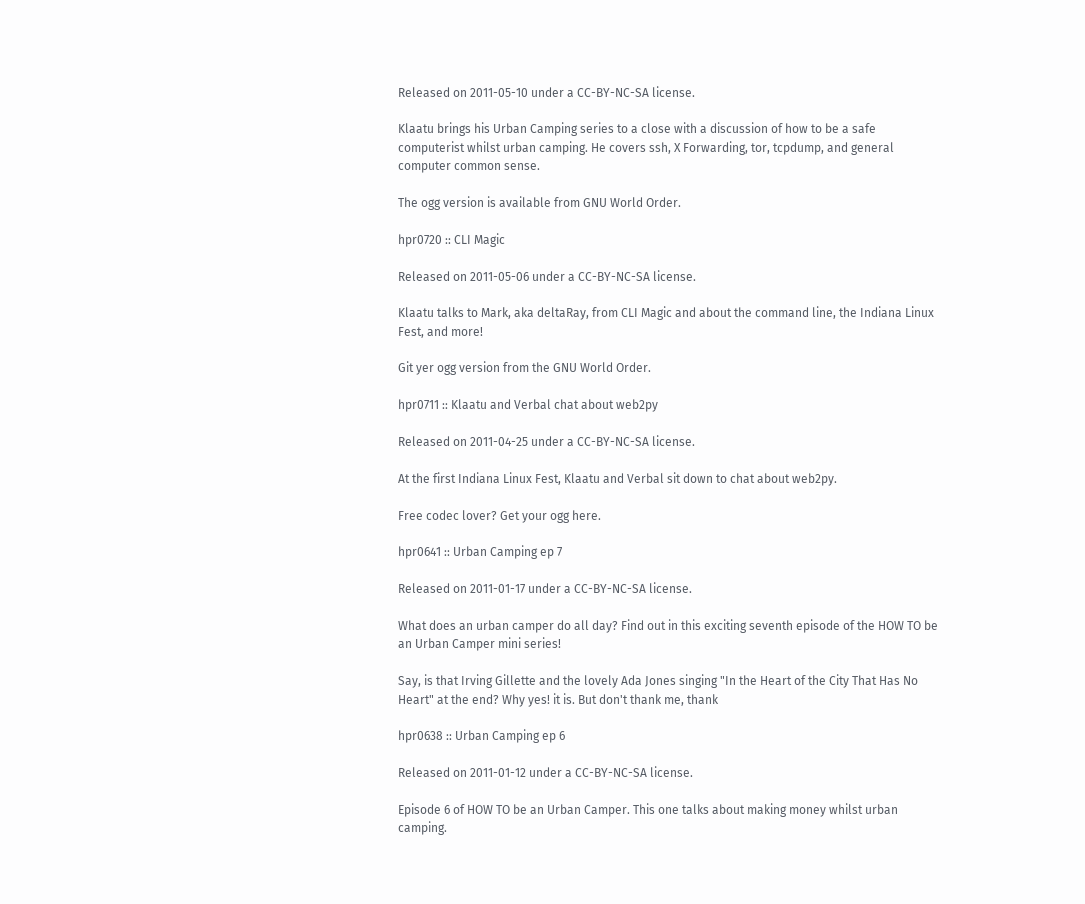Released on 2011-05-10 under a CC-BY-NC-SA license.

Klaatu brings his Urban Camping series to a close with a discussion of how to be a safe computerist whilst urban camping. He covers ssh, X Forwarding, tor, tcpdump, and general computer common sense.

The ogg version is available from GNU World Order.

hpr0720 :: CLI Magic

Released on 2011-05-06 under a CC-BY-NC-SA license.

Klaatu talks to Mark, aka deltaRay, from CLI Magic and about the command line, the Indiana Linux Fest, and more!

Git yer ogg version from the GNU World Order.

hpr0711 :: Klaatu and Verbal chat about web2py

Released on 2011-04-25 under a CC-BY-NC-SA license.

At the first Indiana Linux Fest, Klaatu and Verbal sit down to chat about web2py.

Free codec lover? Get your ogg here.

hpr0641 :: Urban Camping ep 7

Released on 2011-01-17 under a CC-BY-NC-SA license.

What does an urban camper do all day? Find out in this exciting seventh episode of the HOW TO be an Urban Camper mini series!

Say, is that Irving Gillette and the lovely Ada Jones singing "In the Heart of the City That Has No Heart" at the end? Why yes! it is. But don't thank me, thank

hpr0638 :: Urban Camping ep 6

Released on 2011-01-12 under a CC-BY-NC-SA license.

Episode 6 of HOW TO be an Urban Camper. This one talks about making money whilst urban camping.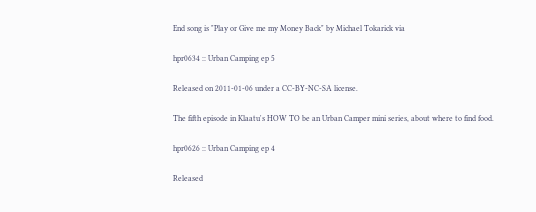End song is "Play or Give me my Money Back" by Michael Tokarick via

hpr0634 :: Urban Camping ep 5

Released on 2011-01-06 under a CC-BY-NC-SA license.

The fifth episode in Klaatu's HOW TO be an Urban Camper mini series, about where to find food.

hpr0626 :: Urban Camping ep 4

Released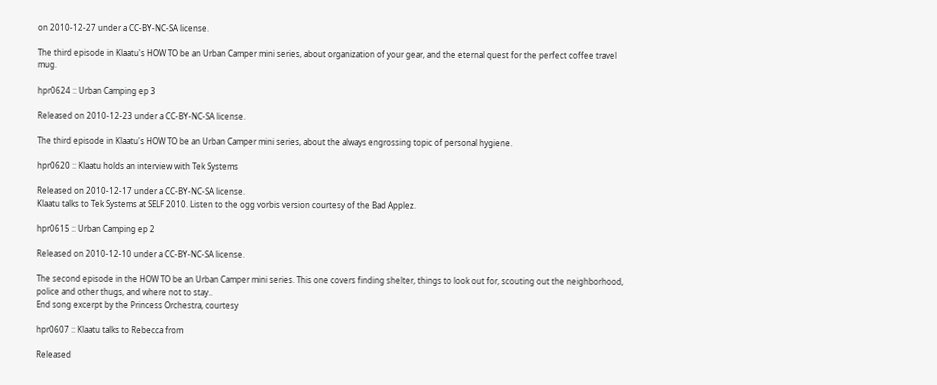on 2010-12-27 under a CC-BY-NC-SA license.

The third episode in Klaatu's HOW TO be an Urban Camper mini series, about organization of your gear, and the eternal quest for the perfect coffee travel mug.

hpr0624 :: Urban Camping ep 3

Released on 2010-12-23 under a CC-BY-NC-SA license.

The third episode in Klaatu's HOW TO be an Urban Camper mini series, about the always engrossing topic of personal hygiene.

hpr0620 :: Klaatu holds an interview with Tek Systems

Released on 2010-12-17 under a CC-BY-NC-SA license.
Klaatu talks to Tek Systems at SELF 2010. Listen to the ogg vorbis version courtesy of the Bad Applez.

hpr0615 :: Urban Camping ep 2

Released on 2010-12-10 under a CC-BY-NC-SA license.

The second episode in the HOW TO be an Urban Camper mini series. This one covers finding shelter, things to look out for, scouting out the neighborhood, police and other thugs, and where not to stay..
End song excerpt by the Princess Orchestra, courtesy

hpr0607 :: Klaatu talks to Rebecca from

Released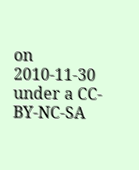on 2010-11-30 under a CC-BY-NC-SA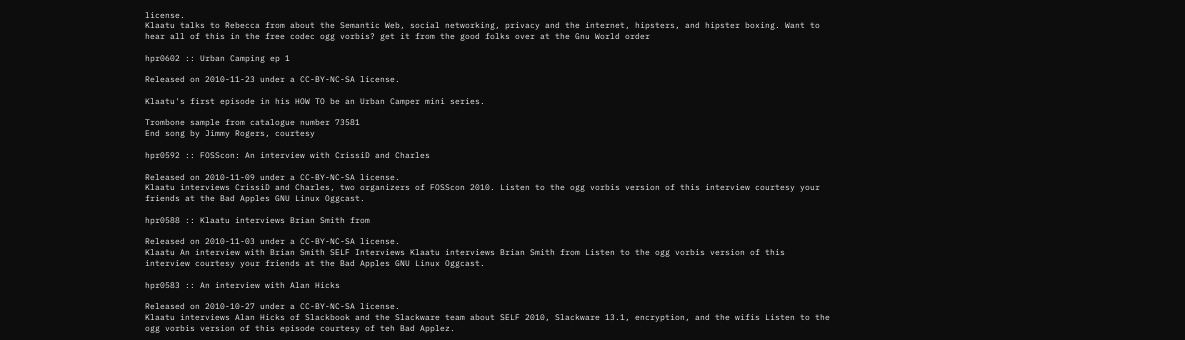license.
Klaatu talks to Rebecca from about the Semantic Web, social networking, privacy and the internet, hipsters, and hipster boxing. Want to hear all of this in the free codec ogg vorbis? get it from the good folks over at the Gnu World order

hpr0602 :: Urban Camping ep 1

Released on 2010-11-23 under a CC-BY-NC-SA license.

Klaatu's first episode in his HOW TO be an Urban Camper mini series.

Trombone sample from catalogue number 73581
End song by Jimmy Rogers, courtesy

hpr0592 :: FOSScon: An interview with CrissiD and Charles

Released on 2010-11-09 under a CC-BY-NC-SA license.
Klaatu interviews CrissiD and Charles, two organizers of FOSScon 2010. Listen to the ogg vorbis version of this interview courtesy your friends at the Bad Apples GNU Linux Oggcast.

hpr0588 :: Klaatu interviews Brian Smith from

Released on 2010-11-03 under a CC-BY-NC-SA license.
Klaatu An interview with Brian Smith SELF Interviews Klaatu interviews Brian Smith from Listen to the ogg vorbis version of this interview courtesy your friends at the Bad Apples GNU Linux Oggcast.

hpr0583 :: An interview with Alan Hicks

Released on 2010-10-27 under a CC-BY-NC-SA license.
Klaatu interviews Alan Hicks of Slackbook and the Slackware team about SELF 2010, Slackware 13.1, encryption, and the wifis Listen to the ogg vorbis version of this episode courtesy of teh Bad Applez.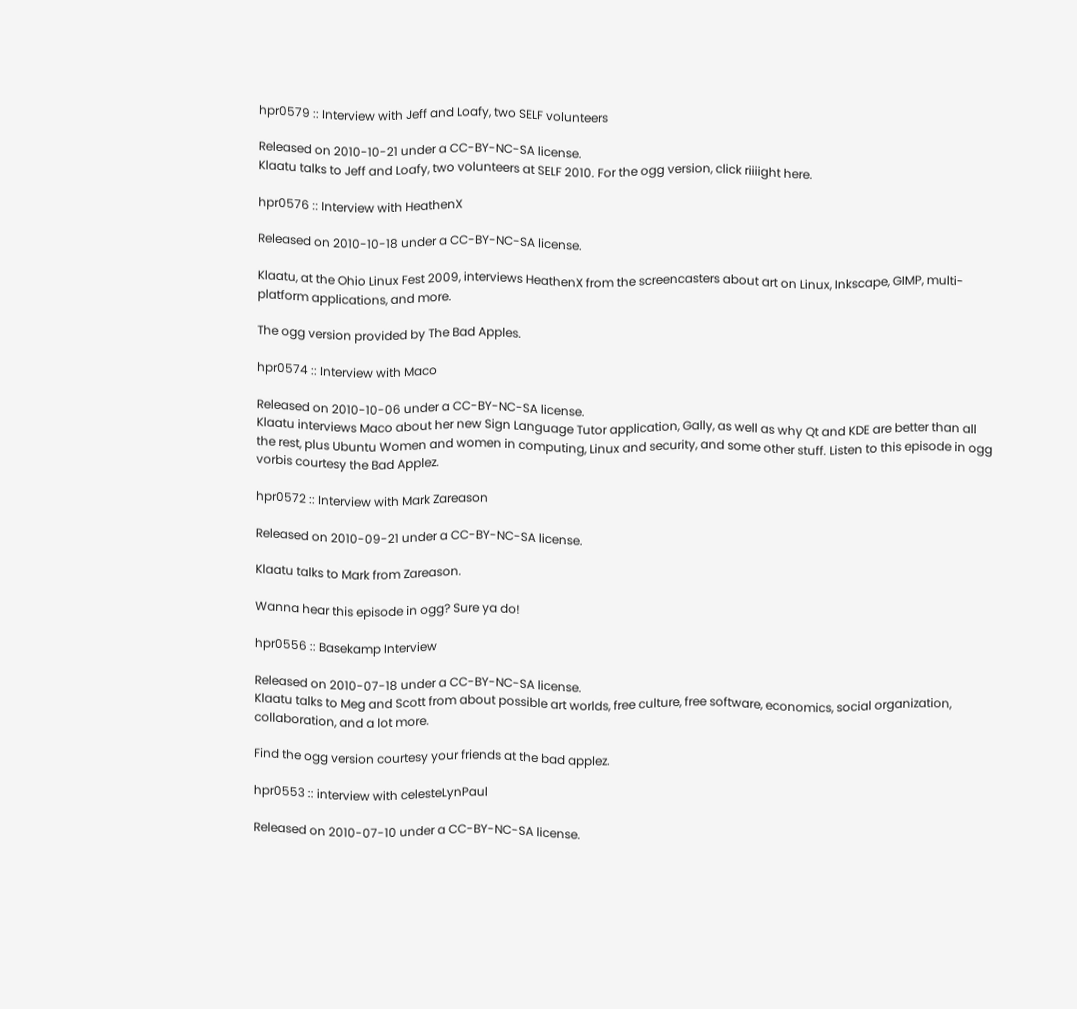hpr0579 :: Interview with Jeff and Loafy, two SELF volunteers

Released on 2010-10-21 under a CC-BY-NC-SA license.
Klaatu talks to Jeff and Loafy, two volunteers at SELF 2010. For the ogg version, click riiiight here.

hpr0576 :: Interview with HeathenX

Released on 2010-10-18 under a CC-BY-NC-SA license.

Klaatu, at the Ohio Linux Fest 2009, interviews HeathenX from the screencasters about art on Linux, Inkscape, GIMP, multi-platform applications, and more.

The ogg version provided by The Bad Apples.

hpr0574 :: Interview with Maco

Released on 2010-10-06 under a CC-BY-NC-SA license.
Klaatu interviews Maco about her new Sign Language Tutor application, Gally, as well as why Qt and KDE are better than all the rest, plus Ubuntu Women and women in computing, Linux and security, and some other stuff. Listen to this episode in ogg vorbis courtesy the Bad Applez.

hpr0572 :: Interview with Mark Zareason

Released on 2010-09-21 under a CC-BY-NC-SA license.

Klaatu talks to Mark from Zareason.

Wanna hear this episode in ogg? Sure ya do!

hpr0556 :: Basekamp Interview

Released on 2010-07-18 under a CC-BY-NC-SA license.
Klaatu talks to Meg and Scott from about possible art worlds, free culture, free software, economics, social organization, collaboration, and a lot more.

Find the ogg version courtesy your friends at the bad applez.

hpr0553 :: interview with celesteLynPaul

Released on 2010-07-10 under a CC-BY-NC-SA license.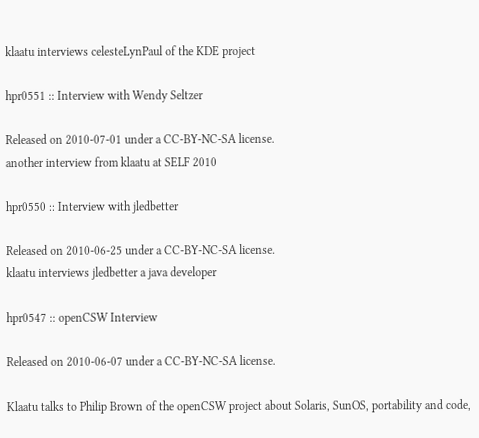klaatu interviews celesteLynPaul of the KDE project

hpr0551 :: Interview with Wendy Seltzer

Released on 2010-07-01 under a CC-BY-NC-SA license.
another interview from klaatu at SELF 2010

hpr0550 :: Interview with jledbetter

Released on 2010-06-25 under a CC-BY-NC-SA license.
klaatu interviews jledbetter a java developer

hpr0547 :: openCSW Interview

Released on 2010-06-07 under a CC-BY-NC-SA license.

Klaatu talks to Philip Brown of the openCSW project about Solaris, SunOS, portability and code,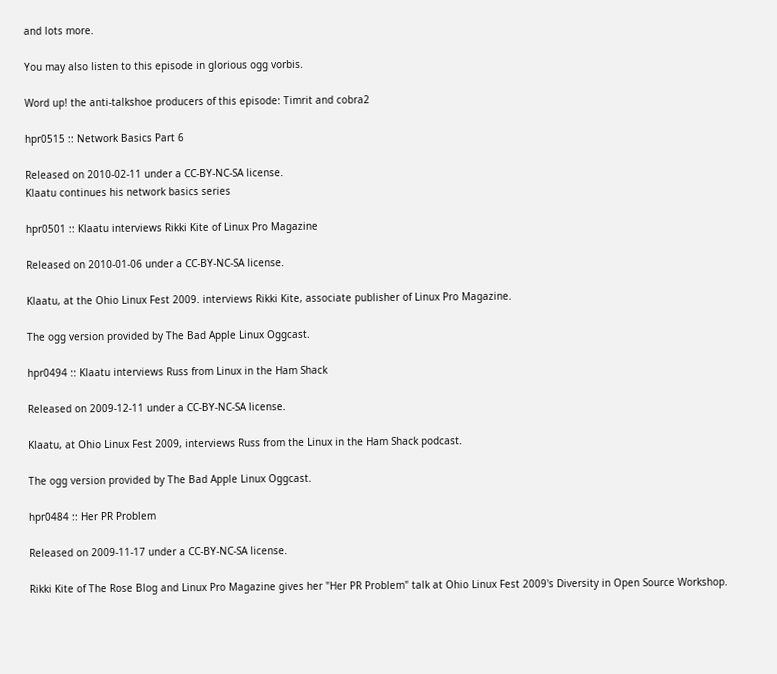and lots more.

You may also listen to this episode in glorious ogg vorbis.

Word up! the anti-talkshoe producers of this episode: Timrit and cobra2

hpr0515 :: Network Basics Part 6

Released on 2010-02-11 under a CC-BY-NC-SA license.
Klaatu continues his network basics series

hpr0501 :: Klaatu interviews Rikki Kite of Linux Pro Magazine

Released on 2010-01-06 under a CC-BY-NC-SA license.

Klaatu, at the Ohio Linux Fest 2009. interviews Rikki Kite, associate publisher of Linux Pro Magazine.

The ogg version provided by The Bad Apple Linux Oggcast.

hpr0494 :: Klaatu interviews Russ from Linux in the Ham Shack

Released on 2009-12-11 under a CC-BY-NC-SA license.

Klaatu, at Ohio Linux Fest 2009, interviews Russ from the Linux in the Ham Shack podcast.

The ogg version provided by The Bad Apple Linux Oggcast.

hpr0484 :: Her PR Problem

Released on 2009-11-17 under a CC-BY-NC-SA license.

Rikki Kite of The Rose Blog and Linux Pro Magazine gives her "Her PR Problem" talk at Ohio Linux Fest 2009's Diversity in Open Source Workshop.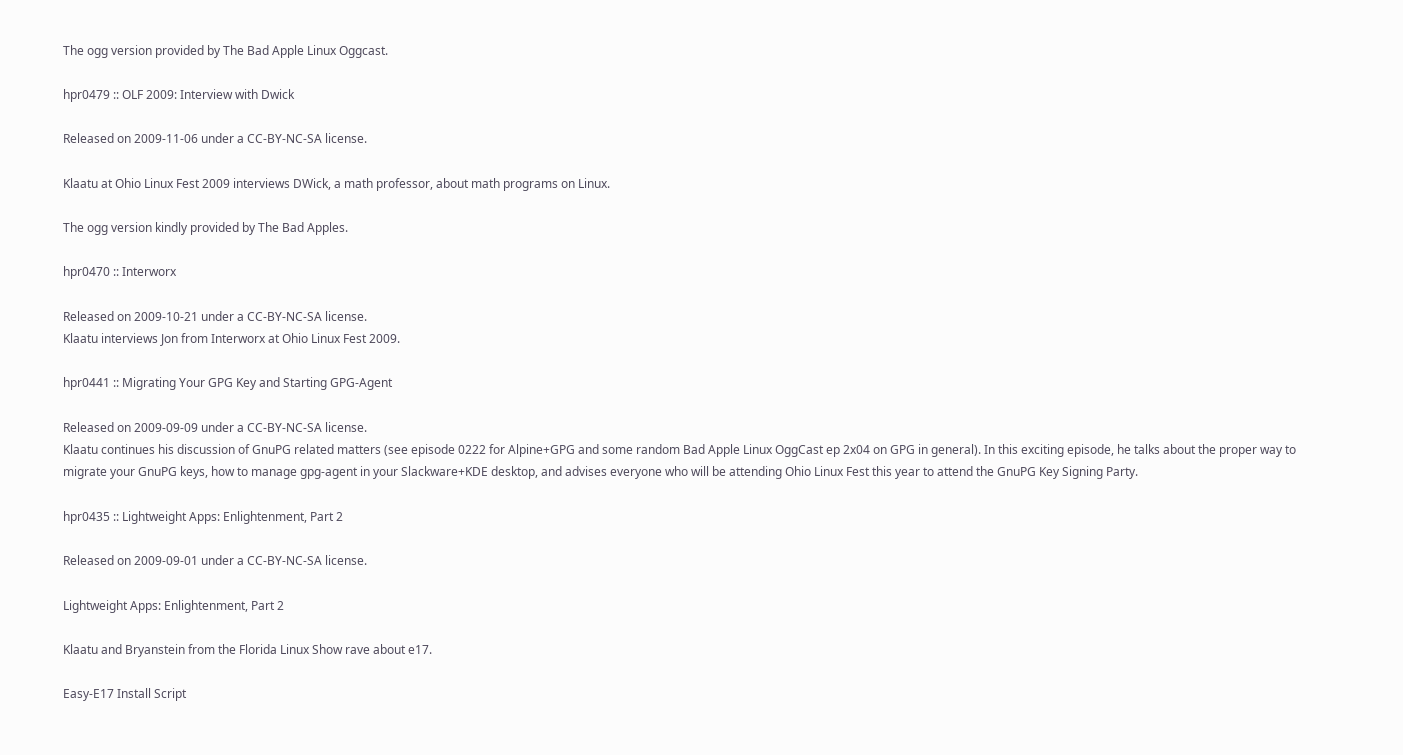The ogg version provided by The Bad Apple Linux Oggcast.

hpr0479 :: OLF 2009: Interview with Dwick

Released on 2009-11-06 under a CC-BY-NC-SA license.

Klaatu at Ohio Linux Fest 2009 interviews DWick, a math professor, about math programs on Linux.

The ogg version kindly provided by The Bad Apples.

hpr0470 :: Interworx

Released on 2009-10-21 under a CC-BY-NC-SA license.
Klaatu interviews Jon from Interworx at Ohio Linux Fest 2009.

hpr0441 :: Migrating Your GPG Key and Starting GPG-Agent

Released on 2009-09-09 under a CC-BY-NC-SA license.
Klaatu continues his discussion of GnuPG related matters (see episode 0222 for Alpine+GPG and some random Bad Apple Linux OggCast ep 2x04 on GPG in general). In this exciting episode, he talks about the proper way to migrate your GnuPG keys, how to manage gpg-agent in your Slackware+KDE desktop, and advises everyone who will be attending Ohio Linux Fest this year to attend the GnuPG Key Signing Party.

hpr0435 :: Lightweight Apps: Enlightenment, Part 2

Released on 2009-09-01 under a CC-BY-NC-SA license.

Lightweight Apps: Enlightenment, Part 2

Klaatu and Bryanstein from the Florida Linux Show rave about e17.

Easy-E17 Install Script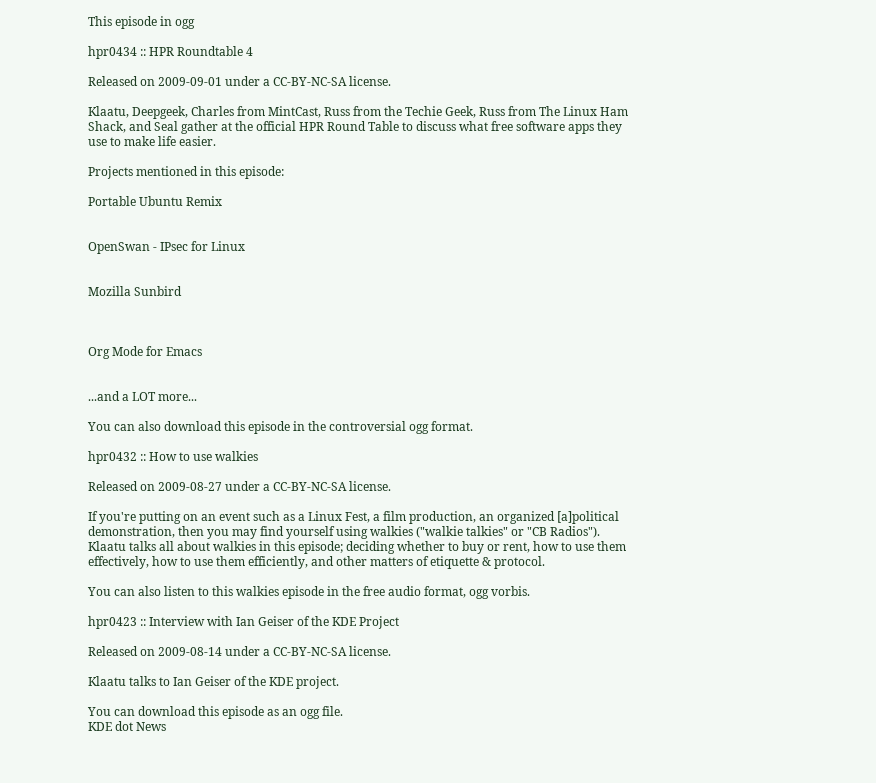This episode in ogg

hpr0434 :: HPR Roundtable 4

Released on 2009-09-01 under a CC-BY-NC-SA license.

Klaatu, Deepgeek, Charles from MintCast, Russ from the Techie Geek, Russ from The Linux Ham Shack, and Seal gather at the official HPR Round Table to discuss what free software apps they use to make life easier.

Projects mentioned in this episode:

Portable Ubuntu Remix


OpenSwan - IPsec for Linux


Mozilla Sunbird



Org Mode for Emacs


...and a LOT more...

You can also download this episode in the controversial ogg format.

hpr0432 :: How to use walkies

Released on 2009-08-27 under a CC-BY-NC-SA license.

If you're putting on an event such as a Linux Fest, a film production, an organized [a]political demonstration, then you may find yourself using walkies ("walkie talkies" or "CB Radios"). Klaatu talks all about walkies in this episode; deciding whether to buy or rent, how to use them effectively, how to use them efficiently, and other matters of etiquette & protocol.

You can also listen to this walkies episode in the free audio format, ogg vorbis.

hpr0423 :: Interview with Ian Geiser of the KDE Project

Released on 2009-08-14 under a CC-BY-NC-SA license.

Klaatu talks to Ian Geiser of the KDE project.

You can download this episode as an ogg file.
KDE dot News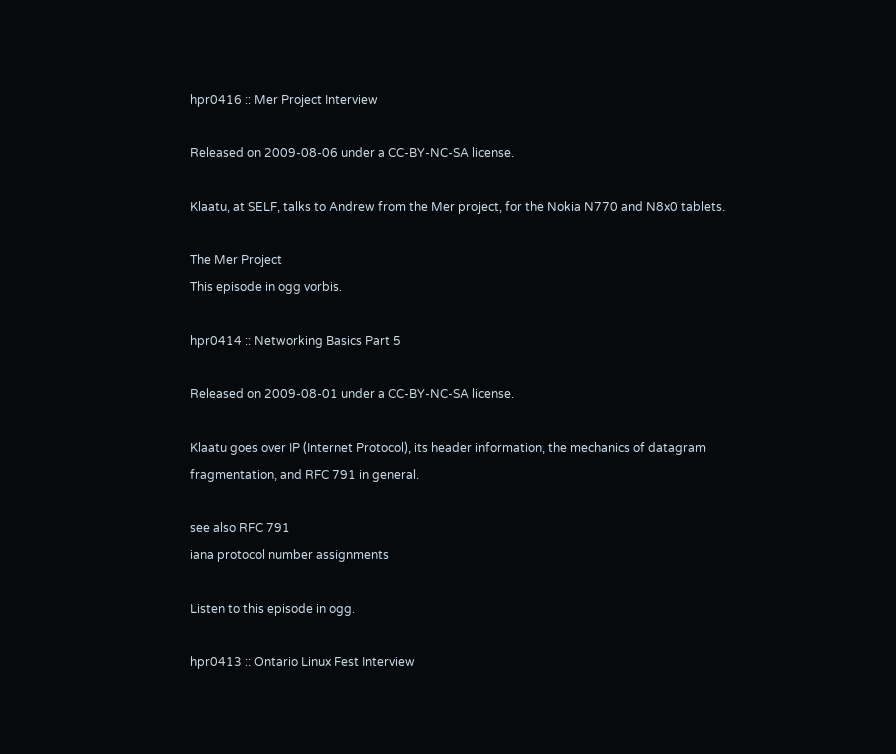hpr0416 :: Mer Project Interview

Released on 2009-08-06 under a CC-BY-NC-SA license.

Klaatu, at SELF, talks to Andrew from the Mer project, for the Nokia N770 and N8x0 tablets.

The Mer Project
This episode in ogg vorbis.

hpr0414 :: Networking Basics Part 5

Released on 2009-08-01 under a CC-BY-NC-SA license.

Klaatu goes over IP (Internet Protocol), its header information, the mechanics of datagram fragmentation, and RFC 791 in general.

see also RFC 791
iana protocol number assignments

Listen to this episode in ogg.

hpr0413 :: Ontario Linux Fest Interview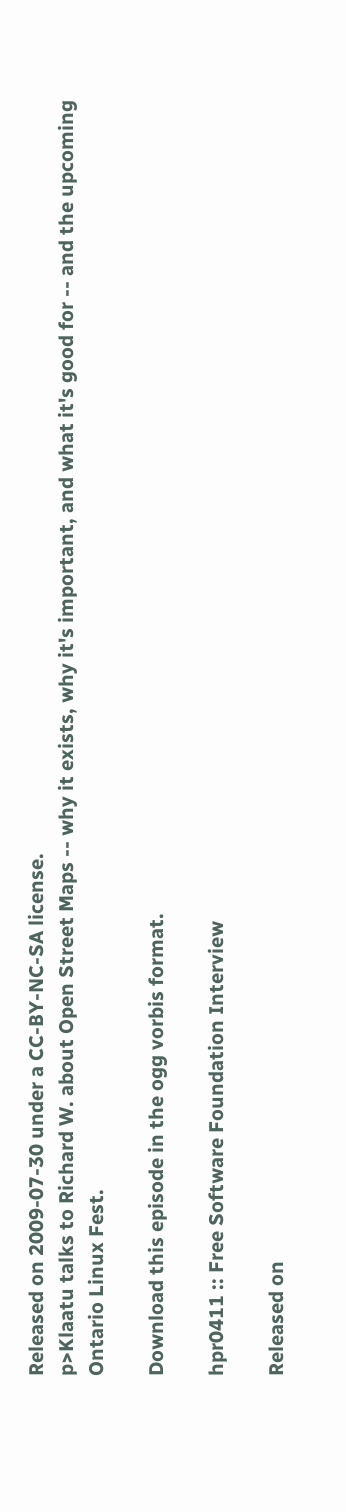Released on 2009-07-30 under a CC-BY-NC-SA license.
p>Klaatu talks to Richard W. about Open Street Maps -- why it exists, why it's important, and what it's good for -- and the upcoming Ontario Linux Fest.

Download this episode in the ogg vorbis format.

hpr0411 :: Free Software Foundation Interview

Released on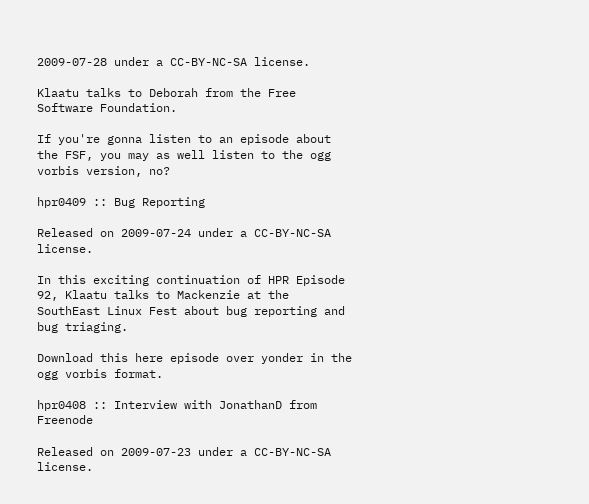2009-07-28 under a CC-BY-NC-SA license.

Klaatu talks to Deborah from the Free Software Foundation.

If you're gonna listen to an episode about the FSF, you may as well listen to the ogg vorbis version, no?

hpr0409 :: Bug Reporting

Released on 2009-07-24 under a CC-BY-NC-SA license.

In this exciting continuation of HPR Episode 92, Klaatu talks to Mackenzie at the SouthEast Linux Fest about bug reporting and bug triaging.

Download this here episode over yonder in the ogg vorbis format.

hpr0408 :: Interview with JonathanD from Freenode

Released on 2009-07-23 under a CC-BY-NC-SA license.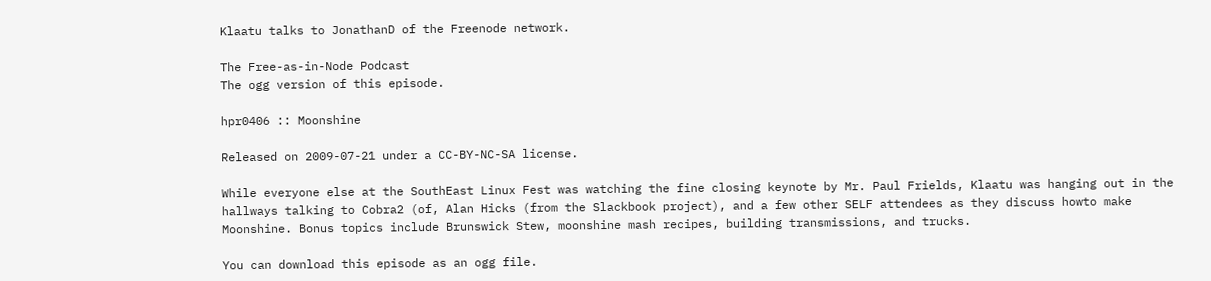Klaatu talks to JonathanD of the Freenode network.

The Free-as-in-Node Podcast
The ogg version of this episode.

hpr0406 :: Moonshine

Released on 2009-07-21 under a CC-BY-NC-SA license.

While everyone else at the SouthEast Linux Fest was watching the fine closing keynote by Mr. Paul Frields, Klaatu was hanging out in the hallways talking to Cobra2 (of, Alan Hicks (from the Slackbook project), and a few other SELF attendees as they discuss howto make Moonshine. Bonus topics include Brunswick Stew, moonshine mash recipes, building transmissions, and trucks.

You can download this episode as an ogg file.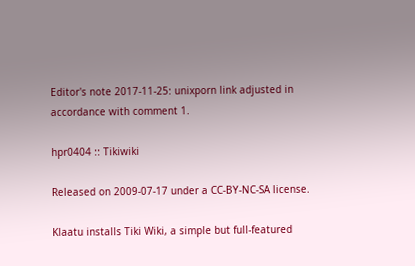Editor's note 2017-11-25: unixporn link adjusted in accordance with comment 1.

hpr0404 :: Tikiwiki

Released on 2009-07-17 under a CC-BY-NC-SA license.

Klaatu installs Tiki Wiki, a simple but full-featured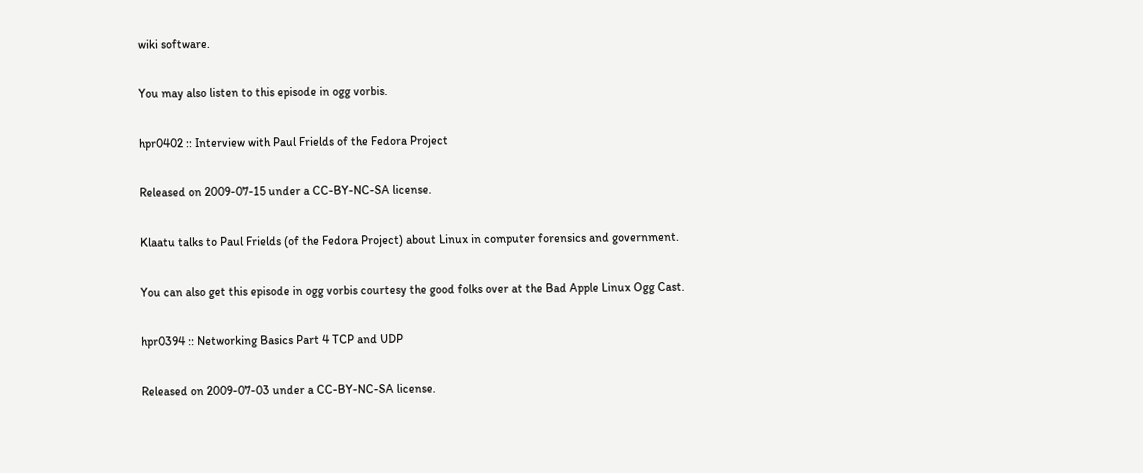wiki software.

You may also listen to this episode in ogg vorbis.

hpr0402 :: Interview with Paul Frields of the Fedora Project

Released on 2009-07-15 under a CC-BY-NC-SA license.

Klaatu talks to Paul Frields (of the Fedora Project) about Linux in computer forensics and government.

You can also get this episode in ogg vorbis courtesy the good folks over at the Bad Apple Linux Ogg Cast.

hpr0394 :: Networking Basics Part 4 TCP and UDP

Released on 2009-07-03 under a CC-BY-NC-SA license.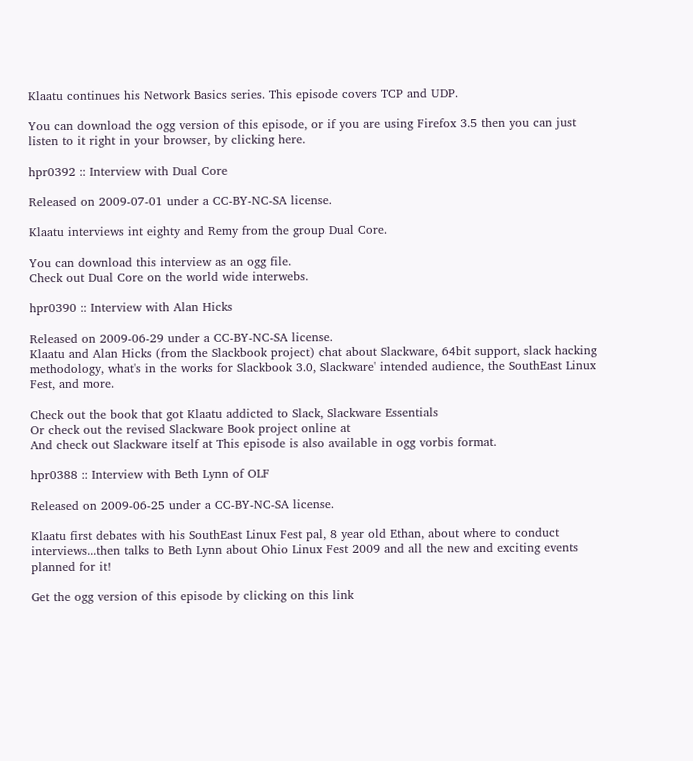Klaatu continues his Network Basics series. This episode covers TCP and UDP.

You can download the ogg version of this episode, or if you are using Firefox 3.5 then you can just listen to it right in your browser, by clicking here.

hpr0392 :: Interview with Dual Core

Released on 2009-07-01 under a CC-BY-NC-SA license.

Klaatu interviews int eighty and Remy from the group Dual Core.

You can download this interview as an ogg file.
Check out Dual Core on the world wide interwebs.

hpr0390 :: Interview with Alan Hicks

Released on 2009-06-29 under a CC-BY-NC-SA license.
Klaatu and Alan Hicks (from the Slackbook project) chat about Slackware, 64bit support, slack hacking methodology, what's in the works for Slackbook 3.0, Slackware' intended audience, the SouthEast Linux Fest, and more.

Check out the book that got Klaatu addicted to Slack, Slackware Essentials
Or check out the revised Slackware Book project online at
And check out Slackware itself at This episode is also available in ogg vorbis format.

hpr0388 :: Interview with Beth Lynn of OLF

Released on 2009-06-25 under a CC-BY-NC-SA license.

Klaatu first debates with his SouthEast Linux Fest pal, 8 year old Ethan, about where to conduct interviews...then talks to Beth Lynn about Ohio Linux Fest 2009 and all the new and exciting events planned for it!

Get the ogg version of this episode by clicking on this link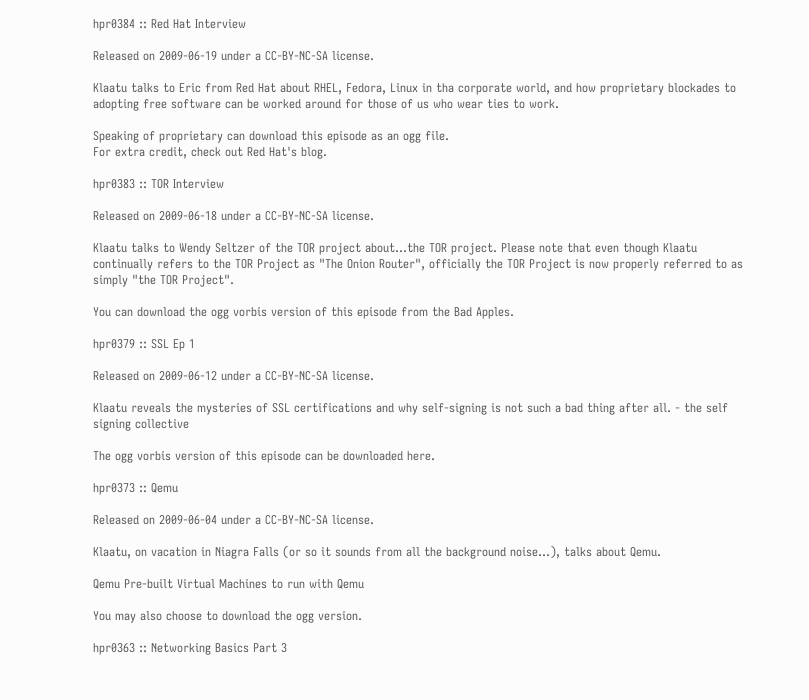hpr0384 :: Red Hat Interview

Released on 2009-06-19 under a CC-BY-NC-SA license.

Klaatu talks to Eric from Red Hat about RHEL, Fedora, Linux in tha corporate world, and how proprietary blockades to adopting free software can be worked around for those of us who wear ties to work.

Speaking of proprietary can download this episode as an ogg file.
For extra credit, check out Red Hat's blog.

hpr0383 :: TOR Interview

Released on 2009-06-18 under a CC-BY-NC-SA license.

Klaatu talks to Wendy Seltzer of the TOR project about...the TOR project. Please note that even though Klaatu continually refers to the TOR Project as "The Onion Router", officially the TOR Project is now properly referred to as simply "the TOR Project".

You can download the ogg vorbis version of this episode from the Bad Apples.

hpr0379 :: SSL Ep 1

Released on 2009-06-12 under a CC-BY-NC-SA license.

Klaatu reveals the mysteries of SSL certifications and why self-signing is not such a bad thing after all. - the self signing collective

The ogg vorbis version of this episode can be downloaded here.

hpr0373 :: Qemu

Released on 2009-06-04 under a CC-BY-NC-SA license.

Klaatu, on vacation in Niagra Falls (or so it sounds from all the background noise...), talks about Qemu.

Qemu Pre-built Virtual Machines to run with Qemu

You may also choose to download the ogg version.

hpr0363 :: Networking Basics Part 3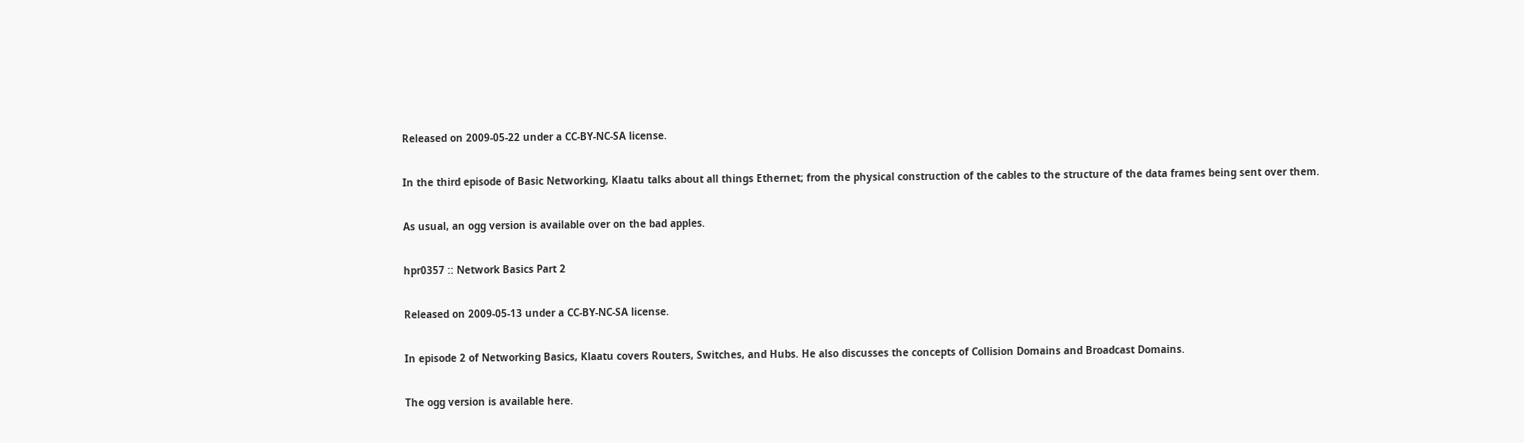Released on 2009-05-22 under a CC-BY-NC-SA license.

In the third episode of Basic Networking, Klaatu talks about all things Ethernet; from the physical construction of the cables to the structure of the data frames being sent over them.

As usual, an ogg version is available over on the bad apples.

hpr0357 :: Network Basics Part 2

Released on 2009-05-13 under a CC-BY-NC-SA license.

In episode 2 of Networking Basics, Klaatu covers Routers, Switches, and Hubs. He also discusses the concepts of Collision Domains and Broadcast Domains.

The ogg version is available here.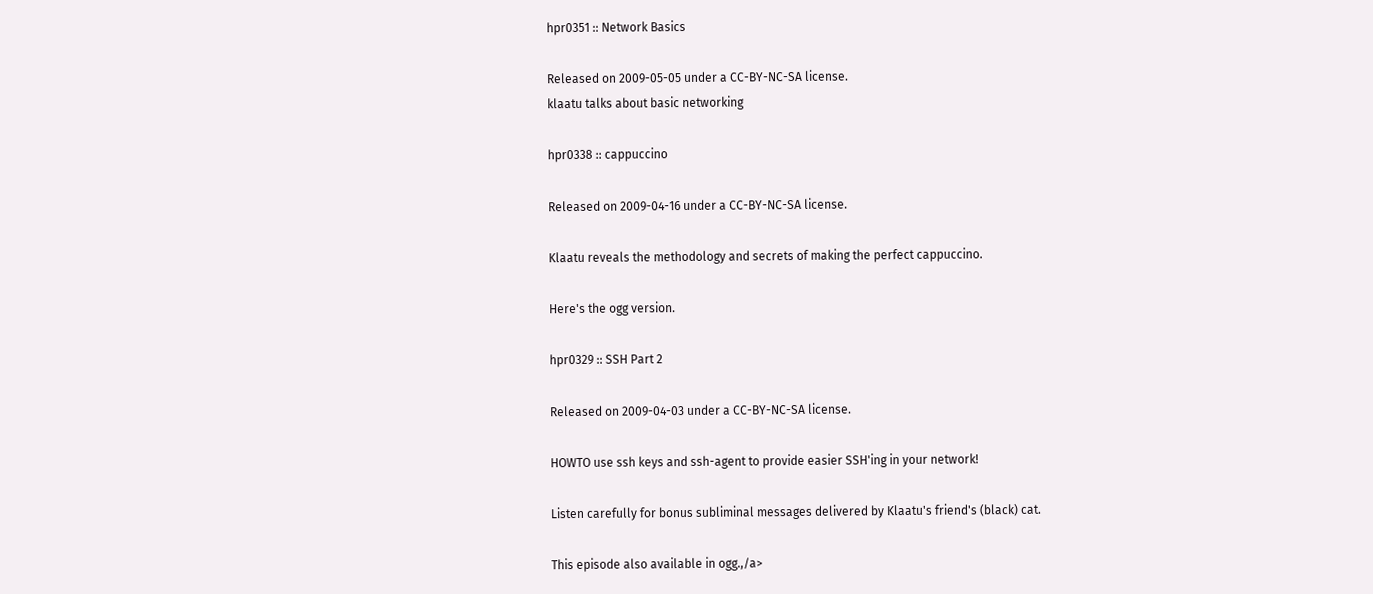hpr0351 :: Network Basics

Released on 2009-05-05 under a CC-BY-NC-SA license.
klaatu talks about basic networking

hpr0338 :: cappuccino

Released on 2009-04-16 under a CC-BY-NC-SA license.

Klaatu reveals the methodology and secrets of making the perfect cappuccino.

Here's the ogg version.

hpr0329 :: SSH Part 2

Released on 2009-04-03 under a CC-BY-NC-SA license.

HOWTO use ssh keys and ssh-agent to provide easier SSH'ing in your network!

Listen carefully for bonus subliminal messages delivered by Klaatu's friend's (black) cat.

This episode also available in ogg.,/a>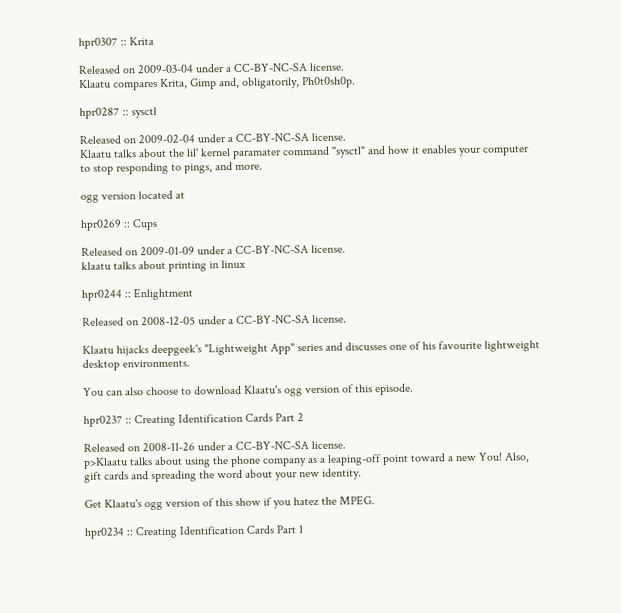hpr0307 :: Krita

Released on 2009-03-04 under a CC-BY-NC-SA license.
Klaatu compares Krita, Gimp and, obligatorily, Ph0t0sh0p.

hpr0287 :: sysctl

Released on 2009-02-04 under a CC-BY-NC-SA license.
Klaatu talks about the lil' kernel paramater command "sysctl" and how it enables your computer to stop responding to pings, and more.

ogg version located at

hpr0269 :: Cups

Released on 2009-01-09 under a CC-BY-NC-SA license.
klaatu talks about printing in linux

hpr0244 :: Enlightment

Released on 2008-12-05 under a CC-BY-NC-SA license.

Klaatu hijacks deepgeek's "Lightweight App" series and discusses one of his favourite lightweight desktop environments.

You can also choose to download Klaatu's ogg version of this episode.

hpr0237 :: Creating Identification Cards Part 2

Released on 2008-11-26 under a CC-BY-NC-SA license.
p>Klaatu talks about using the phone company as a leaping-off point toward a new You! Also, gift cards and spreading the word about your new identity.

Get Klaatu's ogg version of this show if you hatez the MPEG.

hpr0234 :: Creating Identification Cards Part 1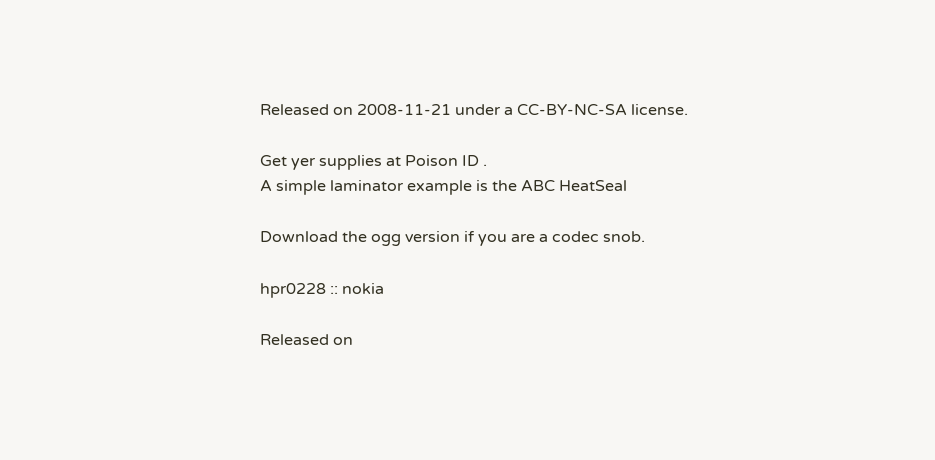Released on 2008-11-21 under a CC-BY-NC-SA license.

Get yer supplies at Poison ID .
A simple laminator example is the ABC HeatSeal

Download the ogg version if you are a codec snob.

hpr0228 :: nokia

Released on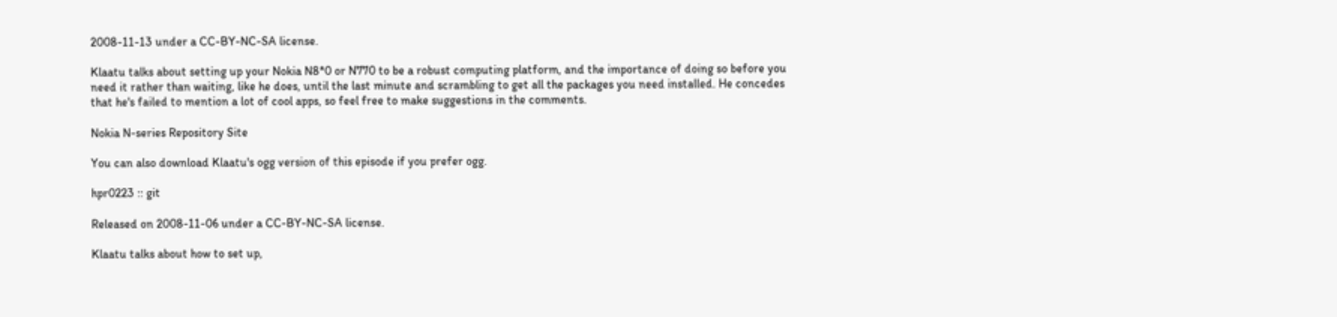2008-11-13 under a CC-BY-NC-SA license.

Klaatu talks about setting up your Nokia N8*0 or N770 to be a robust computing platform, and the importance of doing so before you need it rather than waiting, like he does, until the last minute and scrambling to get all the packages you need installed. He concedes that he's failed to mention a lot of cool apps, so feel free to make suggestions in the comments.

Nokia N-series Repository Site

You can also download Klaatu's ogg version of this episode if you prefer ogg.

hpr0223 :: git

Released on 2008-11-06 under a CC-BY-NC-SA license.

Klaatu talks about how to set up,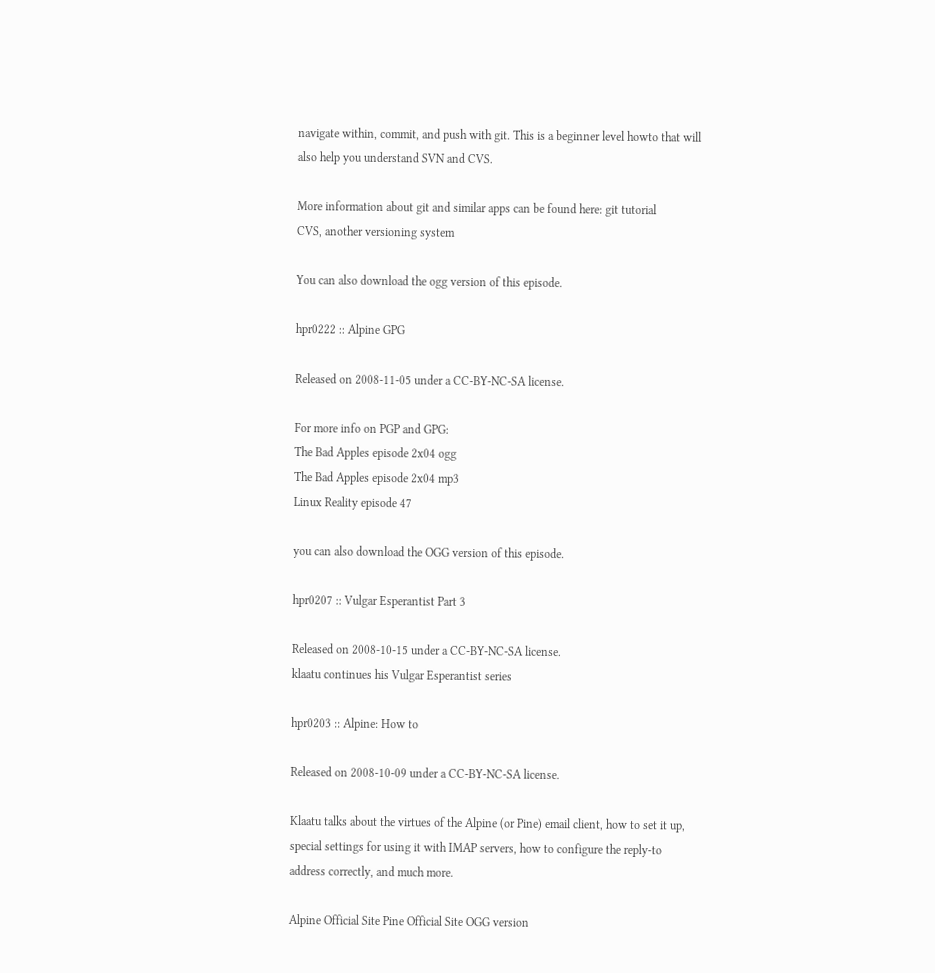navigate within, commit, and push with git. This is a beginner level howto that will also help you understand SVN and CVS.

More information about git and similar apps can be found here: git tutorial
CVS, another versioning system

You can also download the ogg version of this episode.

hpr0222 :: Alpine GPG

Released on 2008-11-05 under a CC-BY-NC-SA license.

For more info on PGP and GPG:
The Bad Apples episode 2x04 ogg
The Bad Apples episode 2x04 mp3
Linux Reality episode 47

you can also download the OGG version of this episode.

hpr0207 :: Vulgar Esperantist Part 3

Released on 2008-10-15 under a CC-BY-NC-SA license.
klaatu continues his Vulgar Esperantist series

hpr0203 :: Alpine: How to

Released on 2008-10-09 under a CC-BY-NC-SA license.

Klaatu talks about the virtues of the Alpine (or Pine) email client, how to set it up, special settings for using it with IMAP servers, how to configure the reply-to address correctly, and much more.

Alpine Official Site Pine Official Site OGG version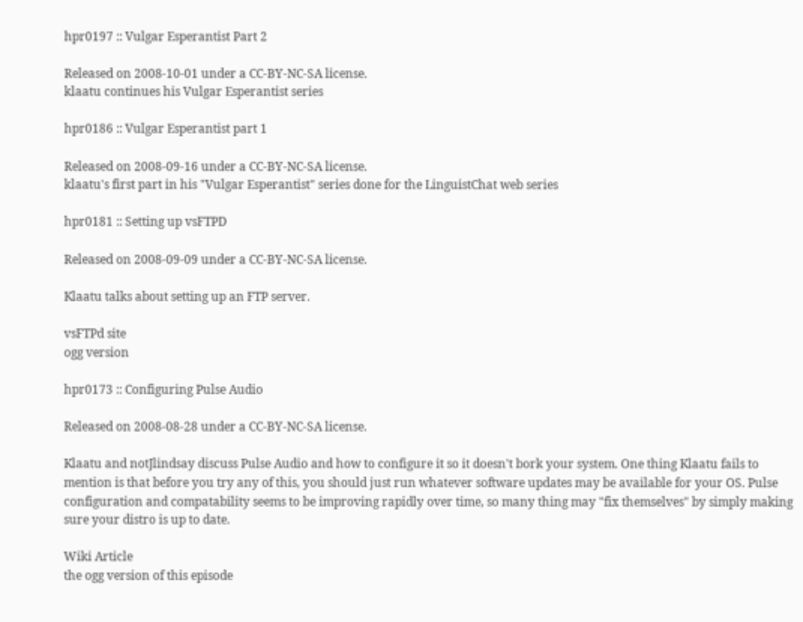hpr0197 :: Vulgar Esperantist Part 2

Released on 2008-10-01 under a CC-BY-NC-SA license.
klaatu continues his Vulgar Esperantist series

hpr0186 :: Vulgar Esperantist part 1

Released on 2008-09-16 under a CC-BY-NC-SA license.
klaatu's first part in his "Vulgar Esperantist" series done for the LinguistChat web series

hpr0181 :: Setting up vsFTPD

Released on 2008-09-09 under a CC-BY-NC-SA license.

Klaatu talks about setting up an FTP server.

vsFTPd site
ogg version

hpr0173 :: Configuring Pulse Audio

Released on 2008-08-28 under a CC-BY-NC-SA license.

Klaatu and notJlindsay discuss Pulse Audio and how to configure it so it doesn't bork your system. One thing Klaatu fails to mention is that before you try any of this, you should just run whatever software updates may be available for your OS. Pulse configuration and compatability seems to be improving rapidly over time, so many thing may "fix themselves" by simply making sure your distro is up to date.

Wiki Article
the ogg version of this episode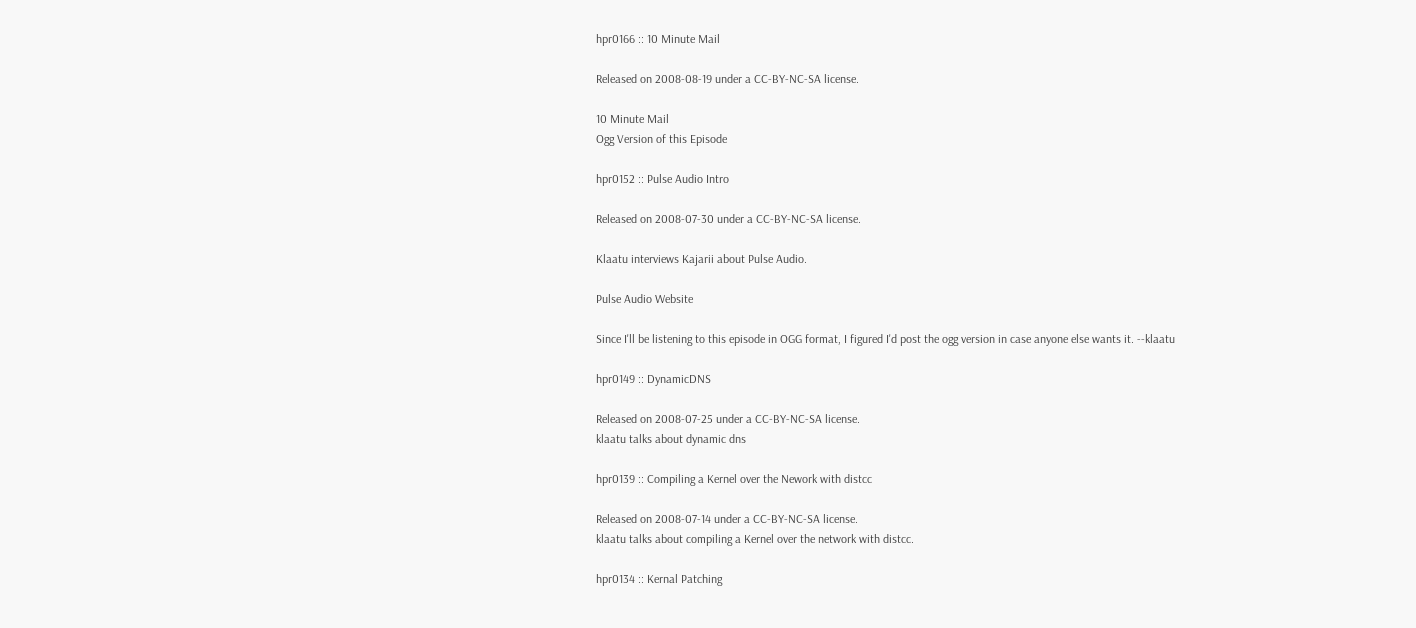hpr0166 :: 10 Minute Mail

Released on 2008-08-19 under a CC-BY-NC-SA license.

10 Minute Mail
Ogg Version of this Episode

hpr0152 :: Pulse Audio Intro

Released on 2008-07-30 under a CC-BY-NC-SA license.

Klaatu interviews Kajarii about Pulse Audio.

Pulse Audio Website

Since I'll be listening to this episode in OGG format, I figured I'd post the ogg version in case anyone else wants it. --klaatu

hpr0149 :: DynamicDNS

Released on 2008-07-25 under a CC-BY-NC-SA license.
klaatu talks about dynamic dns

hpr0139 :: Compiling a Kernel over the Nework with distcc

Released on 2008-07-14 under a CC-BY-NC-SA license.
klaatu talks about compiling a Kernel over the network with distcc.

hpr0134 :: Kernal Patching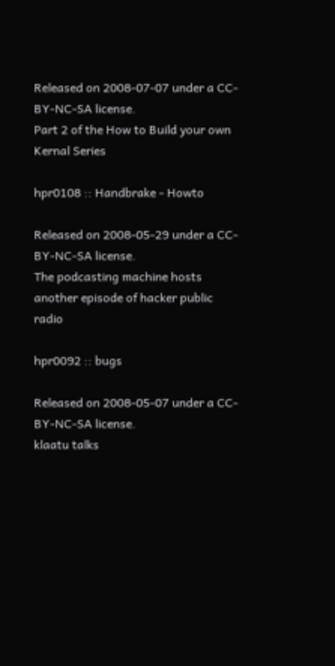Released on 2008-07-07 under a CC-BY-NC-SA license.
Part 2 of the How to Build your own Kernal Series

hpr0108 :: Handbrake - Howto

Released on 2008-05-29 under a CC-BY-NC-SA license.
The podcasting machine hosts another episode of hacker public radio

hpr0092 :: bugs

Released on 2008-05-07 under a CC-BY-NC-SA license.
klaatu talks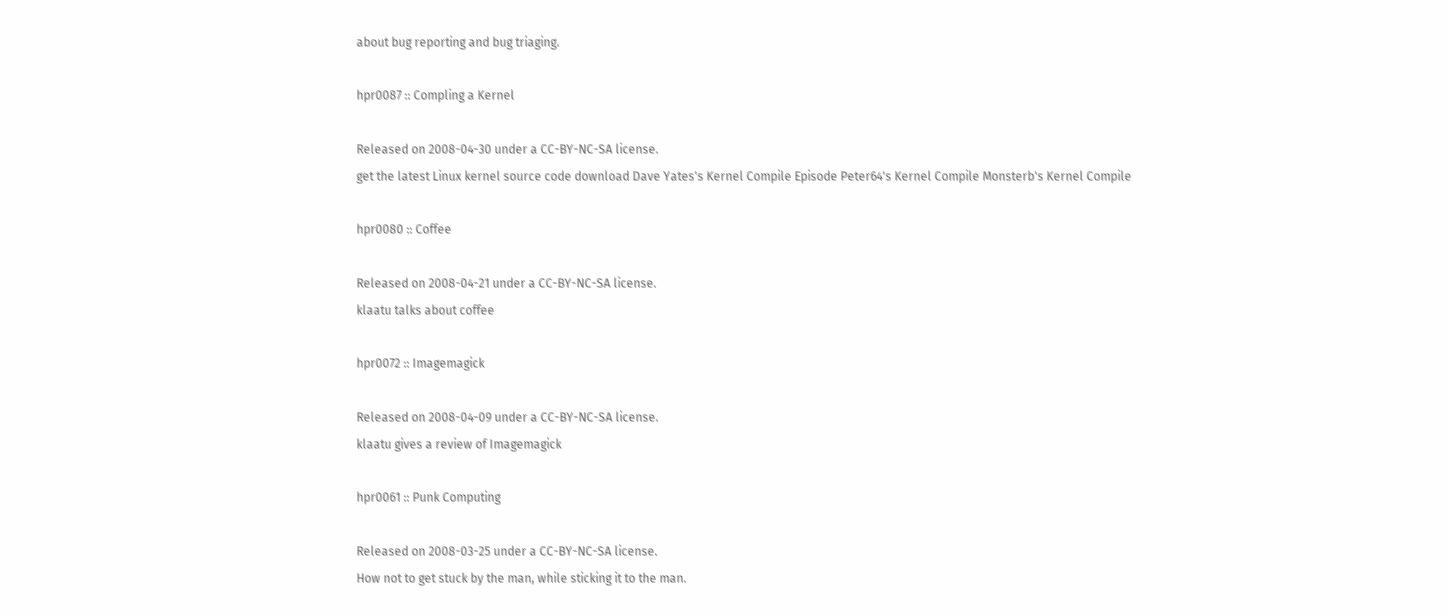about bug reporting and bug triaging.

hpr0087 :: Compling a Kernel

Released on 2008-04-30 under a CC-BY-NC-SA license.
get the latest Linux kernel source code download Dave Yates's Kernel Compile Episode Peter64's Kernel Compile Monsterb's Kernel Compile

hpr0080 :: Coffee

Released on 2008-04-21 under a CC-BY-NC-SA license.
klaatu talks about coffee

hpr0072 :: Imagemagick

Released on 2008-04-09 under a CC-BY-NC-SA license.
klaatu gives a review of Imagemagick

hpr0061 :: Punk Computing

Released on 2008-03-25 under a CC-BY-NC-SA license.
How not to get stuck by the man, while sticking it to the man.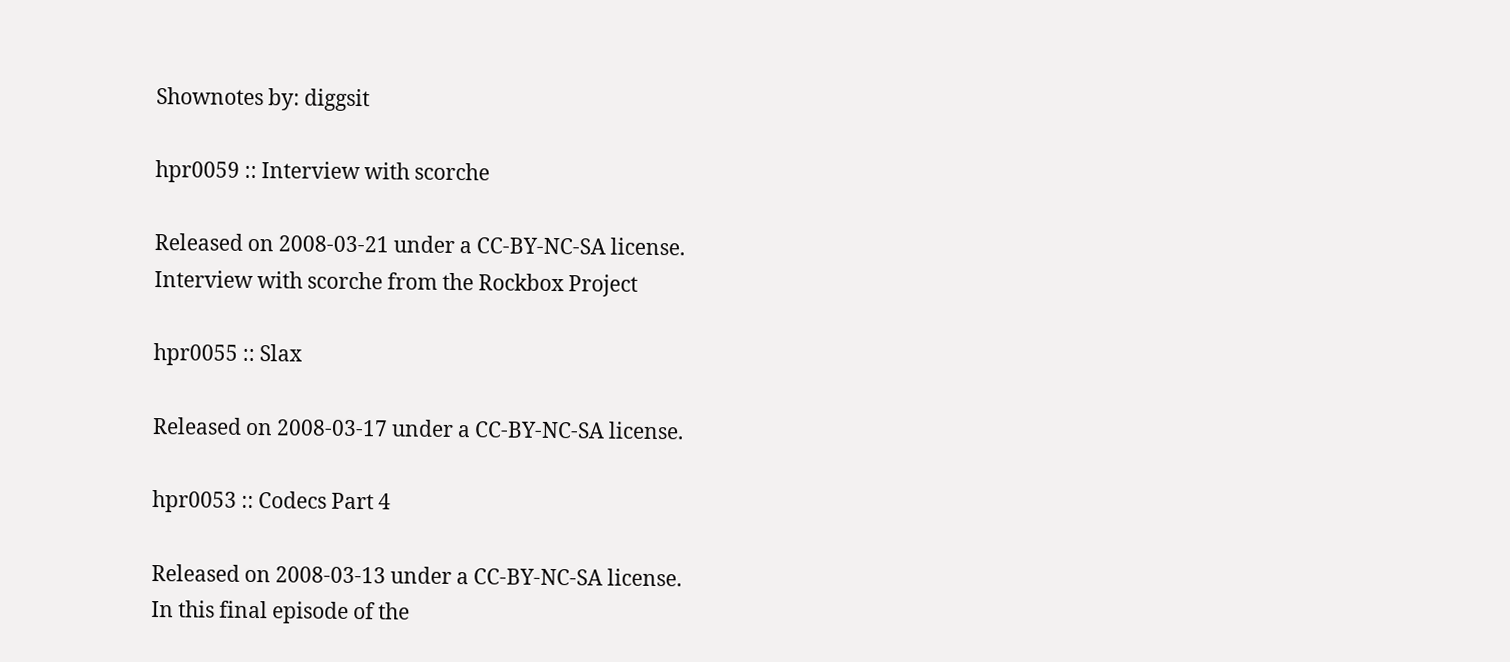Shownotes by: diggsit

hpr0059 :: Interview with scorche

Released on 2008-03-21 under a CC-BY-NC-SA license.
Interview with scorche from the Rockbox Project

hpr0055 :: Slax

Released on 2008-03-17 under a CC-BY-NC-SA license.

hpr0053 :: Codecs Part 4

Released on 2008-03-13 under a CC-BY-NC-SA license.
In this final episode of the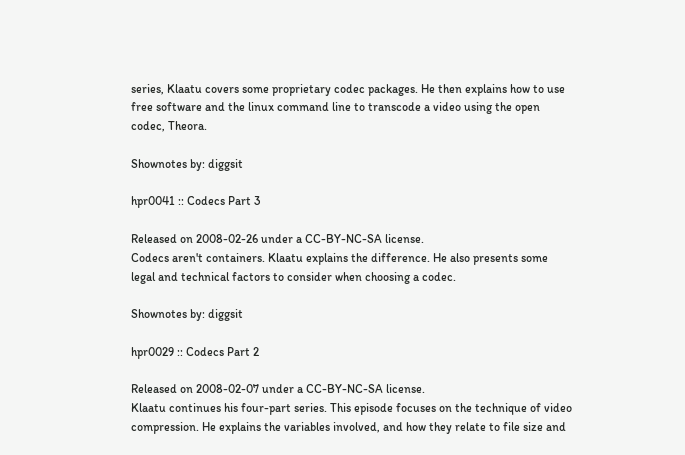series, Klaatu covers some proprietary codec packages. He then explains how to use free software and the linux command line to transcode a video using the open codec, Theora.

Shownotes by: diggsit

hpr0041 :: Codecs Part 3

Released on 2008-02-26 under a CC-BY-NC-SA license.
Codecs aren't containers. Klaatu explains the difference. He also presents some legal and technical factors to consider when choosing a codec.

Shownotes by: diggsit

hpr0029 :: Codecs Part 2

Released on 2008-02-07 under a CC-BY-NC-SA license.
Klaatu continues his four-part series. This episode focuses on the technique of video compression. He explains the variables involved, and how they relate to file size and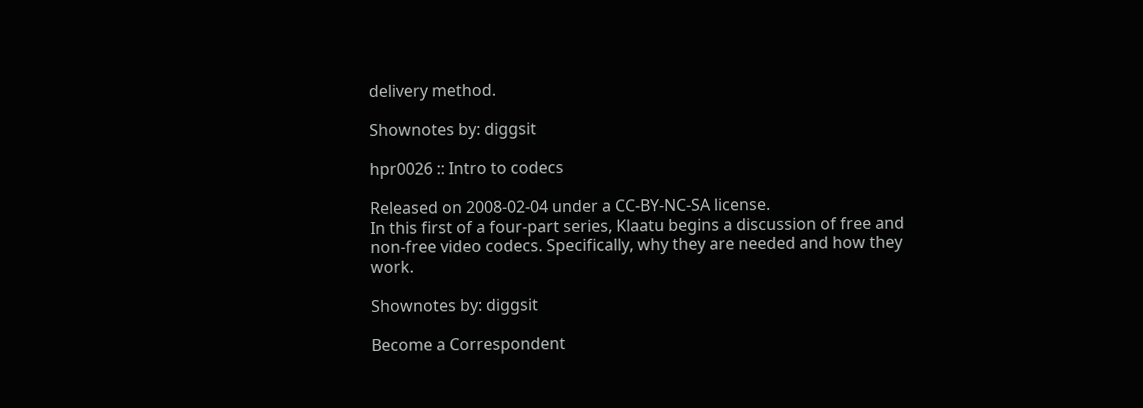delivery method.

Shownotes by: diggsit

hpr0026 :: Intro to codecs

Released on 2008-02-04 under a CC-BY-NC-SA license.
In this first of a four-part series, Klaatu begins a discussion of free and non-free video codecs. Specifically, why they are needed and how they work.

Shownotes by: diggsit

Become a Correspondent